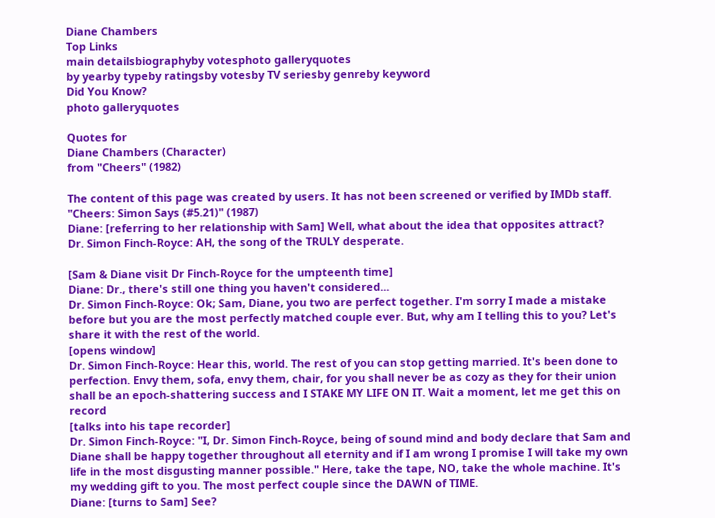Diane Chambers
Top Links
main detailsbiographyby votesphoto galleryquotes
by yearby typeby ratingsby votesby TV seriesby genreby keyword
Did You Know?
photo galleryquotes

Quotes for
Diane Chambers (Character)
from "Cheers" (1982)

The content of this page was created by users. It has not been screened or verified by IMDb staff.
"Cheers: Simon Says (#5.21)" (1987)
Diane: [referring to her relationship with Sam] Well, what about the idea that opposites attract?
Dr. Simon Finch-Royce: AH, the song of the TRULY desperate.

[Sam & Diane visit Dr Finch-Royce for the umpteenth time]
Diane: Dr., there's still one thing you haven't considered...
Dr. Simon Finch-Royce: Ok; Sam, Diane, you two are perfect together. I'm sorry I made a mistake before but you are the most perfectly matched couple ever. But, why am I telling this to you? Let's share it with the rest of the world.
[opens window]
Dr. Simon Finch-Royce: Hear this, world. The rest of you can stop getting married. It's been done to perfection. Envy them, sofa, envy them, chair, for you shall never be as cozy as they for their union shall be an epoch-shattering success and I STAKE MY LIFE ON IT. Wait a moment, let me get this on record
[talks into his tape recorder]
Dr. Simon Finch-Royce: "I, Dr. Simon Finch-Royce, being of sound mind and body declare that Sam and Diane shall be happy together throughout all eternity and if I am wrong I promise I will take my own life in the most disgusting manner possible." Here, take the tape, NO, take the whole machine. It's my wedding gift to you. The most perfect couple since the DAWN of TIME.
Diane: [turns to Sam] See?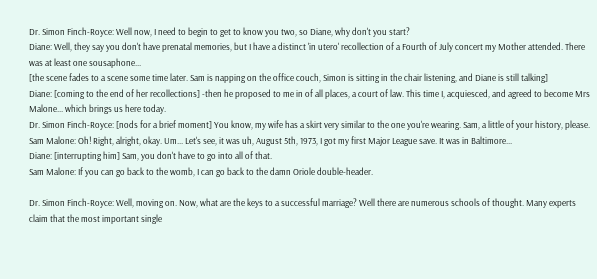Dr. Simon Finch-Royce: Well now, I need to begin to get to know you two, so Diane, why don't you start?
Diane: Well, they say you don't have prenatal memories, but I have a distinct 'in utero' recollection of a Fourth of July concert my Mother attended. There was at least one sousaphone...
[the scene fades to a scene some time later. Sam is napping on the office couch, Simon is sitting in the chair listening, and Diane is still talking]
Diane: [coming to the end of her recollections] -then he proposed to me in of all places, a court of law. This time I, acquiesced, and agreed to become Mrs Malone... which brings us here today.
Dr. Simon Finch-Royce: [nods for a brief moment] You know, my wife has a skirt very similar to the one you're wearing. Sam, a little of your history, please.
Sam Malone: Oh! Right, alright, okay. Um... Let's see, it was uh, August 5th, 1973, I got my first Major League save. It was in Baltimore...
Diane: [interrupting him] Sam, you don't have to go into all of that.
Sam Malone: If you can go back to the womb, I can go back to the damn Oriole double-header.

Dr. Simon Finch-Royce: Well, moving on. Now, what are the keys to a successful marriage? Well there are numerous schools of thought. Many experts claim that the most important single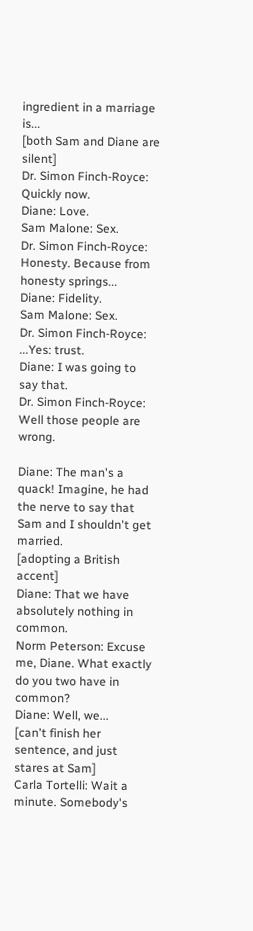ingredient in a marriage is...
[both Sam and Diane are silent]
Dr. Simon Finch-Royce: Quickly now.
Diane: Love.
Sam Malone: Sex.
Dr. Simon Finch-Royce: Honesty. Because from honesty springs...
Diane: Fidelity.
Sam Malone: Sex.
Dr. Simon Finch-Royce: ...Yes: trust.
Diane: I was going to say that.
Dr. Simon Finch-Royce: Well those people are wrong.

Diane: The man's a quack! Imagine, he had the nerve to say that Sam and I shouldn't get married.
[adopting a British accent]
Diane: That we have absolutely nothing in common.
Norm Peterson: Excuse me, Diane. What exactly do you two have in common?
Diane: Well, we...
[can't finish her sentence, and just stares at Sam]
Carla Tortelli: Wait a minute. Somebody's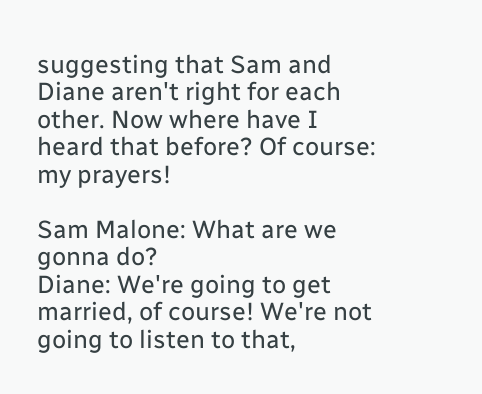suggesting that Sam and Diane aren't right for each other. Now where have I heard that before? Of course: my prayers!

Sam Malone: What are we gonna do?
Diane: We're going to get married, of course! We're not going to listen to that,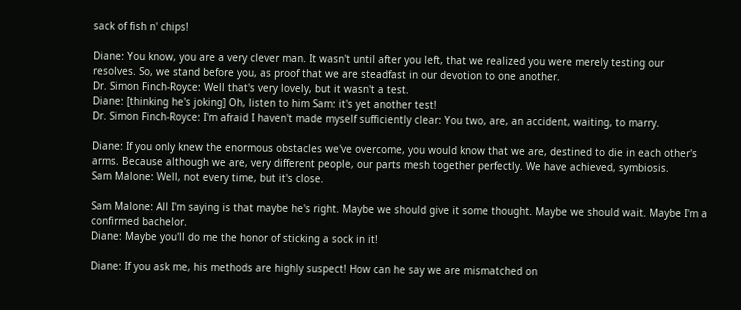sack of fish n' chips!

Diane: You know, you are a very clever man. It wasn't until after you left, that we realized you were merely testing our resolves. So, we stand before you, as proof that we are steadfast in our devotion to one another.
Dr. Simon Finch-Royce: Well that's very lovely, but it wasn't a test.
Diane: [thinking he's joking] Oh, listen to him Sam: it's yet another test!
Dr. Simon Finch-Royce: I'm afraid I haven't made myself sufficiently clear: You two, are, an accident, waiting, to marry.

Diane: If you only knew the enormous obstacles we've overcome, you would know that we are, destined to die in each other's arms. Because although we are, very different people, our parts mesh together perfectly. We have achieved, symbiosis.
Sam Malone: Well, not every time, but it's close.

Sam Malone: All I'm saying is that maybe he's right. Maybe we should give it some thought. Maybe we should wait. Maybe I'm a confirmed bachelor.
Diane: Maybe you'll do me the honor of sticking a sock in it!

Diane: If you ask me, his methods are highly suspect! How can he say we are mismatched on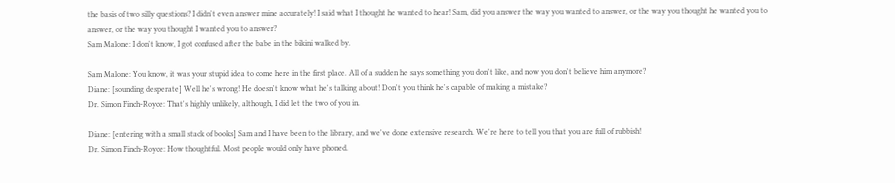the basis of two silly questions? I didn't even answer mine accurately! I said what I thought he wanted to hear! Sam, did you answer the way you wanted to answer, or the way you thought he wanted you to answer, or the way you thought I wanted you to answer?
Sam Malone: I don't know, I got confused after the babe in the bikini walked by.

Sam Malone: You know, it was your stupid idea to come here in the first place. All of a sudden he says something you don't like, and now you don't believe him anymore?
Diane: [sounding desperate] Well he's wrong! He doesn't know what he's talking about! Don't you think he's capable of making a mistake?
Dr. Simon Finch-Royce: That's highly unlikely, although, I did let the two of you in.

Diane: [entering with a small stack of books] Sam and I have been to the library, and we've done extensive research. We're here to tell you that you are full of rubbish!
Dr. Simon Finch-Royce: How thoughtful. Most people would only have phoned.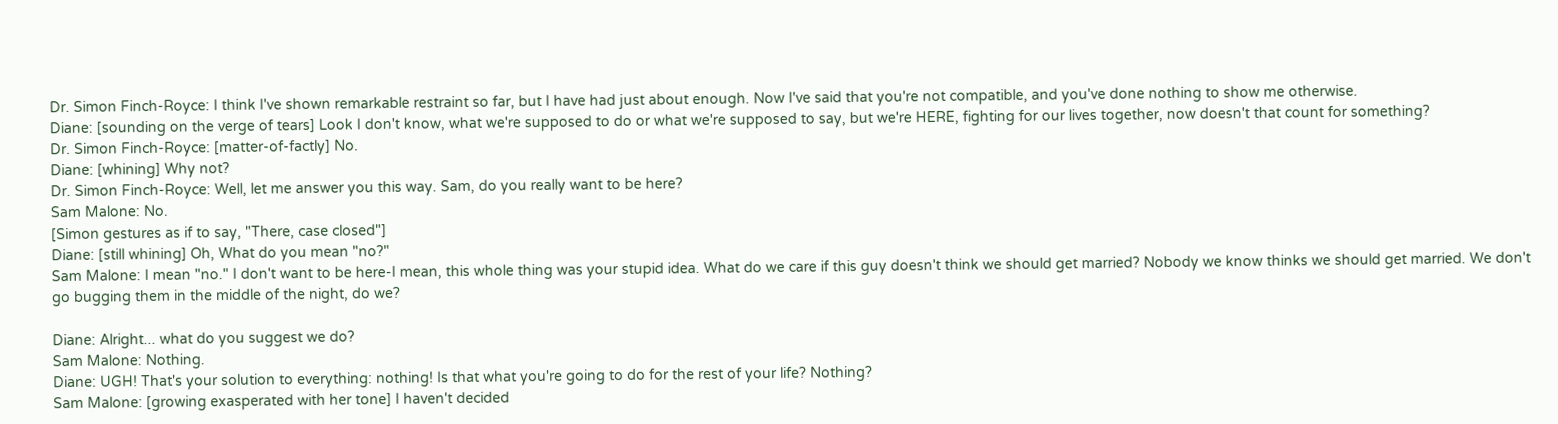Dr. Simon Finch-Royce: I think I've shown remarkable restraint so far, but I have had just about enough. Now I've said that you're not compatible, and you've done nothing to show me otherwise.
Diane: [sounding on the verge of tears] Look I don't know, what we're supposed to do or what we're supposed to say, but we're HERE, fighting for our lives together, now doesn't that count for something?
Dr. Simon Finch-Royce: [matter-of-factly] No.
Diane: [whining] Why not?
Dr. Simon Finch-Royce: Well, let me answer you this way. Sam, do you really want to be here?
Sam Malone: No.
[Simon gestures as if to say, "There, case closed"]
Diane: [still whining] Oh, What do you mean "no?"
Sam Malone: I mean "no." I don't want to be here-I mean, this whole thing was your stupid idea. What do we care if this guy doesn't think we should get married? Nobody we know thinks we should get married. We don't go bugging them in the middle of the night, do we?

Diane: Alright... what do you suggest we do?
Sam Malone: Nothing.
Diane: UGH! That's your solution to everything: nothing! Is that what you're going to do for the rest of your life? Nothing?
Sam Malone: [growing exasperated with her tone] I haven't decided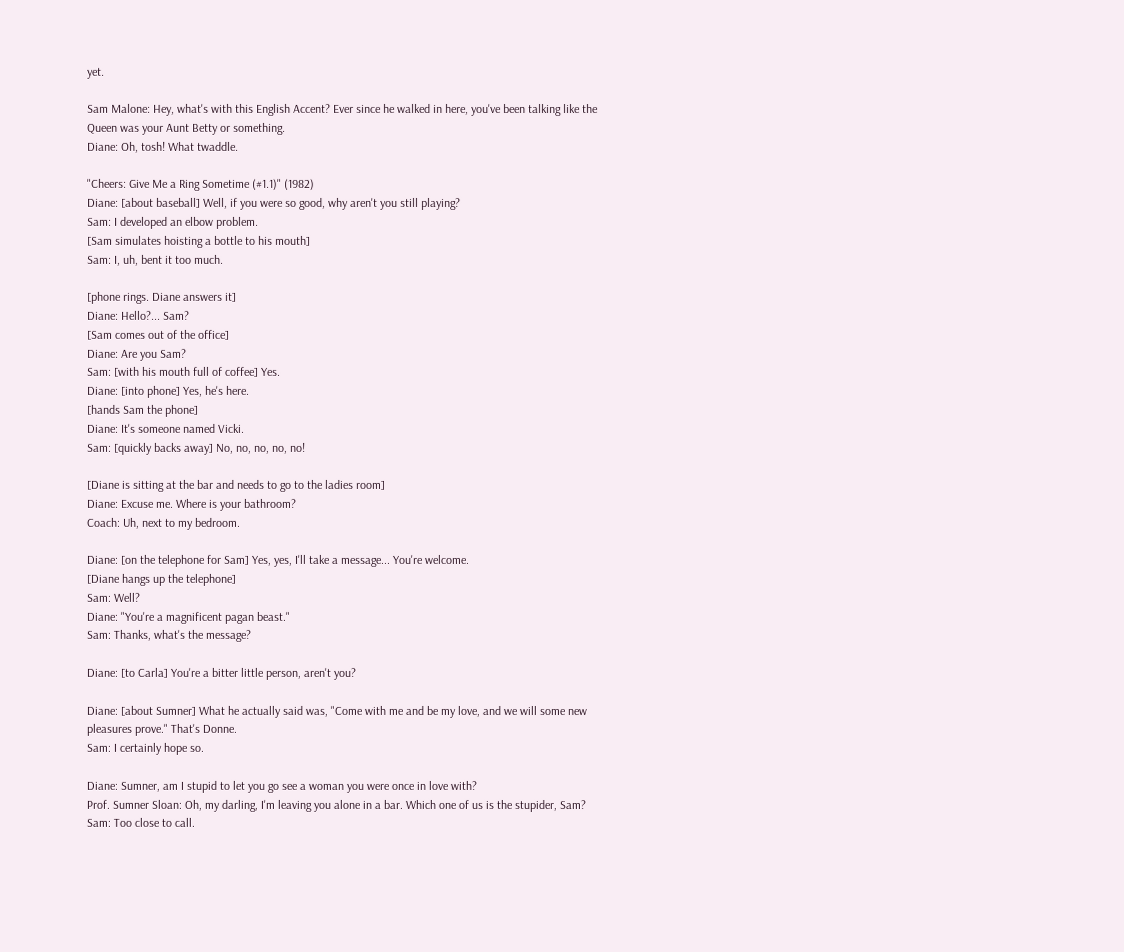yet.

Sam Malone: Hey, what's with this English Accent? Ever since he walked in here, you've been talking like the Queen was your Aunt Betty or something.
Diane: Oh, tosh! What twaddle.

"Cheers: Give Me a Ring Sometime (#1.1)" (1982)
Diane: [about baseball] Well, if you were so good, why aren't you still playing?
Sam: I developed an elbow problem.
[Sam simulates hoisting a bottle to his mouth]
Sam: I, uh, bent it too much.

[phone rings. Diane answers it]
Diane: Hello?... Sam?
[Sam comes out of the office]
Diane: Are you Sam?
Sam: [with his mouth full of coffee] Yes.
Diane: [into phone] Yes, he's here.
[hands Sam the phone]
Diane: It's someone named Vicki.
Sam: [quickly backs away] No, no, no, no, no!

[Diane is sitting at the bar and needs to go to the ladies room]
Diane: Excuse me. Where is your bathroom?
Coach: Uh, next to my bedroom.

Diane: [on the telephone for Sam] Yes, yes, I'll take a message... You're welcome.
[Diane hangs up the telephone]
Sam: Well?
Diane: "You're a magnificent pagan beast."
Sam: Thanks, what's the message?

Diane: [to Carla] You're a bitter little person, aren't you?

Diane: [about Sumner] What he actually said was, "Come with me and be my love, and we will some new pleasures prove." That's Donne.
Sam: I certainly hope so.

Diane: Sumner, am I stupid to let you go see a woman you were once in love with?
Prof. Sumner Sloan: Oh, my darling, I'm leaving you alone in a bar. Which one of us is the stupider, Sam?
Sam: Too close to call.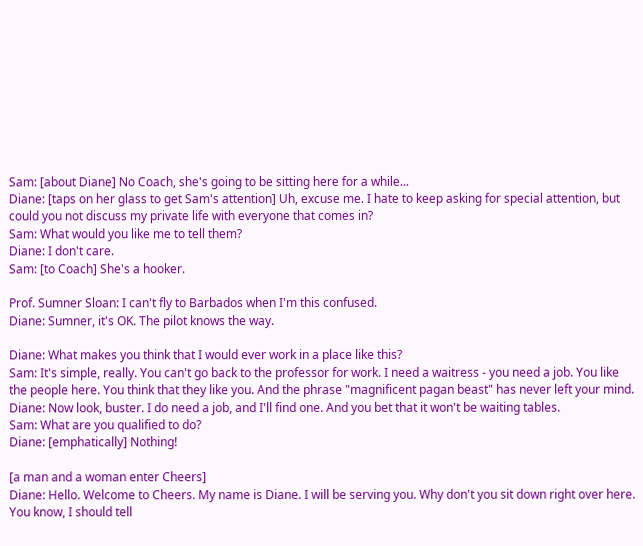Sam: [about Diane] No Coach, she's going to be sitting here for a while...
Diane: [taps on her glass to get Sam's attention] Uh, excuse me. I hate to keep asking for special attention, but could you not discuss my private life with everyone that comes in?
Sam: What would you like me to tell them?
Diane: I don't care.
Sam: [to Coach] She's a hooker.

Prof. Sumner Sloan: I can't fly to Barbados when I'm this confused.
Diane: Sumner, it's OK. The pilot knows the way.

Diane: What makes you think that I would ever work in a place like this?
Sam: It's simple, really. You can't go back to the professor for work. I need a waitress - you need a job. You like the people here. You think that they like you. And the phrase "magnificent pagan beast" has never left your mind.
Diane: Now look, buster. I do need a job, and I'll find one. And you bet that it won't be waiting tables.
Sam: What are you qualified to do?
Diane: [emphatically] Nothing!

[a man and a woman enter Cheers]
Diane: Hello. Welcome to Cheers. My name is Diane. I will be serving you. Why don't you sit down right over here. You know, I should tell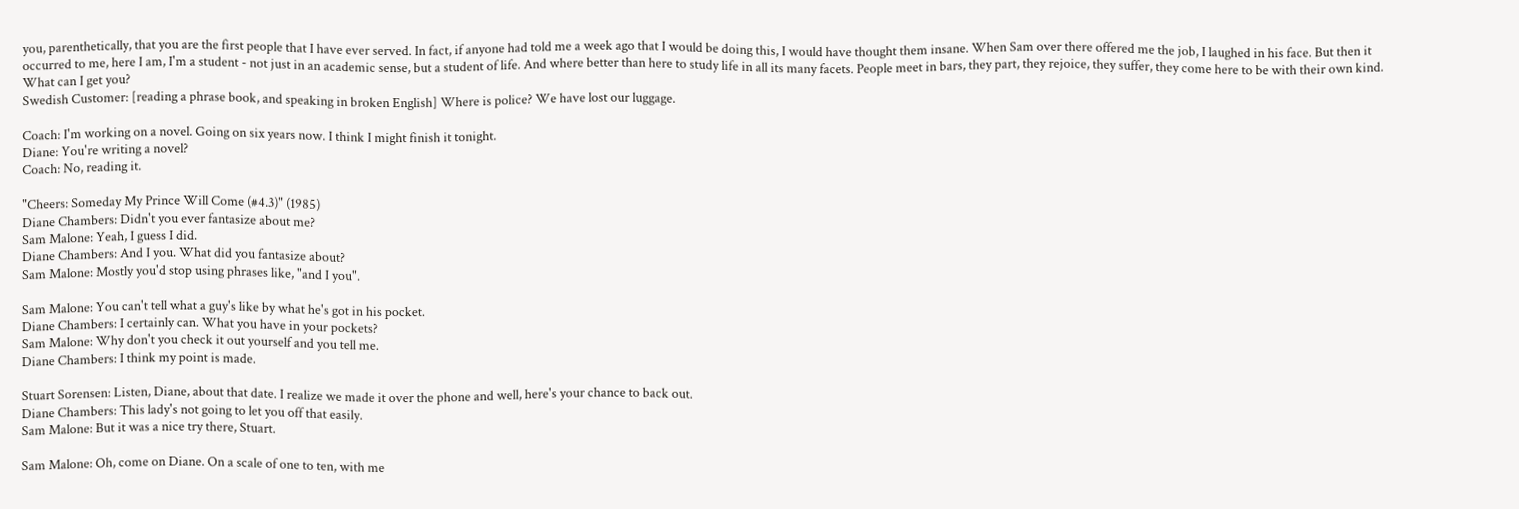you, parenthetically, that you are the first people that I have ever served. In fact, if anyone had told me a week ago that I would be doing this, I would have thought them insane. When Sam over there offered me the job, I laughed in his face. But then it occurred to me, here I am, I'm a student - not just in an academic sense, but a student of life. And where better than here to study life in all its many facets. People meet in bars, they part, they rejoice, they suffer, they come here to be with their own kind. What can I get you?
Swedish Customer: [reading a phrase book, and speaking in broken English] Where is police? We have lost our luggage.

Coach: I'm working on a novel. Going on six years now. I think I might finish it tonight.
Diane: You're writing a novel?
Coach: No, reading it.

"Cheers: Someday My Prince Will Come (#4.3)" (1985)
Diane Chambers: Didn't you ever fantasize about me?
Sam Malone: Yeah, I guess I did.
Diane Chambers: And I you. What did you fantasize about?
Sam Malone: Mostly you'd stop using phrases like, "and I you".

Sam Malone: You can't tell what a guy's like by what he's got in his pocket.
Diane Chambers: I certainly can. What you have in your pockets?
Sam Malone: Why don't you check it out yourself and you tell me.
Diane Chambers: I think my point is made.

Stuart Sorensen: Listen, Diane, about that date. I realize we made it over the phone and well, here's your chance to back out.
Diane Chambers: This lady's not going to let you off that easily.
Sam Malone: But it was a nice try there, Stuart.

Sam Malone: Oh, come on Diane. On a scale of one to ten, with me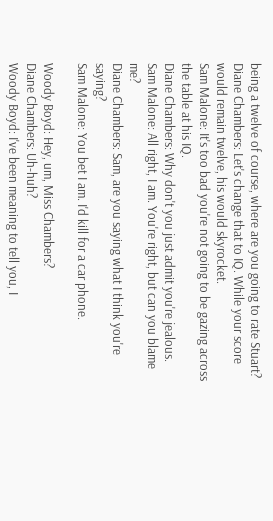being a twelve of course, where are you going to rate Stuart?
Diane Chambers: Let's change that to IQ. While your score would remain twelve, his would skyrocket.
Sam Malone: It's too bad you're not going to be gazing across the table at his IQ.
Diane Chambers: Why don't you just admit you're jealous.
Sam Malone: All right, I am. You're right, but can you blame me?
Diane Chambers: Sam, are you saying what I think you're saying?
Sam Malone: You bet I am. I'd kill for a car phone.

Woody Boyd: Hey, um, Miss Chambers?
Diane Chambers: Uh-huh?
Woody Boyd: I've been meaning to tell you, I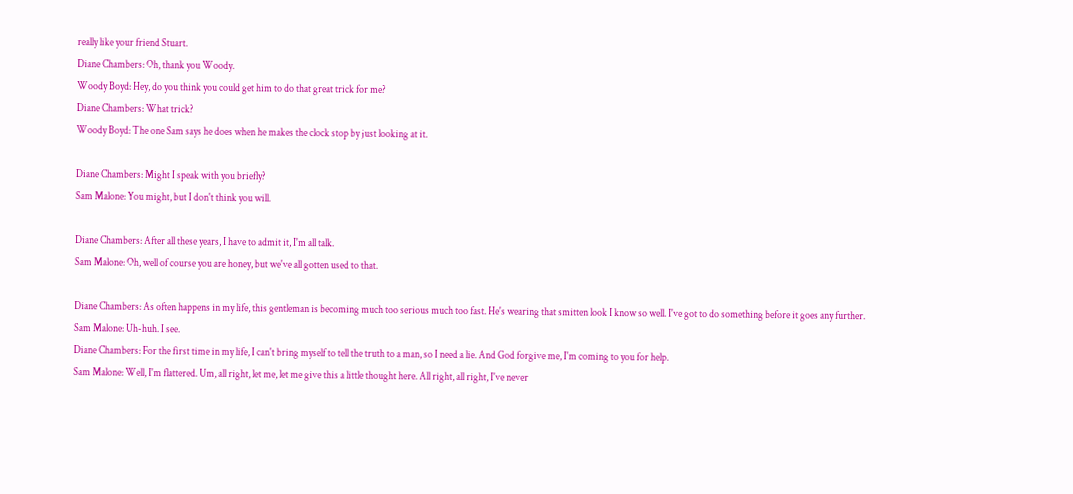really like your friend Stuart.
Diane Chambers: Oh, thank you Woody.
Woody Boyd: Hey, do you think you could get him to do that great trick for me?
Diane Chambers: What trick?
Woody Boyd: The one Sam says he does when he makes the clock stop by just looking at it.

Diane Chambers: Might I speak with you briefly?
Sam Malone: You might, but I don't think you will.

Diane Chambers: After all these years, I have to admit it, I'm all talk.
Sam Malone: Oh, well of course you are honey, but we've all gotten used to that.

Diane Chambers: As often happens in my life, this gentleman is becoming much too serious much too fast. He's wearing that smitten look I know so well. I've got to do something before it goes any further.
Sam Malone: Uh-huh. I see.
Diane Chambers: For the first time in my life, I can't bring myself to tell the truth to a man, so I need a lie. And God forgive me, I'm coming to you for help.
Sam Malone: Well, I'm flattered. Um, all right, let me, let me give this a little thought here. All right, all right, I've never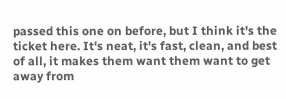passed this one on before, but I think it's the ticket here. It's neat, it's fast, clean, and best of all, it makes them want them want to get away from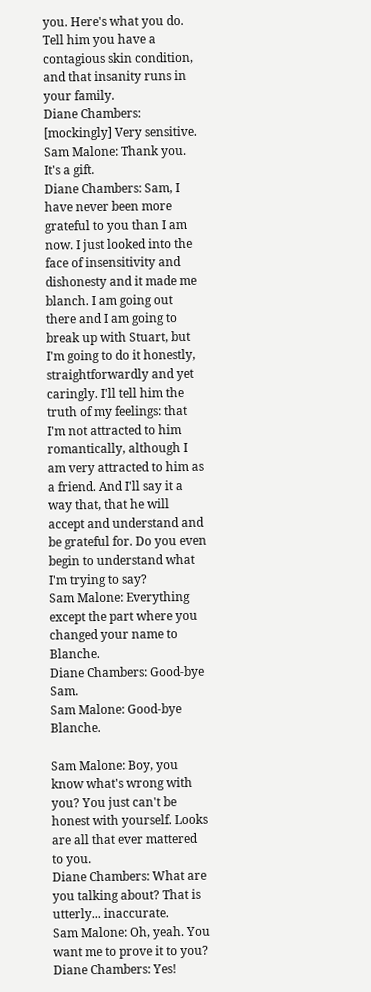you. Here's what you do. Tell him you have a contagious skin condition, and that insanity runs in your family.
Diane Chambers: [mockingly] Very sensitive.
Sam Malone: Thank you. It's a gift.
Diane Chambers: Sam, I have never been more grateful to you than I am now. I just looked into the face of insensitivity and dishonesty and it made me blanch. I am going out there and I am going to break up with Stuart, but I'm going to do it honestly, straightforwardly and yet caringly. I'll tell him the truth of my feelings: that I'm not attracted to him romantically, although I am very attracted to him as a friend. And I'll say it a way that, that he will accept and understand and be grateful for. Do you even begin to understand what I'm trying to say?
Sam Malone: Everything except the part where you changed your name to Blanche.
Diane Chambers: Good-bye Sam.
Sam Malone: Good-bye Blanche.

Sam Malone: Boy, you know what's wrong with you? You just can't be honest with yourself. Looks are all that ever mattered to you.
Diane Chambers: What are you talking about? That is utterly... inaccurate.
Sam Malone: Oh, yeah. You want me to prove it to you?
Diane Chambers: Yes!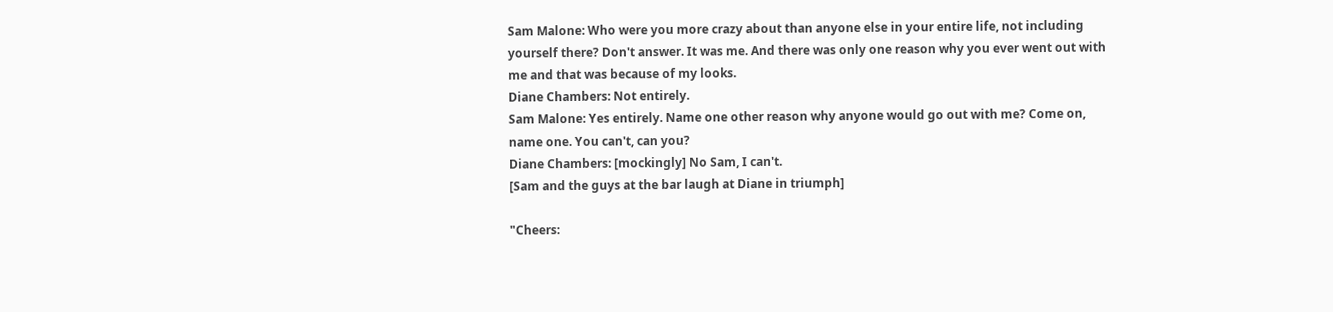Sam Malone: Who were you more crazy about than anyone else in your entire life, not including yourself there? Don't answer. It was me. And there was only one reason why you ever went out with me and that was because of my looks.
Diane Chambers: Not entirely.
Sam Malone: Yes entirely. Name one other reason why anyone would go out with me? Come on, name one. You can't, can you?
Diane Chambers: [mockingly] No Sam, I can't.
[Sam and the guys at the bar laugh at Diane in triumph]

"Cheers: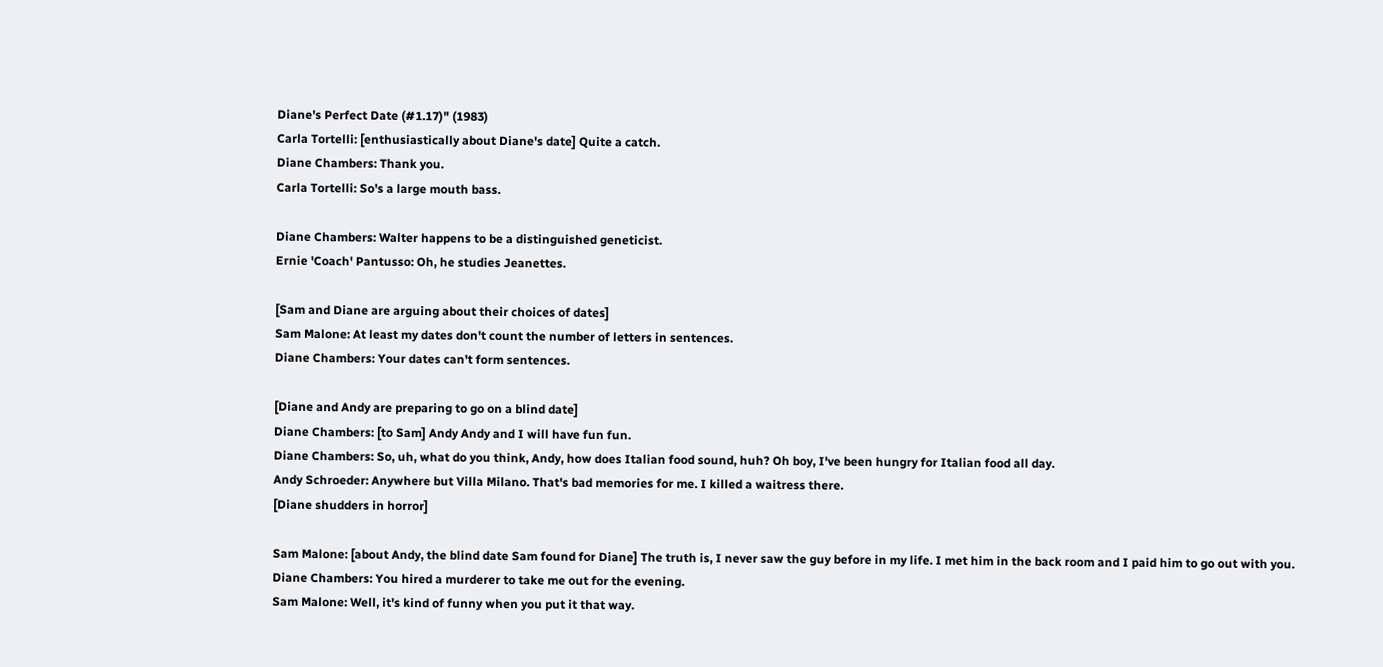Diane's Perfect Date (#1.17)" (1983)
Carla Tortelli: [enthusiastically about Diane's date] Quite a catch.
Diane Chambers: Thank you.
Carla Tortelli: So's a large mouth bass.

Diane Chambers: Walter happens to be a distinguished geneticist.
Ernie 'Coach' Pantusso: Oh, he studies Jeanettes.

[Sam and Diane are arguing about their choices of dates]
Sam Malone: At least my dates don't count the number of letters in sentences.
Diane Chambers: Your dates can't form sentences.

[Diane and Andy are preparing to go on a blind date]
Diane Chambers: [to Sam] Andy Andy and I will have fun fun.
Diane Chambers: So, uh, what do you think, Andy, how does Italian food sound, huh? Oh boy, I've been hungry for Italian food all day.
Andy Schroeder: Anywhere but Villa Milano. That's bad memories for me. I killed a waitress there.
[Diane shudders in horror]

Sam Malone: [about Andy, the blind date Sam found for Diane] The truth is, I never saw the guy before in my life. I met him in the back room and I paid him to go out with you.
Diane Chambers: You hired a murderer to take me out for the evening.
Sam Malone: Well, it's kind of funny when you put it that way.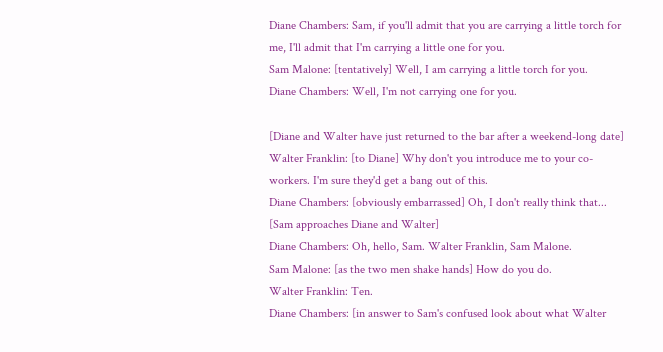Diane Chambers: Sam, if you'll admit that you are carrying a little torch for me, I'll admit that I'm carrying a little one for you.
Sam Malone: [tentatively] Well, I am carrying a little torch for you.
Diane Chambers: Well, I'm not carrying one for you.

[Diane and Walter have just returned to the bar after a weekend-long date]
Walter Franklin: [to Diane] Why don't you introduce me to your co-workers. I'm sure they'd get a bang out of this.
Diane Chambers: [obviously embarrassed] Oh, I don't really think that...
[Sam approaches Diane and Walter]
Diane Chambers: Oh, hello, Sam. Walter Franklin, Sam Malone.
Sam Malone: [as the two men shake hands] How do you do.
Walter Franklin: Ten.
Diane Chambers: [in answer to Sam's confused look about what Walter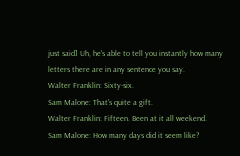just said] Uh, he's able to tell you instantly how many letters there are in any sentence you say.
Walter Franklin: Sixty-six.
Sam Malone: That's quite a gift.
Walter Franklin: Fifteen. Been at it all weekend.
Sam Malone: How many days did it seem like?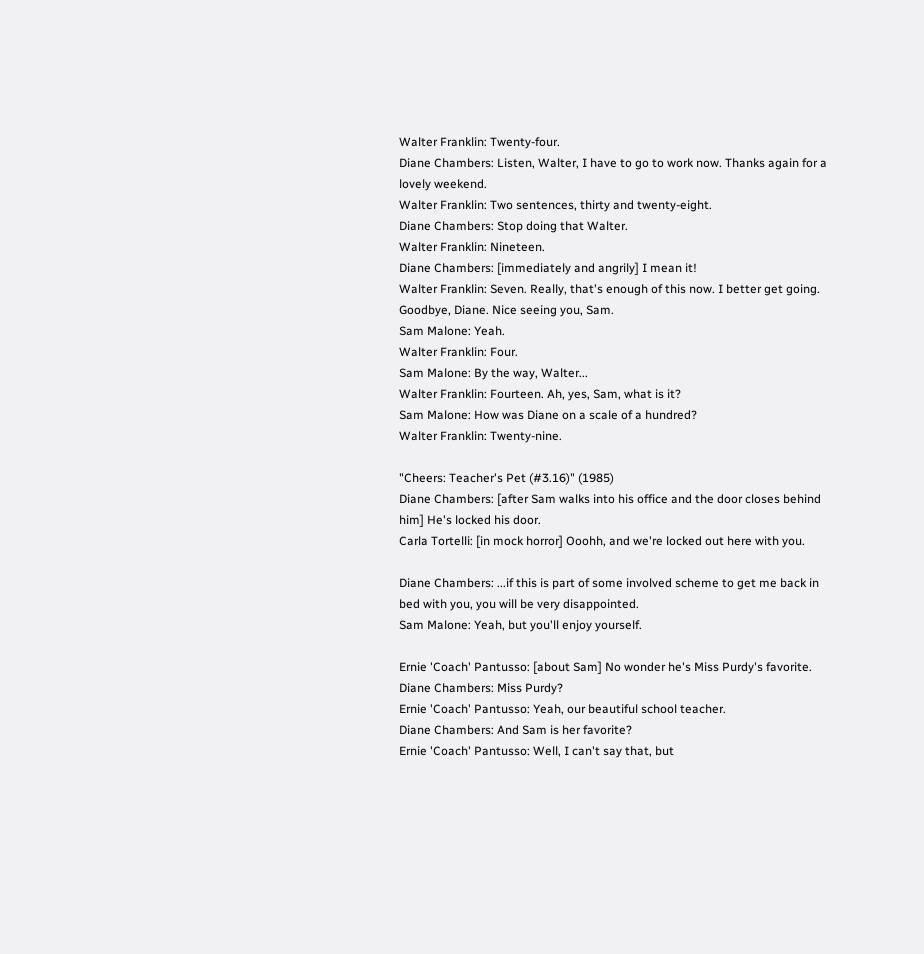Walter Franklin: Twenty-four.
Diane Chambers: Listen, Walter, I have to go to work now. Thanks again for a lovely weekend.
Walter Franklin: Two sentences, thirty and twenty-eight.
Diane Chambers: Stop doing that Walter.
Walter Franklin: Nineteen.
Diane Chambers: [immediately and angrily] I mean it!
Walter Franklin: Seven. Really, that's enough of this now. I better get going. Goodbye, Diane. Nice seeing you, Sam.
Sam Malone: Yeah.
Walter Franklin: Four.
Sam Malone: By the way, Walter...
Walter Franklin: Fourteen. Ah, yes, Sam, what is it?
Sam Malone: How was Diane on a scale of a hundred?
Walter Franklin: Twenty-nine.

"Cheers: Teacher's Pet (#3.16)" (1985)
Diane Chambers: [after Sam walks into his office and the door closes behind him] He's locked his door.
Carla Tortelli: [in mock horror] Ooohh, and we're locked out here with you.

Diane Chambers: ...if this is part of some involved scheme to get me back in bed with you, you will be very disappointed.
Sam Malone: Yeah, but you'll enjoy yourself.

Ernie 'Coach' Pantusso: [about Sam] No wonder he's Miss Purdy's favorite.
Diane Chambers: Miss Purdy?
Ernie 'Coach' Pantusso: Yeah, our beautiful school teacher.
Diane Chambers: And Sam is her favorite?
Ernie 'Coach' Pantusso: Well, I can't say that, but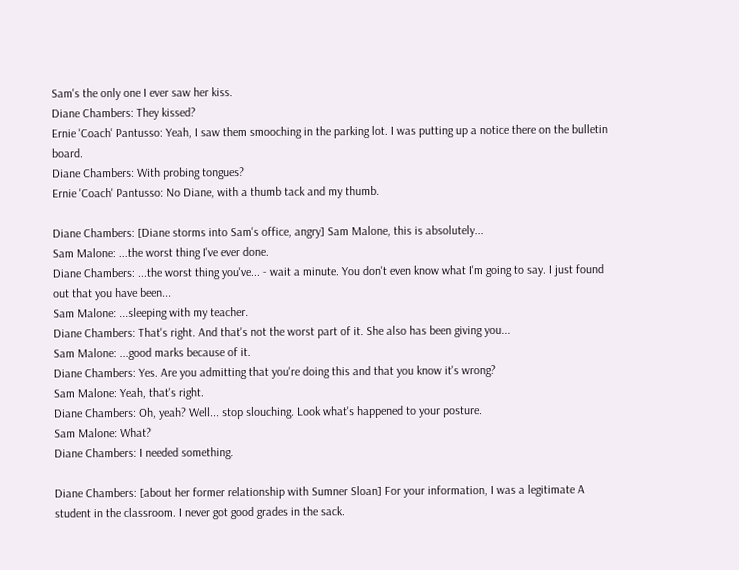Sam's the only one I ever saw her kiss.
Diane Chambers: They kissed?
Ernie 'Coach' Pantusso: Yeah, I saw them smooching in the parking lot. I was putting up a notice there on the bulletin board.
Diane Chambers: With probing tongues?
Ernie 'Coach' Pantusso: No Diane, with a thumb tack and my thumb.

Diane Chambers: [Diane storms into Sam's office, angry] Sam Malone, this is absolutely...
Sam Malone: ...the worst thing I've ever done.
Diane Chambers: ...the worst thing you've... - wait a minute. You don't even know what I'm going to say. I just found out that you have been...
Sam Malone: ...sleeping with my teacher.
Diane Chambers: That's right. And that's not the worst part of it. She also has been giving you...
Sam Malone: ...good marks because of it.
Diane Chambers: Yes. Are you admitting that you're doing this and that you know it's wrong?
Sam Malone: Yeah, that's right.
Diane Chambers: Oh, yeah? Well... stop slouching. Look what's happened to your posture.
Sam Malone: What?
Diane Chambers: I needed something.

Diane Chambers: [about her former relationship with Sumner Sloan] For your information, I was a legitimate A student in the classroom. I never got good grades in the sack.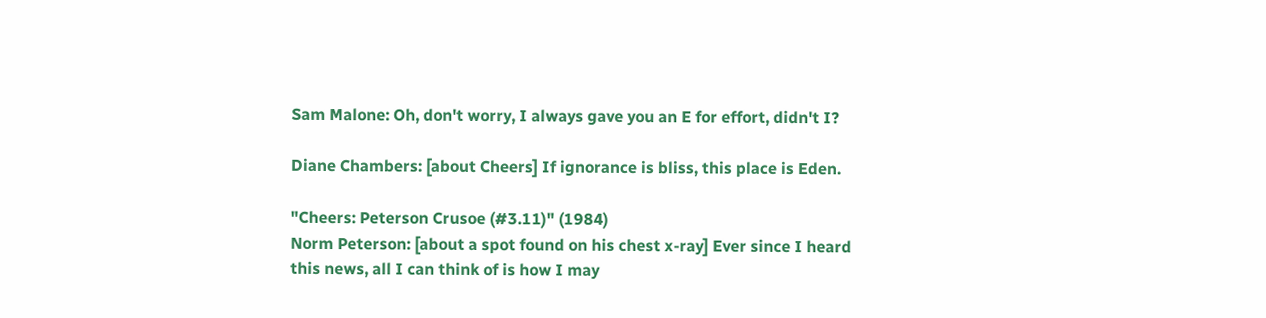Sam Malone: Oh, don't worry, I always gave you an E for effort, didn't I?

Diane Chambers: [about Cheers] If ignorance is bliss, this place is Eden.

"Cheers: Peterson Crusoe (#3.11)" (1984)
Norm Peterson: [about a spot found on his chest x-ray] Ever since I heard this news, all I can think of is how I may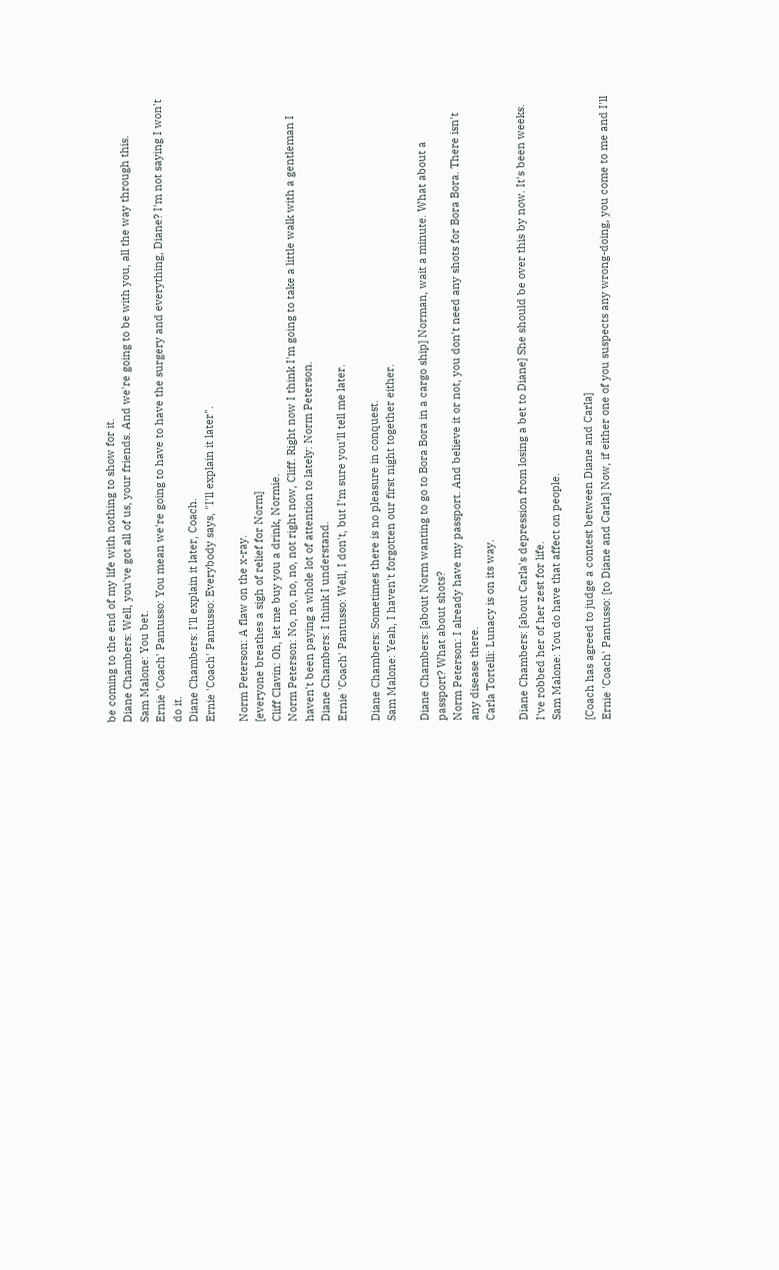be coming to the end of my life with nothing to show for it.
Diane Chambers: Well, you've got all of us, your friends. And we're going to be with you, all the way through this.
Sam Malone: You bet.
Ernie 'Coach' Pantusso: You mean we're going to have to have the surgery and everything, Diane? I'm not saying I won't do it.
Diane Chambers: I'll explain it later, Coach.
Ernie 'Coach' Pantusso: Everybody says, "I'll explain it later".

Norm Peterson: A flaw on the x-ray.
[everyone breathes a sigh of relief for Norm]
Cliff Clavin: Oh, let me buy you a drink, Normie.
Norm Peterson: No, no, no, no, not right now, Cliff. Right now I think I'm going to take a little walk with a gentleman I haven't been paying a whole lot of attention to lately: Norm Peterson.
Diane Chambers: I think I understand.
Ernie 'Coach' Pantusso: Well, I don't, but I'm sure you'll tell me later.

Diane Chambers: Sometimes there is no pleasure in conquest.
Sam Malone: Yeah, I haven't forgotten our first night together either.

Diane Chambers: [about Norm wanting to go to Bora Bora in a cargo ship] Norman, wait a minute. What about a passport? What about shots?
Norm Peterson: I already have my passport. And believe it or not, you don't need any shots for Bora Bora. There isn't any disease there.
Carla Tortelli: Lunacy is on its way.

Diane Chambers: [about Carla's depression from losing a bet to Diane] She should be over this by now. It's been weeks. I've robbed her of her zest for life.
Sam Malone: You do have that affect on people.

[Coach has agreed to judge a contest between Diane and Carla]
Ernie 'Coach' Pantusso: [to Diane and Carla] Now, if either one of you suspects any wrong-doing, you come to me and I'll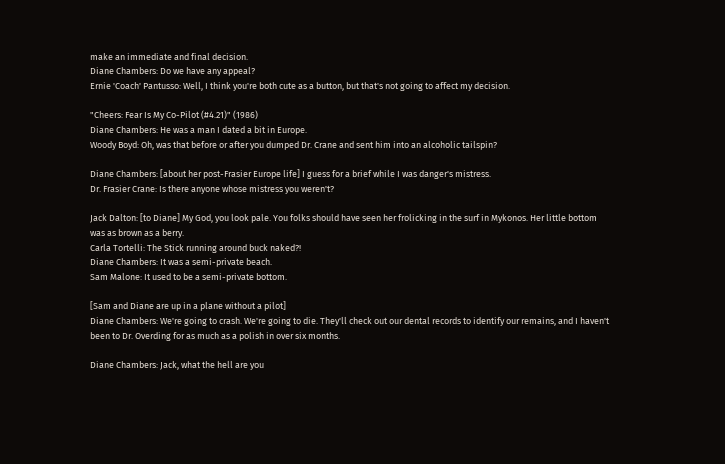make an immediate and final decision.
Diane Chambers: Do we have any appeal?
Ernie 'Coach' Pantusso: Well, I think you're both cute as a button, but that's not going to affect my decision.

"Cheers: Fear Is My Co-Pilot (#4.21)" (1986)
Diane Chambers: He was a man I dated a bit in Europe.
Woody Boyd: Oh, was that before or after you dumped Dr. Crane and sent him into an alcoholic tailspin?

Diane Chambers: [about her post-Frasier Europe life] I guess for a brief while I was danger's mistress.
Dr. Frasier Crane: Is there anyone whose mistress you weren't?

Jack Dalton: [to Diane] My God, you look pale. You folks should have seen her frolicking in the surf in Mykonos. Her little bottom was as brown as a berry.
Carla Tortelli: The Stick running around buck naked?!
Diane Chambers: It was a semi-private beach.
Sam Malone: It used to be a semi-private bottom.

[Sam and Diane are up in a plane without a pilot]
Diane Chambers: We're going to crash. We're going to die. They'll check out our dental records to identify our remains, and I haven't been to Dr. Overding for as much as a polish in over six months.

Diane Chambers: Jack, what the hell are you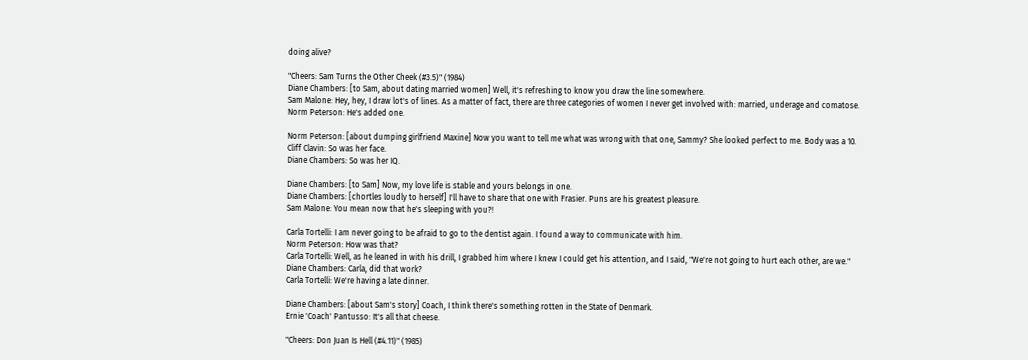doing alive?

"Cheers: Sam Turns the Other Cheek (#3.5)" (1984)
Diane Chambers: [to Sam, about dating married women] Well, it's refreshing to know you draw the line somewhere.
Sam Malone: Hey, hey, I draw lot's of lines. As a matter of fact, there are three categories of women I never get involved with: married, underage and comatose.
Norm Peterson: He's added one.

Norm Peterson: [about dumping girlfriend Maxine] Now you want to tell me what was wrong with that one, Sammy? She looked perfect to me. Body was a 10.
Cliff Clavin: So was her face.
Diane Chambers: So was her IQ.

Diane Chambers: [to Sam] Now, my love life is stable and yours belongs in one.
Diane Chambers: [chortles loudly to herself] I'll have to share that one with Frasier. Puns are his greatest pleasure.
Sam Malone: You mean now that he's sleeping with you?!

Carla Tortelli: I am never going to be afraid to go to the dentist again. I found a way to communicate with him.
Norm Peterson: How was that?
Carla Tortelli: Well, as he leaned in with his drill, I grabbed him where I knew I could get his attention, and I said, "We're not going to hurt each other, are we."
Diane Chambers: Carla, did that work?
Carla Tortelli: We're having a late dinner.

Diane Chambers: [about Sam's story] Coach, I think there's something rotten in the State of Denmark.
Ernie 'Coach' Pantusso: It's all that cheese.

"Cheers: Don Juan Is Hell (#4.11)" (1985)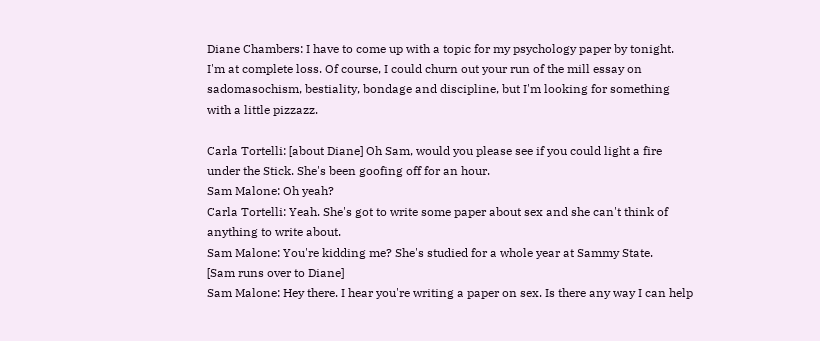Diane Chambers: I have to come up with a topic for my psychology paper by tonight. I'm at complete loss. Of course, I could churn out your run of the mill essay on sadomasochism, bestiality, bondage and discipline, but I'm looking for something with a little pizzazz.

Carla Tortelli: [about Diane] Oh Sam, would you please see if you could light a fire under the Stick. She's been goofing off for an hour.
Sam Malone: Oh yeah?
Carla Tortelli: Yeah. She's got to write some paper about sex and she can't think of anything to write about.
Sam Malone: You're kidding me? She's studied for a whole year at Sammy State.
[Sam runs over to Diane]
Sam Malone: Hey there. I hear you're writing a paper on sex. Is there any way I can help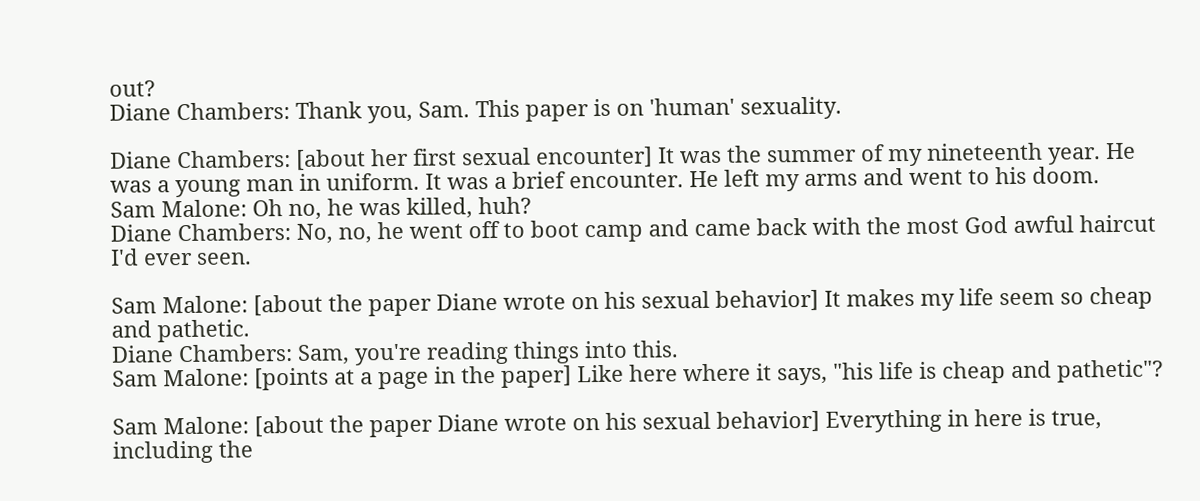out?
Diane Chambers: Thank you, Sam. This paper is on 'human' sexuality.

Diane Chambers: [about her first sexual encounter] It was the summer of my nineteenth year. He was a young man in uniform. It was a brief encounter. He left my arms and went to his doom.
Sam Malone: Oh no, he was killed, huh?
Diane Chambers: No, no, he went off to boot camp and came back with the most God awful haircut I'd ever seen.

Sam Malone: [about the paper Diane wrote on his sexual behavior] It makes my life seem so cheap and pathetic.
Diane Chambers: Sam, you're reading things into this.
Sam Malone: [points at a page in the paper] Like here where it says, "his life is cheap and pathetic"?

Sam Malone: [about the paper Diane wrote on his sexual behavior] Everything in here is true, including the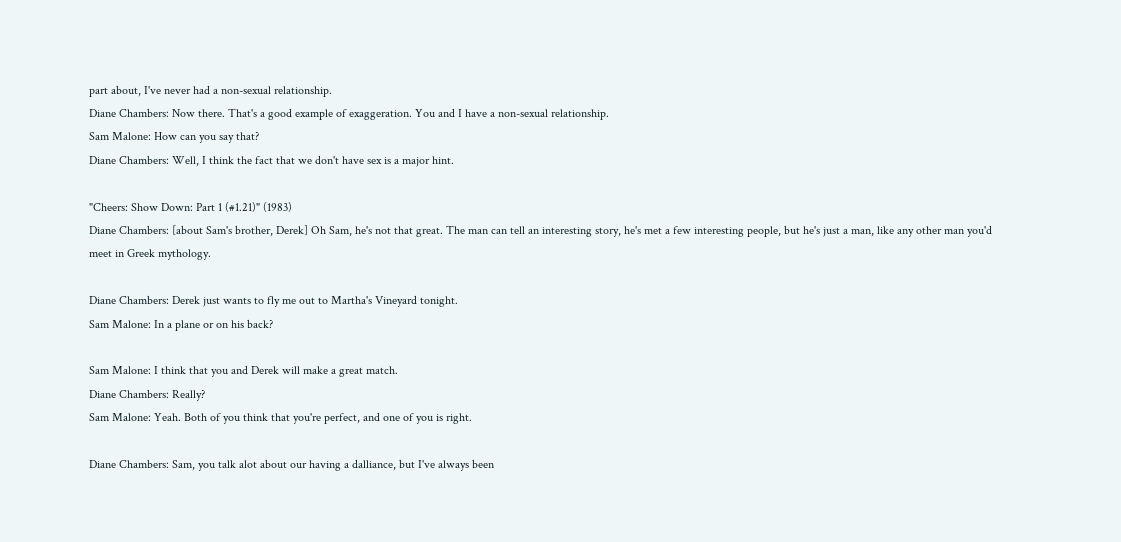part about, I've never had a non-sexual relationship.
Diane Chambers: Now there. That's a good example of exaggeration. You and I have a non-sexual relationship.
Sam Malone: How can you say that?
Diane Chambers: Well, I think the fact that we don't have sex is a major hint.

"Cheers: Show Down: Part 1 (#1.21)" (1983)
Diane Chambers: [about Sam's brother, Derek] Oh Sam, he's not that great. The man can tell an interesting story, he's met a few interesting people, but he's just a man, like any other man you'd meet in Greek mythology.

Diane Chambers: Derek just wants to fly me out to Martha's Vineyard tonight.
Sam Malone: In a plane or on his back?

Sam Malone: I think that you and Derek will make a great match.
Diane Chambers: Really?
Sam Malone: Yeah. Both of you think that you're perfect, and one of you is right.

Diane Chambers: Sam, you talk alot about our having a dalliance, but I've always been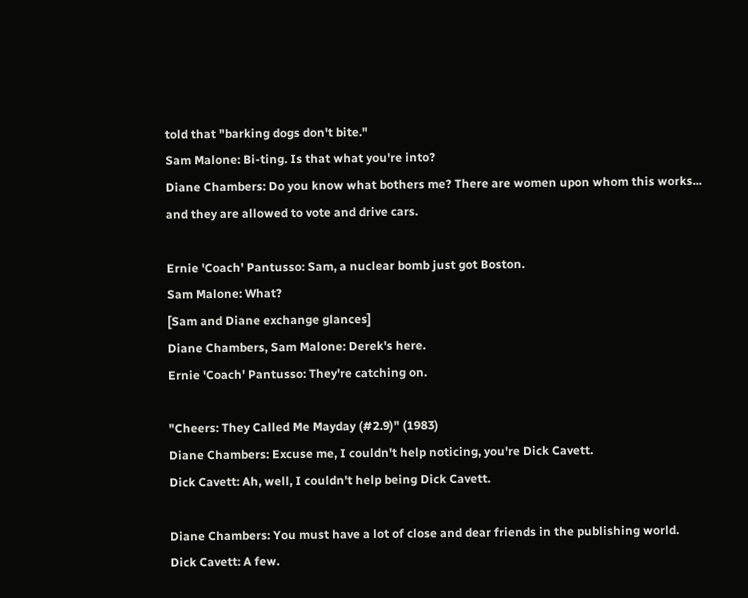told that "barking dogs don't bite."
Sam Malone: Bi-ting. Is that what you're into?
Diane Chambers: Do you know what bothers me? There are women upon whom this works... and they are allowed to vote and drive cars.

Ernie 'Coach' Pantusso: Sam, a nuclear bomb just got Boston.
Sam Malone: What?
[Sam and Diane exchange glances]
Diane Chambers, Sam Malone: Derek's here.
Ernie 'Coach' Pantusso: They're catching on.

"Cheers: They Called Me Mayday (#2.9)" (1983)
Diane Chambers: Excuse me, I couldn't help noticing, you're Dick Cavett.
Dick Cavett: Ah, well, I couldn't help being Dick Cavett.

Diane Chambers: You must have a lot of close and dear friends in the publishing world.
Dick Cavett: A few.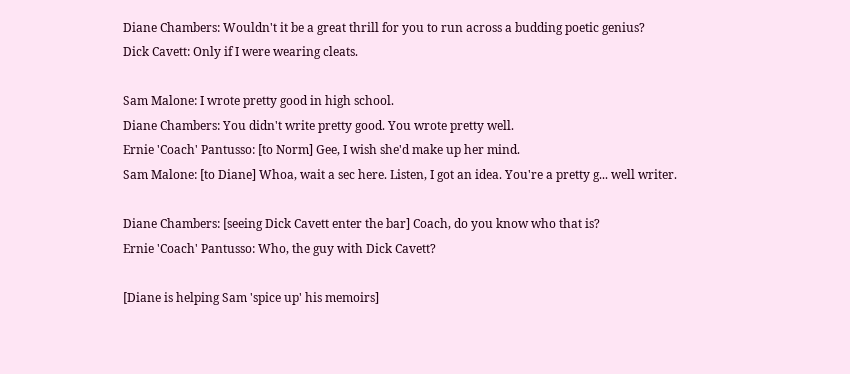Diane Chambers: Wouldn't it be a great thrill for you to run across a budding poetic genius?
Dick Cavett: Only if I were wearing cleats.

Sam Malone: I wrote pretty good in high school.
Diane Chambers: You didn't write pretty good. You wrote pretty well.
Ernie 'Coach' Pantusso: [to Norm] Gee, I wish she'd make up her mind.
Sam Malone: [to Diane] Whoa, wait a sec here. Listen, I got an idea. You're a pretty g... well writer.

Diane Chambers: [seeing Dick Cavett enter the bar] Coach, do you know who that is?
Ernie 'Coach' Pantusso: Who, the guy with Dick Cavett?

[Diane is helping Sam 'spice up' his memoirs]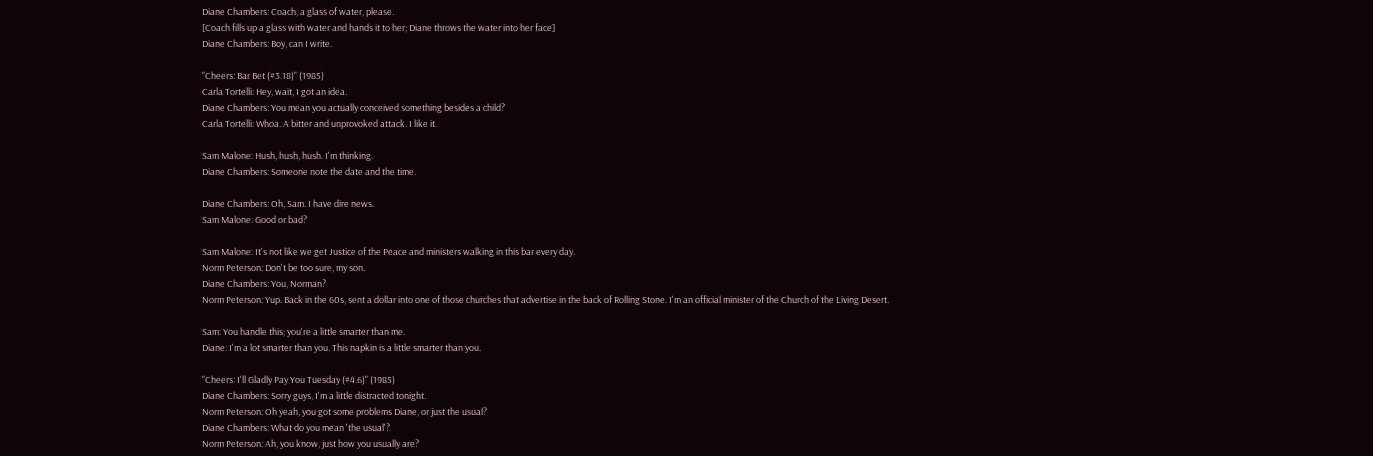Diane Chambers: Coach, a glass of water, please.
[Coach fills up a glass with water and hands it to her; Diane throws the water into her face]
Diane Chambers: Boy, can I write.

"Cheers: Bar Bet (#3.18)" (1985)
Carla Tortelli: Hey, wait, I got an idea.
Diane Chambers: You mean you actually conceived something besides a child?
Carla Tortelli: Whoa. A bitter and unprovoked attack. I like it.

Sam Malone: Hush, hush, hush. I'm thinking.
Diane Chambers: Someone note the date and the time.

Diane Chambers: Oh, Sam. I have dire news.
Sam Malone: Good or bad?

Sam Malone: It's not like we get Justice of the Peace and ministers walking in this bar every day.
Norm Peterson: Don't be too sure, my son.
Diane Chambers: You, Norman?
Norm Peterson: Yup. Back in the 60s, sent a dollar into one of those churches that advertise in the back of Rolling Stone. I'm an official minister of the Church of the Living Desert.

Sam: You handle this; you're a little smarter than me.
Diane: I'm a lot smarter than you. This napkin is a little smarter than you.

"Cheers: I'll Gladly Pay You Tuesday (#4.6)" (1985)
Diane Chambers: Sorry guys, I'm a little distracted tonight.
Norm Peterson: Oh yeah, you got some problems Diane, or just the usual?
Diane Chambers: What do you mean 'the usual'?
Norm Peterson: Ah, you know, just how you usually are?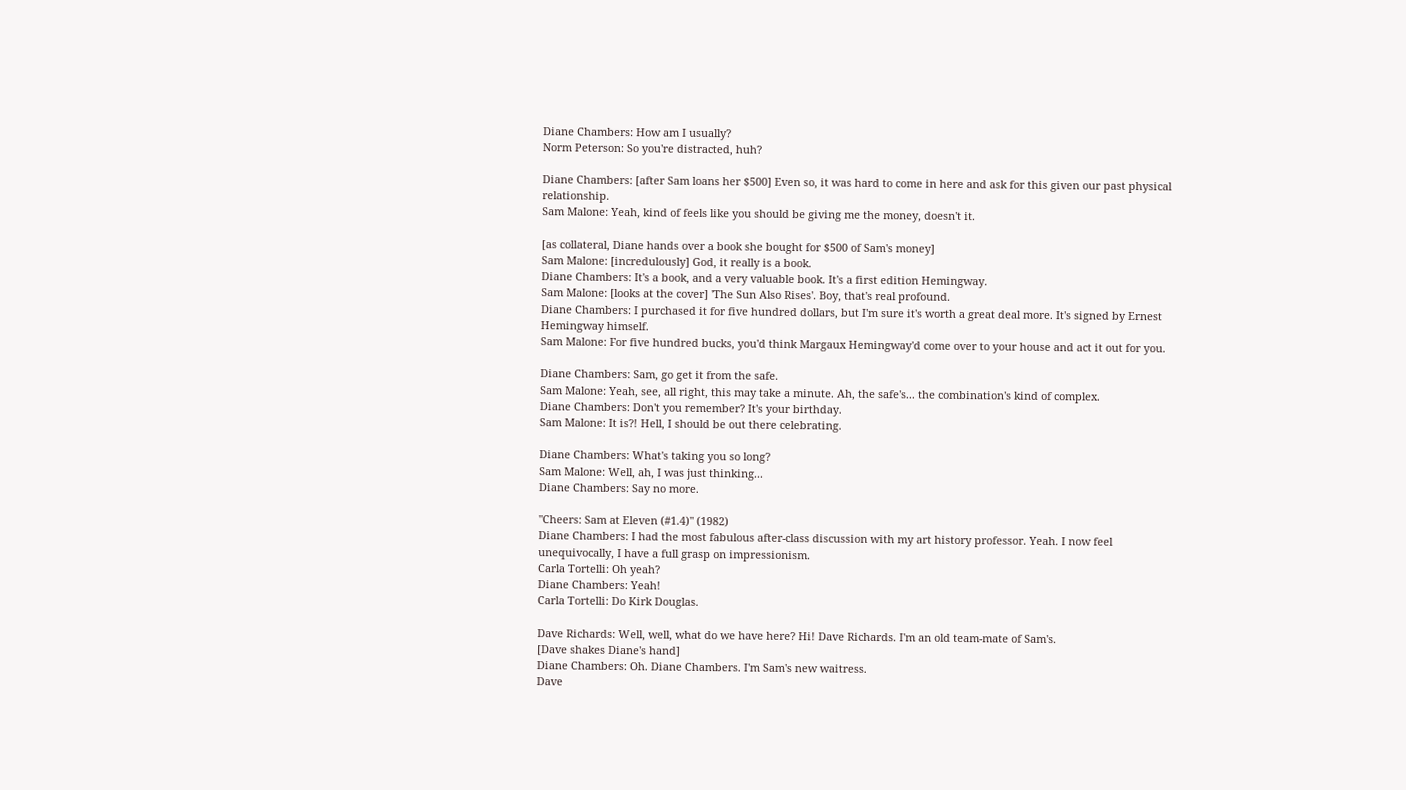Diane Chambers: How am I usually?
Norm Peterson: So you're distracted, huh?

Diane Chambers: [after Sam loans her $500] Even so, it was hard to come in here and ask for this given our past physical relationship.
Sam Malone: Yeah, kind of feels like you should be giving me the money, doesn't it.

[as collateral, Diane hands over a book she bought for $500 of Sam's money]
Sam Malone: [incredulously] God, it really is a book.
Diane Chambers: It's a book, and a very valuable book. It's a first edition Hemingway.
Sam Malone: [looks at the cover] 'The Sun Also Rises'. Boy, that's real profound.
Diane Chambers: I purchased it for five hundred dollars, but I'm sure it's worth a great deal more. It's signed by Ernest Hemingway himself.
Sam Malone: For five hundred bucks, you'd think Margaux Hemingway'd come over to your house and act it out for you.

Diane Chambers: Sam, go get it from the safe.
Sam Malone: Yeah, see, all right, this may take a minute. Ah, the safe's... the combination's kind of complex.
Diane Chambers: Don't you remember? It's your birthday.
Sam Malone: It is?! Hell, I should be out there celebrating.

Diane Chambers: What's taking you so long?
Sam Malone: Well, ah, I was just thinking...
Diane Chambers: Say no more.

"Cheers: Sam at Eleven (#1.4)" (1982)
Diane Chambers: I had the most fabulous after-class discussion with my art history professor. Yeah. I now feel unequivocally, I have a full grasp on impressionism.
Carla Tortelli: Oh yeah?
Diane Chambers: Yeah!
Carla Tortelli: Do Kirk Douglas.

Dave Richards: Well, well, what do we have here? Hi! Dave Richards. I'm an old team-mate of Sam's.
[Dave shakes Diane's hand]
Diane Chambers: Oh. Diane Chambers. I'm Sam's new waitress.
Dave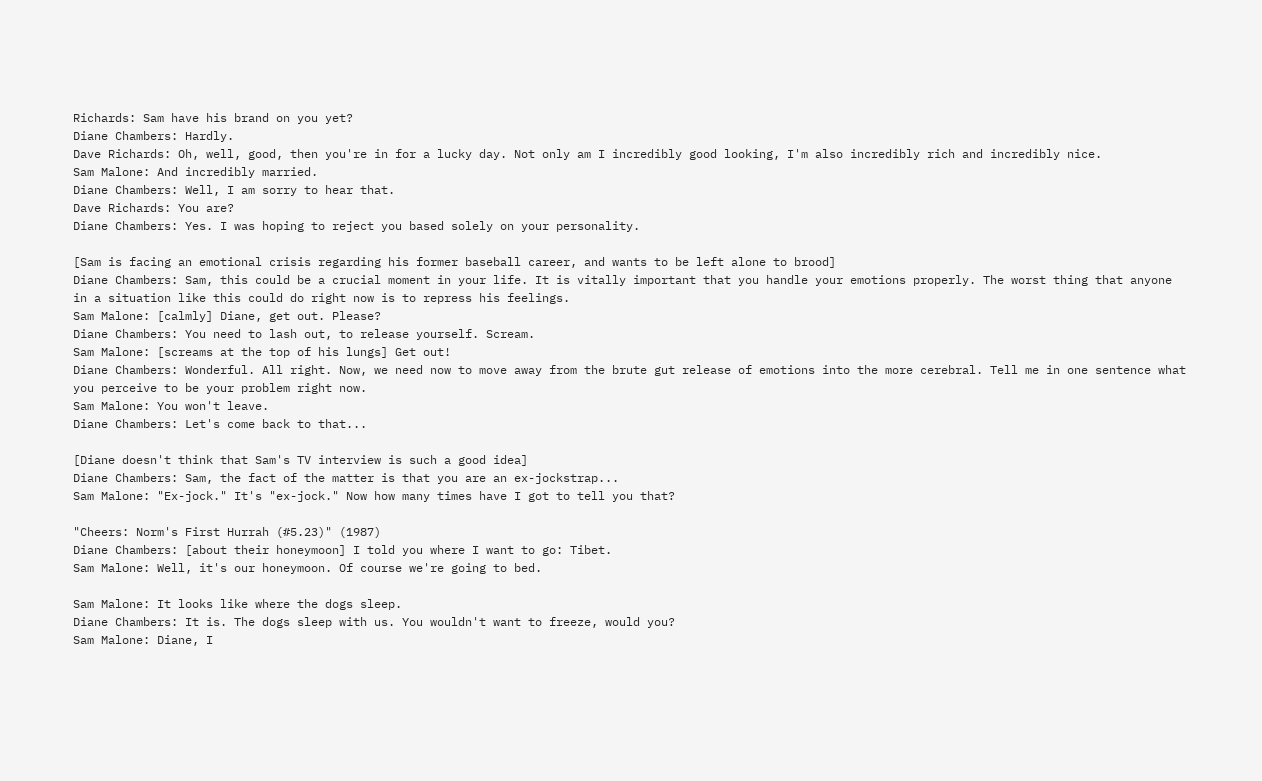Richards: Sam have his brand on you yet?
Diane Chambers: Hardly.
Dave Richards: Oh, well, good, then you're in for a lucky day. Not only am I incredibly good looking, I'm also incredibly rich and incredibly nice.
Sam Malone: And incredibly married.
Diane Chambers: Well, I am sorry to hear that.
Dave Richards: You are?
Diane Chambers: Yes. I was hoping to reject you based solely on your personality.

[Sam is facing an emotional crisis regarding his former baseball career, and wants to be left alone to brood]
Diane Chambers: Sam, this could be a crucial moment in your life. It is vitally important that you handle your emotions properly. The worst thing that anyone in a situation like this could do right now is to repress his feelings.
Sam Malone: [calmly] Diane, get out. Please?
Diane Chambers: You need to lash out, to release yourself. Scream.
Sam Malone: [screams at the top of his lungs] Get out!
Diane Chambers: Wonderful. All right. Now, we need now to move away from the brute gut release of emotions into the more cerebral. Tell me in one sentence what you perceive to be your problem right now.
Sam Malone: You won't leave.
Diane Chambers: Let's come back to that...

[Diane doesn't think that Sam's TV interview is such a good idea]
Diane Chambers: Sam, the fact of the matter is that you are an ex-jockstrap...
Sam Malone: "Ex-jock." It's "ex-jock." Now how many times have I got to tell you that?

"Cheers: Norm's First Hurrah (#5.23)" (1987)
Diane Chambers: [about their honeymoon] I told you where I want to go: Tibet.
Sam Malone: Well, it's our honeymoon. Of course we're going to bed.

Sam Malone: It looks like where the dogs sleep.
Diane Chambers: It is. The dogs sleep with us. You wouldn't want to freeze, would you?
Sam Malone: Diane, I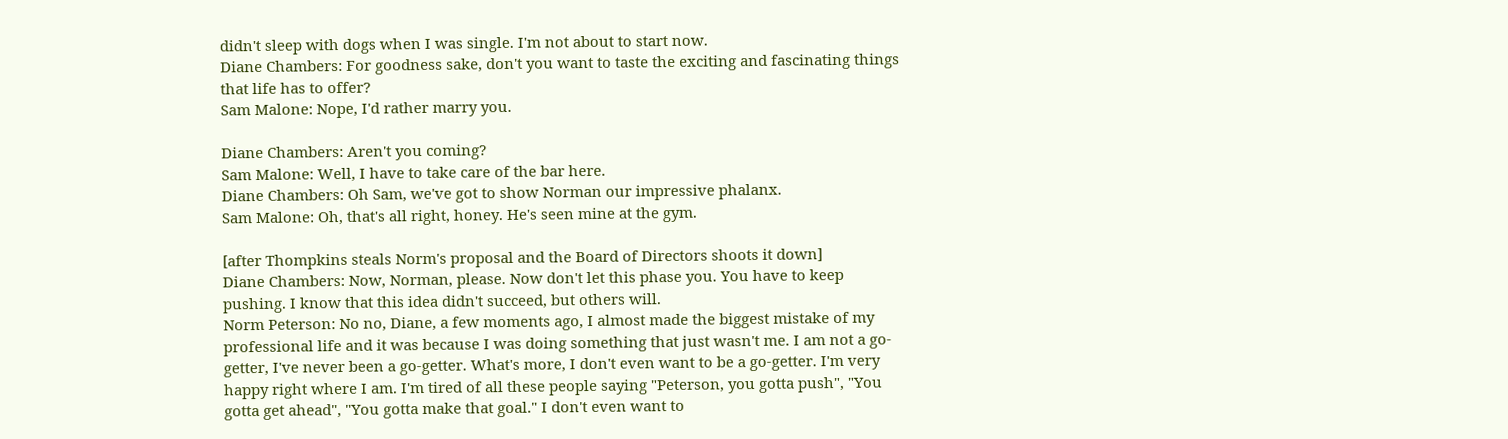didn't sleep with dogs when I was single. I'm not about to start now.
Diane Chambers: For goodness sake, don't you want to taste the exciting and fascinating things that life has to offer?
Sam Malone: Nope, I'd rather marry you.

Diane Chambers: Aren't you coming?
Sam Malone: Well, I have to take care of the bar here.
Diane Chambers: Oh Sam, we've got to show Norman our impressive phalanx.
Sam Malone: Oh, that's all right, honey. He's seen mine at the gym.

[after Thompkins steals Norm's proposal and the Board of Directors shoots it down]
Diane Chambers: Now, Norman, please. Now don't let this phase you. You have to keep pushing. I know that this idea didn't succeed, but others will.
Norm Peterson: No no, Diane, a few moments ago, I almost made the biggest mistake of my professional life and it was because I was doing something that just wasn't me. I am not a go-getter, I've never been a go-getter. What's more, I don't even want to be a go-getter. I'm very happy right where I am. I'm tired of all these people saying "Peterson, you gotta push", "You gotta get ahead", "You gotta make that goal." I don't even want to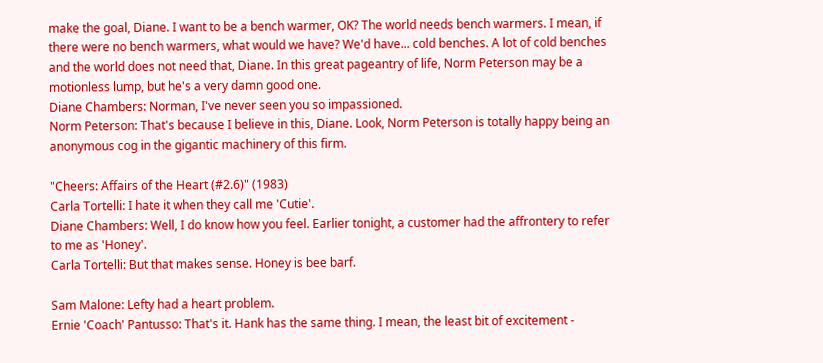make the goal, Diane. I want to be a bench warmer, OK? The world needs bench warmers. I mean, if there were no bench warmers, what would we have? We'd have... cold benches. A lot of cold benches and the world does not need that, Diane. In this great pageantry of life, Norm Peterson may be a motionless lump, but he's a very damn good one.
Diane Chambers: Norman, I've never seen you so impassioned.
Norm Peterson: That's because I believe in this, Diane. Look, Norm Peterson is totally happy being an anonymous cog in the gigantic machinery of this firm.

"Cheers: Affairs of the Heart (#2.6)" (1983)
Carla Tortelli: I hate it when they call me 'Cutie'.
Diane Chambers: Well, I do know how you feel. Earlier tonight, a customer had the affrontery to refer to me as 'Honey'.
Carla Tortelli: But that makes sense. Honey is bee barf.

Sam Malone: Lefty had a heart problem.
Ernie 'Coach' Pantusso: That's it. Hank has the same thing. I mean, the least bit of excitement -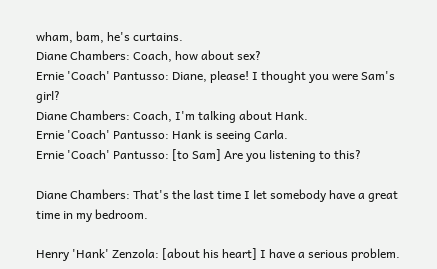wham, bam, he's curtains.
Diane Chambers: Coach, how about sex?
Ernie 'Coach' Pantusso: Diane, please! I thought you were Sam's girl?
Diane Chambers: Coach, I'm talking about Hank.
Ernie 'Coach' Pantusso: Hank is seeing Carla.
Ernie 'Coach' Pantusso: [to Sam] Are you listening to this?

Diane Chambers: That's the last time I let somebody have a great time in my bedroom.

Henry 'Hank' Zenzola: [about his heart] I have a serious problem.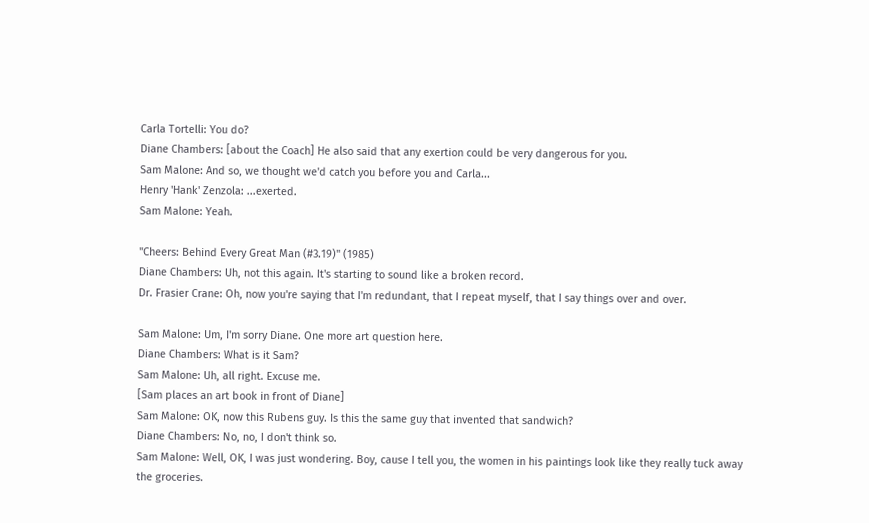Carla Tortelli: You do?
Diane Chambers: [about the Coach] He also said that any exertion could be very dangerous for you.
Sam Malone: And so, we thought we'd catch you before you and Carla...
Henry 'Hank' Zenzola: ...exerted.
Sam Malone: Yeah.

"Cheers: Behind Every Great Man (#3.19)" (1985)
Diane Chambers: Uh, not this again. It's starting to sound like a broken record.
Dr. Frasier Crane: Oh, now you're saying that I'm redundant, that I repeat myself, that I say things over and over.

Sam Malone: Um, I'm sorry Diane. One more art question here.
Diane Chambers: What is it Sam?
Sam Malone: Uh, all right. Excuse me.
[Sam places an art book in front of Diane]
Sam Malone: OK, now this Rubens guy. Is this the same guy that invented that sandwich?
Diane Chambers: No, no, I don't think so.
Sam Malone: Well, OK, I was just wondering. Boy, cause I tell you, the women in his paintings look like they really tuck away the groceries.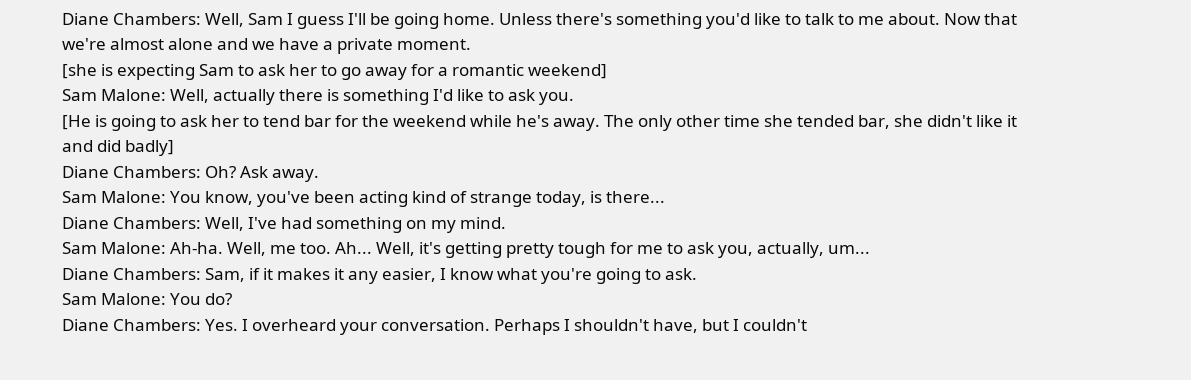Diane Chambers: Well, Sam I guess I'll be going home. Unless there's something you'd like to talk to me about. Now that we're almost alone and we have a private moment.
[she is expecting Sam to ask her to go away for a romantic weekend]
Sam Malone: Well, actually there is something I'd like to ask you.
[He is going to ask her to tend bar for the weekend while he's away. The only other time she tended bar, she didn't like it and did badly]
Diane Chambers: Oh? Ask away.
Sam Malone: You know, you've been acting kind of strange today, is there...
Diane Chambers: Well, I've had something on my mind.
Sam Malone: Ah-ha. Well, me too. Ah... Well, it's getting pretty tough for me to ask you, actually, um...
Diane Chambers: Sam, if it makes it any easier, I know what you're going to ask.
Sam Malone: You do?
Diane Chambers: Yes. I overheard your conversation. Perhaps I shouldn't have, but I couldn't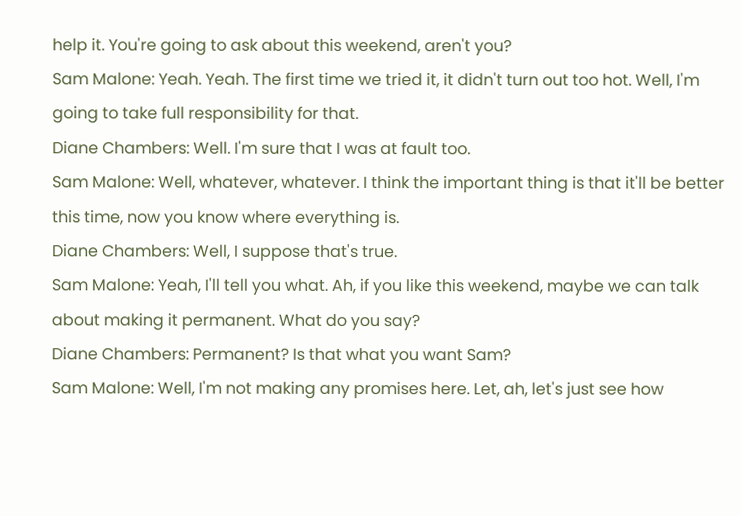help it. You're going to ask about this weekend, aren't you?
Sam Malone: Yeah. Yeah. The first time we tried it, it didn't turn out too hot. Well, I'm going to take full responsibility for that.
Diane Chambers: Well. I'm sure that I was at fault too.
Sam Malone: Well, whatever, whatever. I think the important thing is that it'll be better this time, now you know where everything is.
Diane Chambers: Well, I suppose that's true.
Sam Malone: Yeah, I'll tell you what. Ah, if you like this weekend, maybe we can talk about making it permanent. What do you say?
Diane Chambers: Permanent? Is that what you want Sam?
Sam Malone: Well, I'm not making any promises here. Let, ah, let's just see how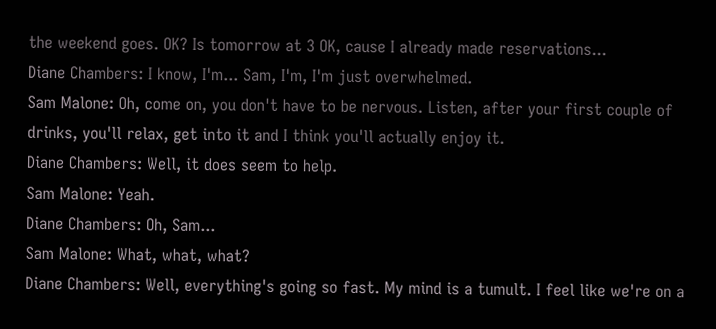the weekend goes. OK? Is tomorrow at 3 OK, cause I already made reservations...
Diane Chambers: I know, I'm... Sam, I'm, I'm just overwhelmed.
Sam Malone: Oh, come on, you don't have to be nervous. Listen, after your first couple of drinks, you'll relax, get into it and I think you'll actually enjoy it.
Diane Chambers: Well, it does seem to help.
Sam Malone: Yeah.
Diane Chambers: Oh, Sam...
Sam Malone: What, what, what?
Diane Chambers: Well, everything's going so fast. My mind is a tumult. I feel like we're on a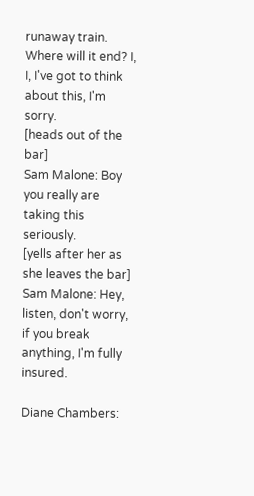runaway train. Where will it end? I, I, I've got to think about this, I'm sorry.
[heads out of the bar]
Sam Malone: Boy you really are taking this seriously.
[yells after her as she leaves the bar]
Sam Malone: Hey, listen, don't worry, if you break anything, I'm fully insured.

Diane Chambers: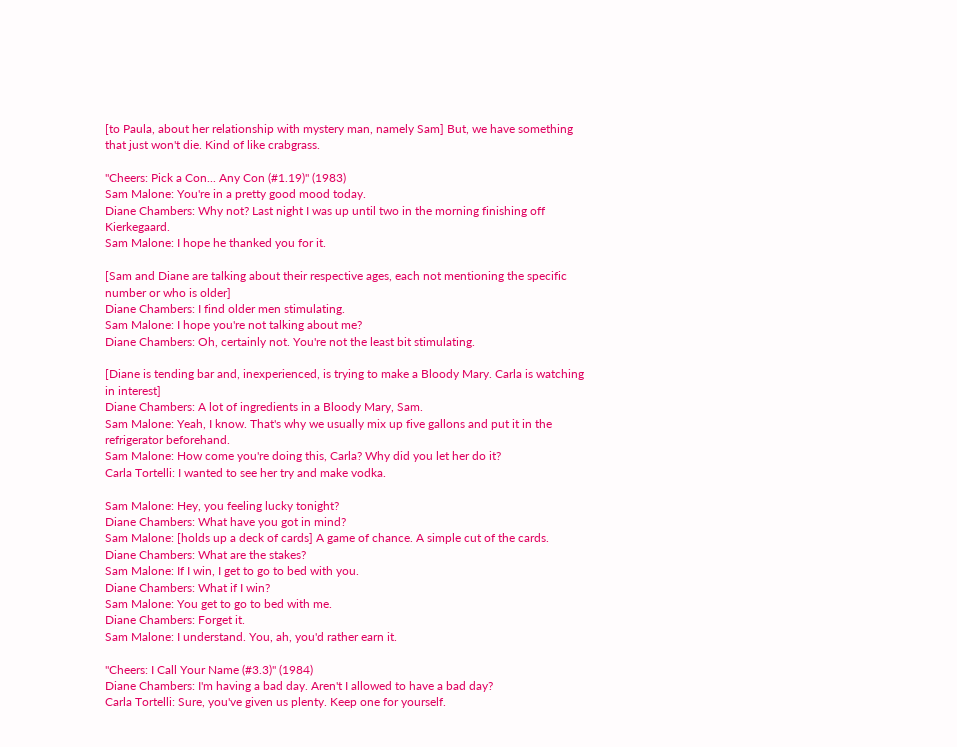[to Paula, about her relationship with mystery man, namely Sam] But, we have something that just won't die. Kind of like crabgrass.

"Cheers: Pick a Con... Any Con (#1.19)" (1983)
Sam Malone: You're in a pretty good mood today.
Diane Chambers: Why not? Last night I was up until two in the morning finishing off Kierkegaard.
Sam Malone: I hope he thanked you for it.

[Sam and Diane are talking about their respective ages, each not mentioning the specific number or who is older]
Diane Chambers: I find older men stimulating.
Sam Malone: I hope you're not talking about me?
Diane Chambers: Oh, certainly not. You're not the least bit stimulating.

[Diane is tending bar and, inexperienced, is trying to make a Bloody Mary. Carla is watching in interest]
Diane Chambers: A lot of ingredients in a Bloody Mary, Sam.
Sam Malone: Yeah, I know. That's why we usually mix up five gallons and put it in the refrigerator beforehand.
Sam Malone: How come you're doing this, Carla? Why did you let her do it?
Carla Tortelli: I wanted to see her try and make vodka.

Sam Malone: Hey, you feeling lucky tonight?
Diane Chambers: What have you got in mind?
Sam Malone: [holds up a deck of cards] A game of chance. A simple cut of the cards.
Diane Chambers: What are the stakes?
Sam Malone: If I win, I get to go to bed with you.
Diane Chambers: What if I win?
Sam Malone: You get to go to bed with me.
Diane Chambers: Forget it.
Sam Malone: I understand. You, ah, you'd rather earn it.

"Cheers: I Call Your Name (#3.3)" (1984)
Diane Chambers: I'm having a bad day. Aren't I allowed to have a bad day?
Carla Tortelli: Sure, you've given us plenty. Keep one for yourself.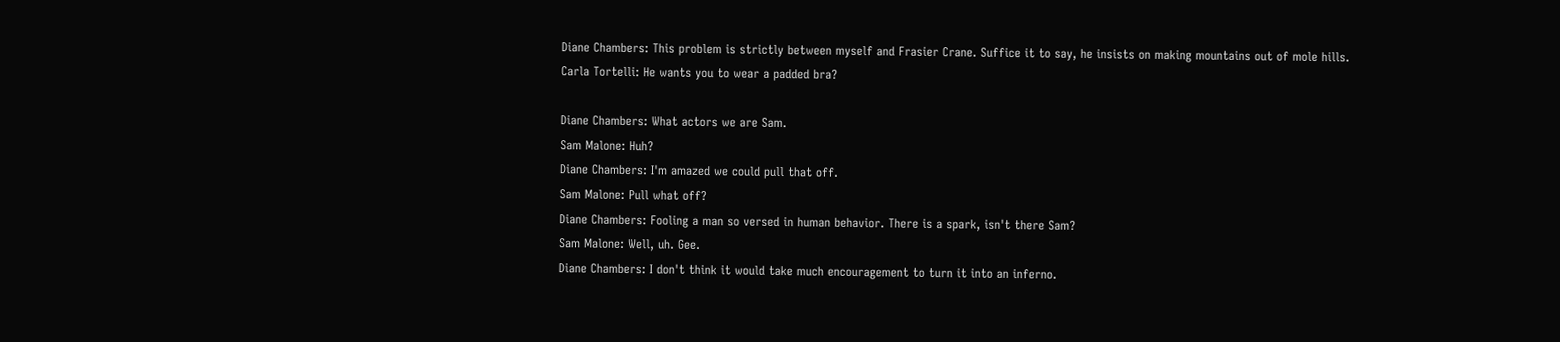Diane Chambers: This problem is strictly between myself and Frasier Crane. Suffice it to say, he insists on making mountains out of mole hills.
Carla Tortelli: He wants you to wear a padded bra?

Diane Chambers: What actors we are Sam.
Sam Malone: Huh?
Diane Chambers: I'm amazed we could pull that off.
Sam Malone: Pull what off?
Diane Chambers: Fooling a man so versed in human behavior. There is a spark, isn't there Sam?
Sam Malone: Well, uh. Gee.
Diane Chambers: I don't think it would take much encouragement to turn it into an inferno.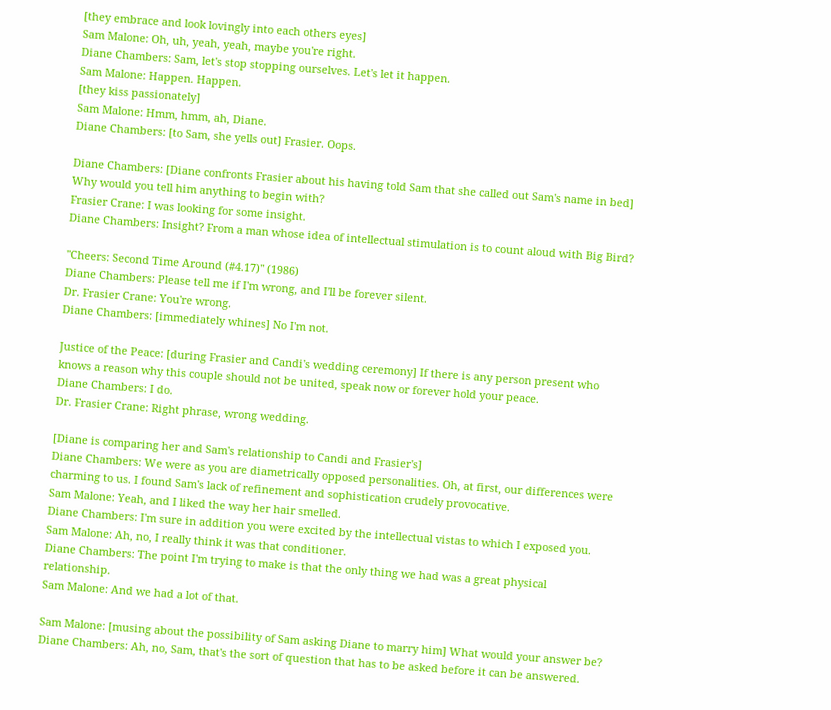[they embrace and look lovingly into each others eyes]
Sam Malone: Oh, uh, yeah, yeah, maybe you're right.
Diane Chambers: Sam, let's stop stopping ourselves. Let's let it happen.
Sam Malone: Happen. Happen.
[they kiss passionately]
Sam Malone: Hmm, hmm, ah, Diane.
Diane Chambers: [to Sam, she yells out] Frasier. Oops.

Diane Chambers: [Diane confronts Frasier about his having told Sam that she called out Sam's name in bed] Why would you tell him anything to begin with?
Frasier Crane: I was looking for some insight.
Diane Chambers: Insight? From a man whose idea of intellectual stimulation is to count aloud with Big Bird?

"Cheers: Second Time Around (#4.17)" (1986)
Diane Chambers: Please tell me if I'm wrong, and I'll be forever silent.
Dr. Frasier Crane: You're wrong.
Diane Chambers: [immediately whines] No I'm not.

Justice of the Peace: [during Frasier and Candi's wedding ceremony] If there is any person present who knows a reason why this couple should not be united, speak now or forever hold your peace.
Diane Chambers: I do.
Dr. Frasier Crane: Right phrase, wrong wedding.

[Diane is comparing her and Sam's relationship to Candi and Frasier's]
Diane Chambers: We were as you are diametrically opposed personalities. Oh, at first, our differences were charming to us. I found Sam's lack of refinement and sophistication crudely provocative.
Sam Malone: Yeah, and I liked the way her hair smelled.
Diane Chambers: I'm sure in addition you were excited by the intellectual vistas to which I exposed you.
Sam Malone: Ah, no, I really think it was that conditioner.
Diane Chambers: The point I'm trying to make is that the only thing we had was a great physical relationship.
Sam Malone: And we had a lot of that.

Sam Malone: [musing about the possibility of Sam asking Diane to marry him] What would your answer be?
Diane Chambers: Ah, no, Sam, that's the sort of question that has to be asked before it can be answered.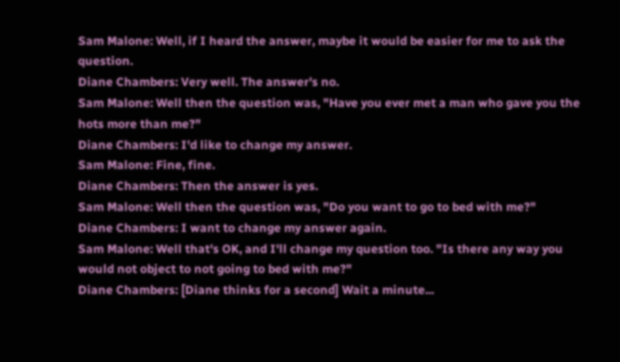Sam Malone: Well, if I heard the answer, maybe it would be easier for me to ask the question.
Diane Chambers: Very well. The answer's no.
Sam Malone: Well then the question was, "Have you ever met a man who gave you the hots more than me?"
Diane Chambers: I'd like to change my answer.
Sam Malone: Fine, fine.
Diane Chambers: Then the answer is yes.
Sam Malone: Well then the question was, "Do you want to go to bed with me?"
Diane Chambers: I want to change my answer again.
Sam Malone: Well that's OK, and I'll change my question too. "Is there any way you would not object to not going to bed with me?"
Diane Chambers: [Diane thinks for a second] Wait a minute...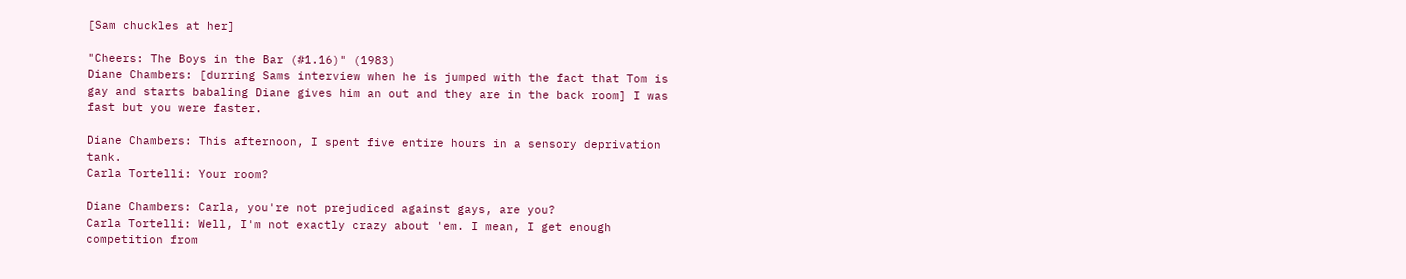[Sam chuckles at her]

"Cheers: The Boys in the Bar (#1.16)" (1983)
Diane Chambers: [durring Sams interview when he is jumped with the fact that Tom is gay and starts babaling Diane gives him an out and they are in the back room] I was fast but you were faster.

Diane Chambers: This afternoon, I spent five entire hours in a sensory deprivation tank.
Carla Tortelli: Your room?

Diane Chambers: Carla, you're not prejudiced against gays, are you?
Carla Tortelli: Well, I'm not exactly crazy about 'em. I mean, I get enough competition from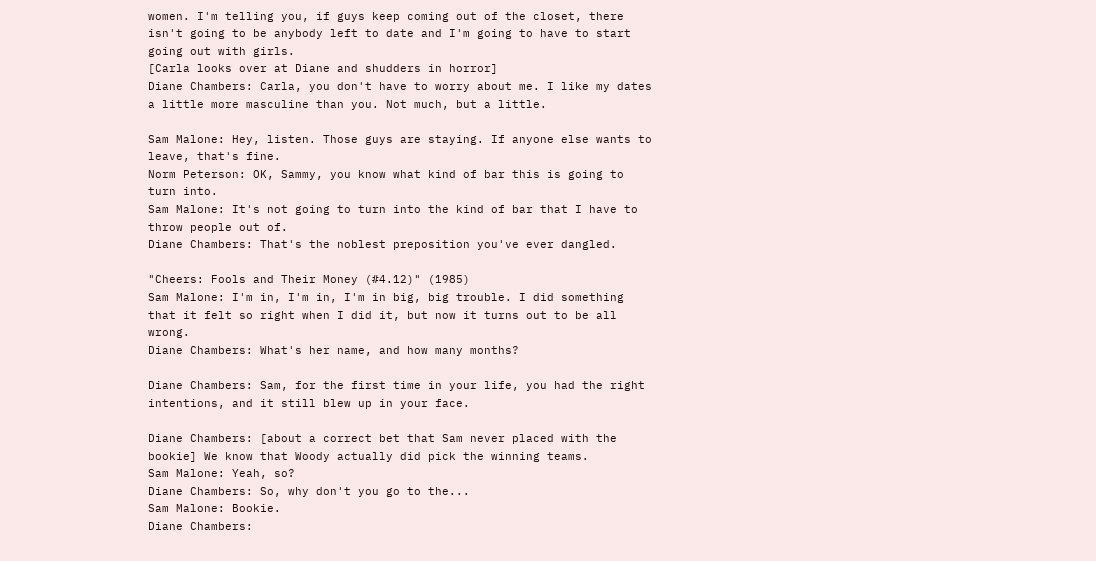women. I'm telling you, if guys keep coming out of the closet, there isn't going to be anybody left to date and I'm going to have to start going out with girls.
[Carla looks over at Diane and shudders in horror]
Diane Chambers: Carla, you don't have to worry about me. I like my dates a little more masculine than you. Not much, but a little.

Sam Malone: Hey, listen. Those guys are staying. If anyone else wants to leave, that's fine.
Norm Peterson: OK, Sammy, you know what kind of bar this is going to turn into.
Sam Malone: It's not going to turn into the kind of bar that I have to throw people out of.
Diane Chambers: That's the noblest preposition you've ever dangled.

"Cheers: Fools and Their Money (#4.12)" (1985)
Sam Malone: I'm in, I'm in, I'm in big, big trouble. I did something that it felt so right when I did it, but now it turns out to be all wrong.
Diane Chambers: What's her name, and how many months?

Diane Chambers: Sam, for the first time in your life, you had the right intentions, and it still blew up in your face.

Diane Chambers: [about a correct bet that Sam never placed with the bookie] We know that Woody actually did pick the winning teams.
Sam Malone: Yeah, so?
Diane Chambers: So, why don't you go to the...
Sam Malone: Bookie.
Diane Chambers: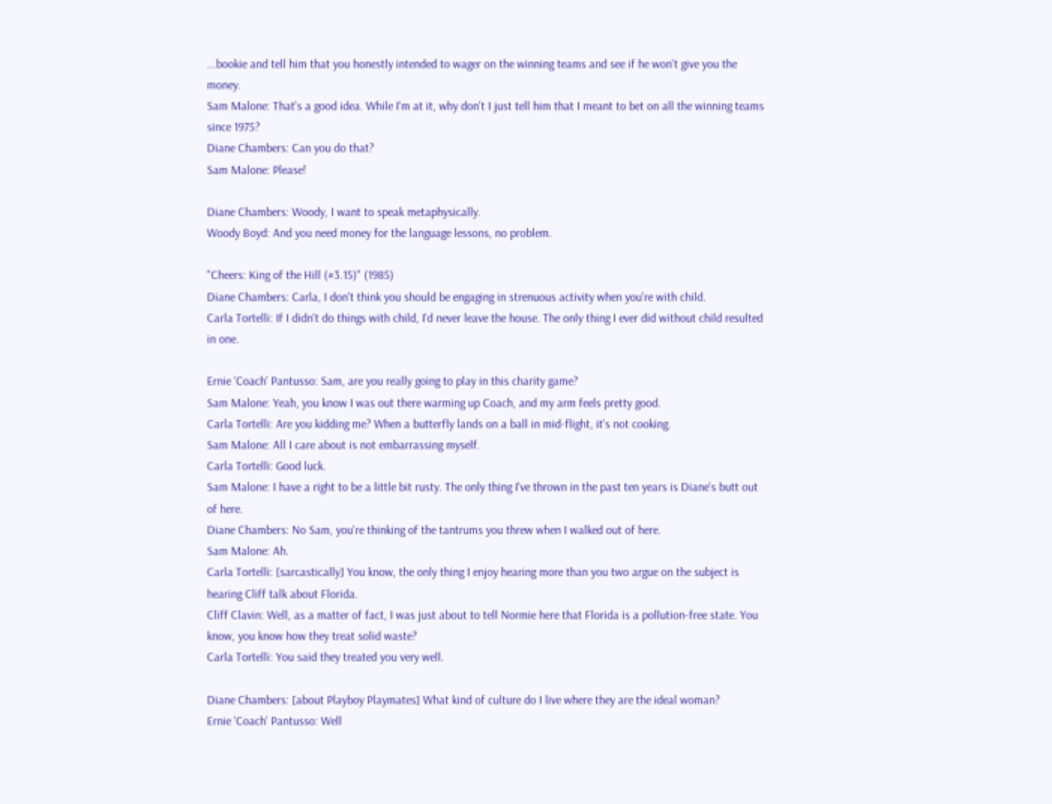...bookie and tell him that you honestly intended to wager on the winning teams and see if he won't give you the money.
Sam Malone: That's a good idea. While I'm at it, why don't I just tell him that I meant to bet on all the winning teams since 1975?
Diane Chambers: Can you do that?
Sam Malone: Please!

Diane Chambers: Woody, I want to speak metaphysically.
Woody Boyd: And you need money for the language lessons, no problem.

"Cheers: King of the Hill (#3.15)" (1985)
Diane Chambers: Carla, I don't think you should be engaging in strenuous activity when you're with child.
Carla Tortelli: If I didn't do things with child, I'd never leave the house. The only thing I ever did without child resulted in one.

Ernie 'Coach' Pantusso: Sam, are you really going to play in this charity game?
Sam Malone: Yeah, you know I was out there warming up Coach, and my arm feels pretty good.
Carla Tortelli: Are you kidding me? When a butterfly lands on a ball in mid-flight, it's not cooking.
Sam Malone: All I care about is not embarrassing myself.
Carla Tortelli: Good luck.
Sam Malone: I have a right to be a little bit rusty. The only thing I've thrown in the past ten years is Diane's butt out of here.
Diane Chambers: No Sam, you're thinking of the tantrums you threw when I walked out of here.
Sam Malone: Ah.
Carla Tortelli: [sarcastically] You know, the only thing I enjoy hearing more than you two argue on the subject is hearing Cliff talk about Florida.
Cliff Clavin: Well, as a matter of fact, I was just about to tell Normie here that Florida is a pollution-free state. You know, you know how they treat solid waste?
Carla Tortelli: You said they treated you very well.

Diane Chambers: [about Playboy Playmates] What kind of culture do I live where they are the ideal woman?
Ernie 'Coach' Pantusso: Well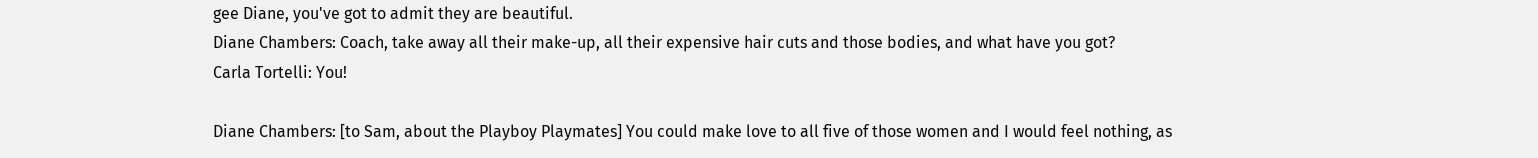gee Diane, you've got to admit they are beautiful.
Diane Chambers: Coach, take away all their make-up, all their expensive hair cuts and those bodies, and what have you got?
Carla Tortelli: You!

Diane Chambers: [to Sam, about the Playboy Playmates] You could make love to all five of those women and I would feel nothing, as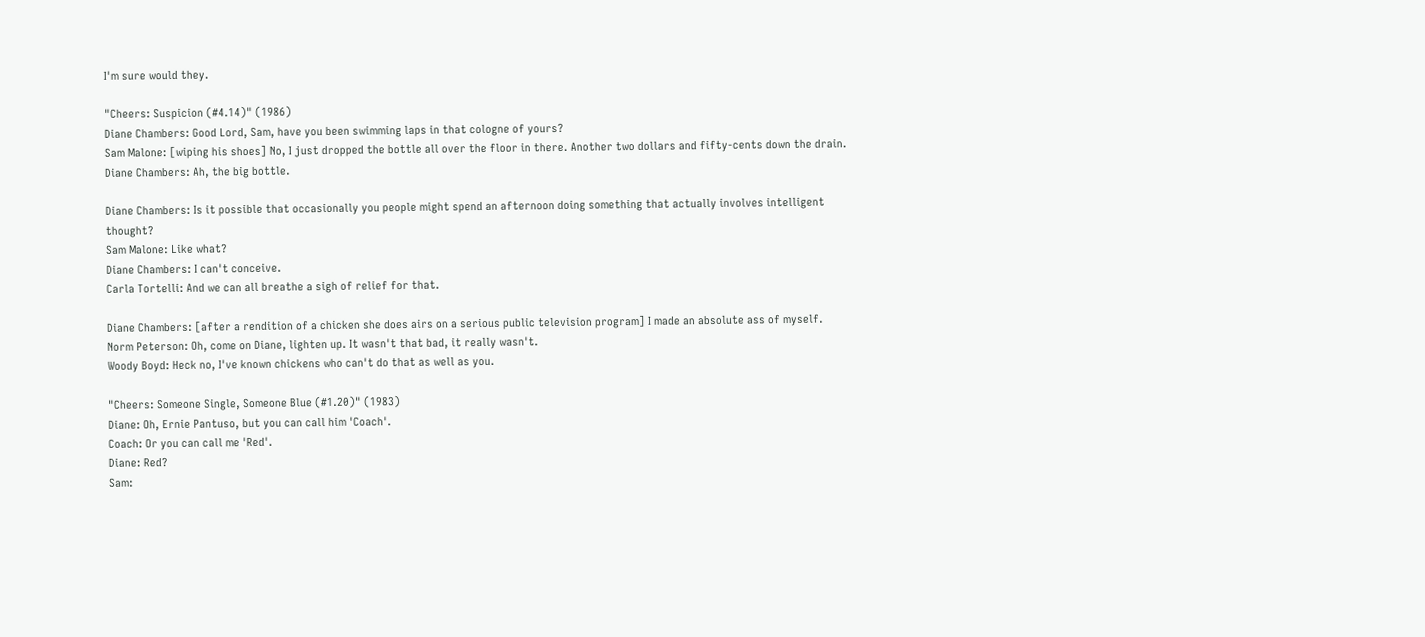I'm sure would they.

"Cheers: Suspicion (#4.14)" (1986)
Diane Chambers: Good Lord, Sam, have you been swimming laps in that cologne of yours?
Sam Malone: [wiping his shoes] No, I just dropped the bottle all over the floor in there. Another two dollars and fifty-cents down the drain.
Diane Chambers: Ah, the big bottle.

Diane Chambers: Is it possible that occasionally you people might spend an afternoon doing something that actually involves intelligent thought?
Sam Malone: Like what?
Diane Chambers: I can't conceive.
Carla Tortelli: And we can all breathe a sigh of relief for that.

Diane Chambers: [after a rendition of a chicken she does airs on a serious public television program] I made an absolute ass of myself.
Norm Peterson: Oh, come on Diane, lighten up. It wasn't that bad, it really wasn't.
Woody Boyd: Heck no, I've known chickens who can't do that as well as you.

"Cheers: Someone Single, Someone Blue (#1.20)" (1983)
Diane: Oh, Ernie Pantuso, but you can call him 'Coach'.
Coach: Or you can call me 'Red'.
Diane: Red?
Sam: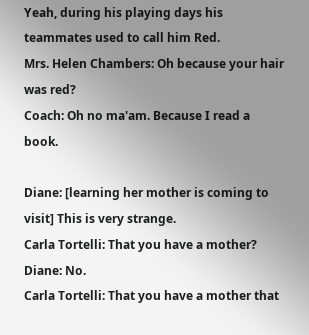Yeah, during his playing days his teammates used to call him Red.
Mrs. Helen Chambers: Oh because your hair was red?
Coach: Oh no ma'am. Because I read a book.

Diane: [learning her mother is coming to visit] This is very strange.
Carla Tortelli: That you have a mother?
Diane: No.
Carla Tortelli: That you have a mother that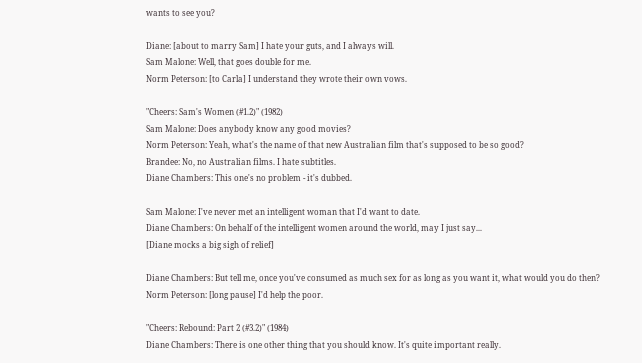wants to see you?

Diane: [about to marry Sam] I hate your guts, and I always will.
Sam Malone: Well, that goes double for me.
Norm Peterson: [to Carla] I understand they wrote their own vows.

"Cheers: Sam's Women (#1.2)" (1982)
Sam Malone: Does anybody know any good movies?
Norm Peterson: Yeah, what's the name of that new Australian film that's supposed to be so good?
Brandee: No, no Australian films. I hate subtitles.
Diane Chambers: This one's no problem - it's dubbed.

Sam Malone: I've never met an intelligent woman that I'd want to date.
Diane Chambers: On behalf of the intelligent women around the world, may I just say...
[Diane mocks a big sigh of relief]

Diane Chambers: But tell me, once you've consumed as much sex for as long as you want it, what would you do then?
Norm Peterson: [long pause] I'd help the poor.

"Cheers: Rebound: Part 2 (#3.2)" (1984)
Diane Chambers: There is one other thing that you should know. It's quite important really.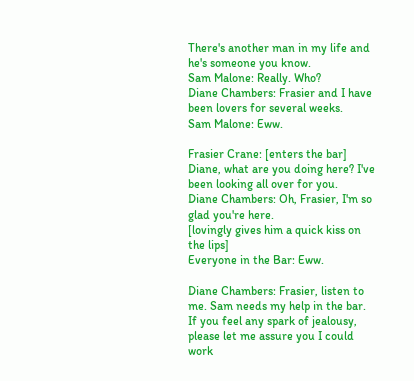There's another man in my life and he's someone you know.
Sam Malone: Really. Who?
Diane Chambers: Frasier and I have been lovers for several weeks.
Sam Malone: Eww.

Frasier Crane: [enters the bar] Diane, what are you doing here? I've been looking all over for you.
Diane Chambers: Oh, Frasier, I'm so glad you're here.
[lovingly gives him a quick kiss on the lips]
Everyone in the Bar: Eww.

Diane Chambers: Frasier, listen to me. Sam needs my help in the bar. If you feel any spark of jealousy, please let me assure you I could work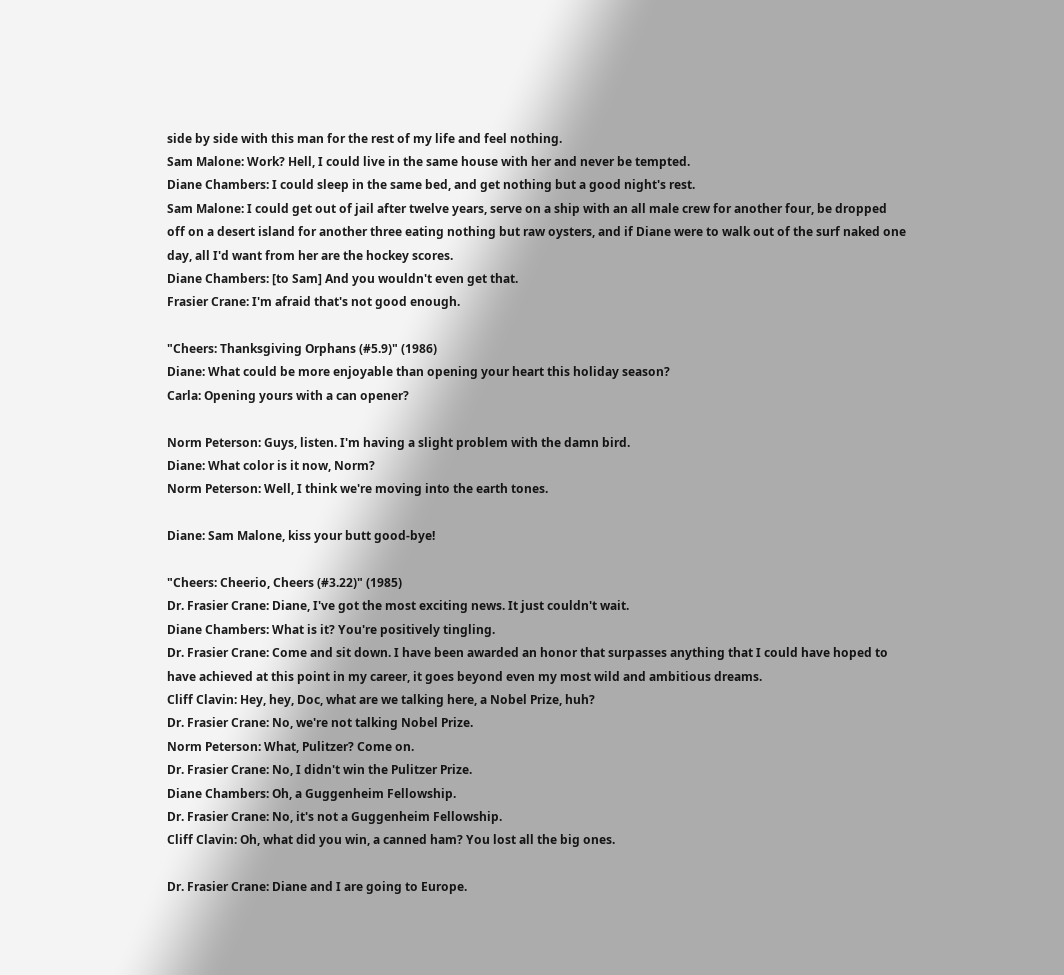side by side with this man for the rest of my life and feel nothing.
Sam Malone: Work? Hell, I could live in the same house with her and never be tempted.
Diane Chambers: I could sleep in the same bed, and get nothing but a good night's rest.
Sam Malone: I could get out of jail after twelve years, serve on a ship with an all male crew for another four, be dropped off on a desert island for another three eating nothing but raw oysters, and if Diane were to walk out of the surf naked one day, all I'd want from her are the hockey scores.
Diane Chambers: [to Sam] And you wouldn't even get that.
Frasier Crane: I'm afraid that's not good enough.

"Cheers: Thanksgiving Orphans (#5.9)" (1986)
Diane: What could be more enjoyable than opening your heart this holiday season?
Carla: Opening yours with a can opener?

Norm Peterson: Guys, listen. I'm having a slight problem with the damn bird.
Diane: What color is it now, Norm?
Norm Peterson: Well, I think we're moving into the earth tones.

Diane: Sam Malone, kiss your butt good-bye!

"Cheers: Cheerio, Cheers (#3.22)" (1985)
Dr. Frasier Crane: Diane, I've got the most exciting news. It just couldn't wait.
Diane Chambers: What is it? You're positively tingling.
Dr. Frasier Crane: Come and sit down. I have been awarded an honor that surpasses anything that I could have hoped to have achieved at this point in my career, it goes beyond even my most wild and ambitious dreams.
Cliff Clavin: Hey, hey, Doc, what are we talking here, a Nobel Prize, huh?
Dr. Frasier Crane: No, we're not talking Nobel Prize.
Norm Peterson: What, Pulitzer? Come on.
Dr. Frasier Crane: No, I didn't win the Pulitzer Prize.
Diane Chambers: Oh, a Guggenheim Fellowship.
Dr. Frasier Crane: No, it's not a Guggenheim Fellowship.
Cliff Clavin: Oh, what did you win, a canned ham? You lost all the big ones.

Dr. Frasier Crane: Diane and I are going to Europe.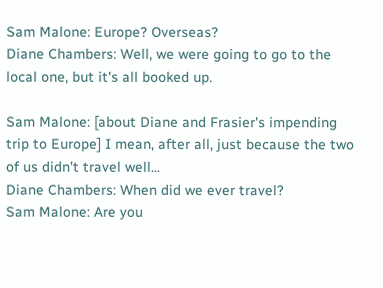Sam Malone: Europe? Overseas?
Diane Chambers: Well, we were going to go to the local one, but it's all booked up.

Sam Malone: [about Diane and Frasier's impending trip to Europe] I mean, after all, just because the two of us didn't travel well...
Diane Chambers: When did we ever travel?
Sam Malone: Are you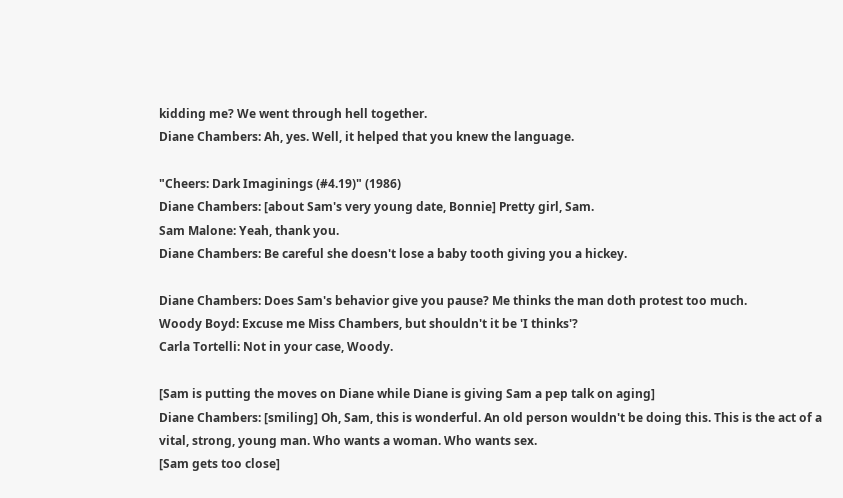kidding me? We went through hell together.
Diane Chambers: Ah, yes. Well, it helped that you knew the language.

"Cheers: Dark Imaginings (#4.19)" (1986)
Diane Chambers: [about Sam's very young date, Bonnie] Pretty girl, Sam.
Sam Malone: Yeah, thank you.
Diane Chambers: Be careful she doesn't lose a baby tooth giving you a hickey.

Diane Chambers: Does Sam's behavior give you pause? Me thinks the man doth protest too much.
Woody Boyd: Excuse me Miss Chambers, but shouldn't it be 'I thinks'?
Carla Tortelli: Not in your case, Woody.

[Sam is putting the moves on Diane while Diane is giving Sam a pep talk on aging]
Diane Chambers: [smiling] Oh, Sam, this is wonderful. An old person wouldn't be doing this. This is the act of a vital, strong, young man. Who wants a woman. Who wants sex.
[Sam gets too close]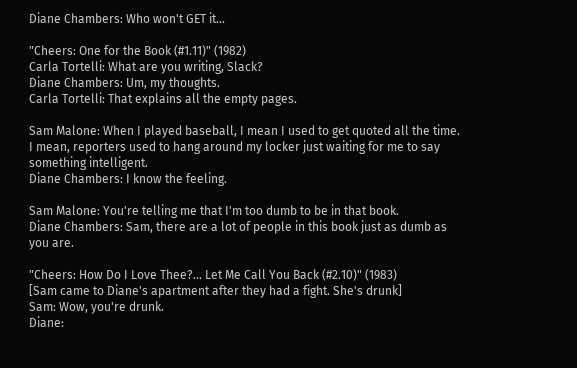Diane Chambers: Who won't GET it...

"Cheers: One for the Book (#1.11)" (1982)
Carla Tortelli: What are you writing, Slack?
Diane Chambers: Um, my thoughts.
Carla Tortelli: That explains all the empty pages.

Sam Malone: When I played baseball, I mean I used to get quoted all the time. I mean, reporters used to hang around my locker just waiting for me to say something intelligent.
Diane Chambers: I know the feeling.

Sam Malone: You're telling me that I'm too dumb to be in that book.
Diane Chambers: Sam, there are a lot of people in this book just as dumb as you are.

"Cheers: How Do I Love Thee?... Let Me Call You Back (#2.10)" (1983)
[Sam came to Diane's apartment after they had a fight. She's drunk]
Sam: Wow, you're drunk.
Diane: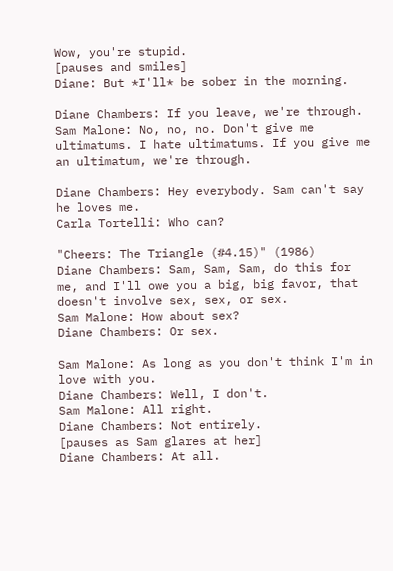Wow, you're stupid.
[pauses and smiles]
Diane: But *I'll* be sober in the morning.

Diane Chambers: If you leave, we're through.
Sam Malone: No, no, no. Don't give me ultimatums. I hate ultimatums. If you give me an ultimatum, we're through.

Diane Chambers: Hey everybody. Sam can't say he loves me.
Carla Tortelli: Who can?

"Cheers: The Triangle (#4.15)" (1986)
Diane Chambers: Sam, Sam, Sam, do this for me, and I'll owe you a big, big favor, that doesn't involve sex, sex, or sex.
Sam Malone: How about sex?
Diane Chambers: Or sex.

Sam Malone: As long as you don't think I'm in love with you.
Diane Chambers: Well, I don't.
Sam Malone: All right.
Diane Chambers: Not entirely.
[pauses as Sam glares at her]
Diane Chambers: At all.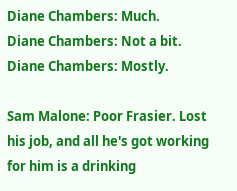Diane Chambers: Much.
Diane Chambers: Not a bit.
Diane Chambers: Mostly.

Sam Malone: Poor Frasier. Lost his job, and all he's got working for him is a drinking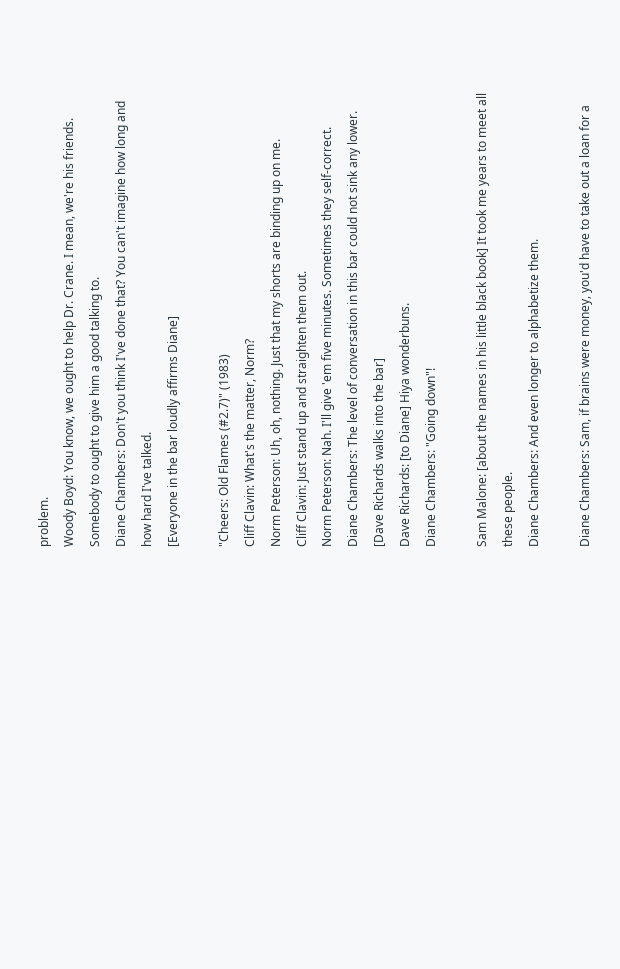problem.
Woody Boyd: You know, we ought to help Dr. Crane. I mean, we're his friends. Somebody to ought to give him a good talking to.
Diane Chambers: Don't you think I've done that? You can't imagine how long and how hard I've talked.
[Everyone in the bar loudly affirms Diane]

"Cheers: Old Flames (#2.7)" (1983)
Cliff Clavin: What's the matter, Norm?
Norm Peterson: Uh, oh, nothing. Just that my shorts are binding up on me.
Cliff Clavin: Just stand up and straighten them out.
Norm Peterson: Nah. I'll give 'em five minutes. Sometimes they self-correct.
Diane Chambers: The level of conversation in this bar could not sink any lower.
[Dave Richards walks into the bar]
Dave Richards: [to Diane] Hiya wonderbuns.
Diane Chambers: "Going down"!

Sam Malone: [about the names in his little black book] It took me years to meet all these people.
Diane Chambers: And even longer to alphabetize them.

Diane Chambers: Sam, if brains were money, you'd have to take out a loan for a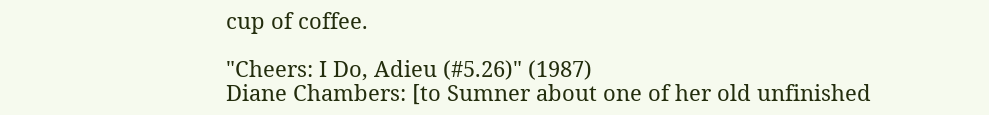cup of coffee.

"Cheers: I Do, Adieu (#5.26)" (1987)
Diane Chambers: [to Sumner about one of her old unfinished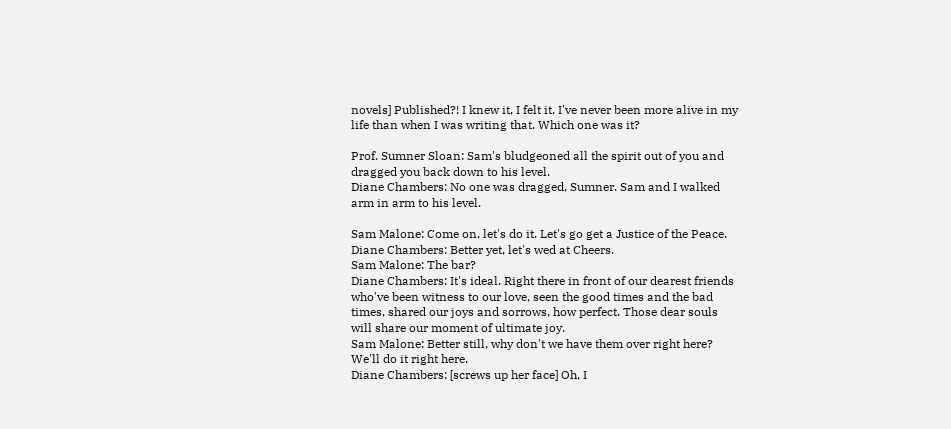novels] Published?! I knew it, I felt it. I've never been more alive in my life than when I was writing that. Which one was it?

Prof. Sumner Sloan: Sam's bludgeoned all the spirit out of you and dragged you back down to his level.
Diane Chambers: No one was dragged, Sumner. Sam and I walked arm in arm to his level.

Sam Malone: Come on, let's do it. Let's go get a Justice of the Peace.
Diane Chambers: Better yet, let's wed at Cheers.
Sam Malone: The bar?
Diane Chambers: It's ideal. Right there in front of our dearest friends who've been witness to our love, seen the good times and the bad times, shared our joys and sorrows, how perfect. Those dear souls will share our moment of ultimate joy.
Sam Malone: Better still, why don't we have them over right here? We'll do it right here.
Diane Chambers: [screws up her face] Oh, I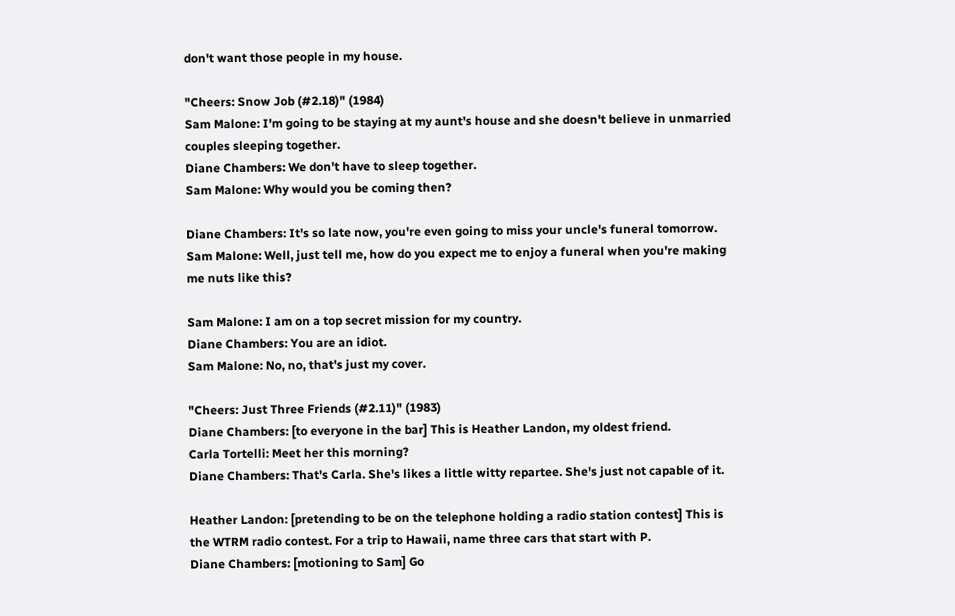don't want those people in my house.

"Cheers: Snow Job (#2.18)" (1984)
Sam Malone: I'm going to be staying at my aunt's house and she doesn't believe in unmarried couples sleeping together.
Diane Chambers: We don't have to sleep together.
Sam Malone: Why would you be coming then?

Diane Chambers: It's so late now, you're even going to miss your uncle's funeral tomorrow.
Sam Malone: Well, just tell me, how do you expect me to enjoy a funeral when you're making me nuts like this?

Sam Malone: I am on a top secret mission for my country.
Diane Chambers: You are an idiot.
Sam Malone: No, no, that's just my cover.

"Cheers: Just Three Friends (#2.11)" (1983)
Diane Chambers: [to everyone in the bar] This is Heather Landon, my oldest friend.
Carla Tortelli: Meet her this morning?
Diane Chambers: That's Carla. She's likes a little witty repartee. She's just not capable of it.

Heather Landon: [pretending to be on the telephone holding a radio station contest] This is the WTRM radio contest. For a trip to Hawaii, name three cars that start with P.
Diane Chambers: [motioning to Sam] Go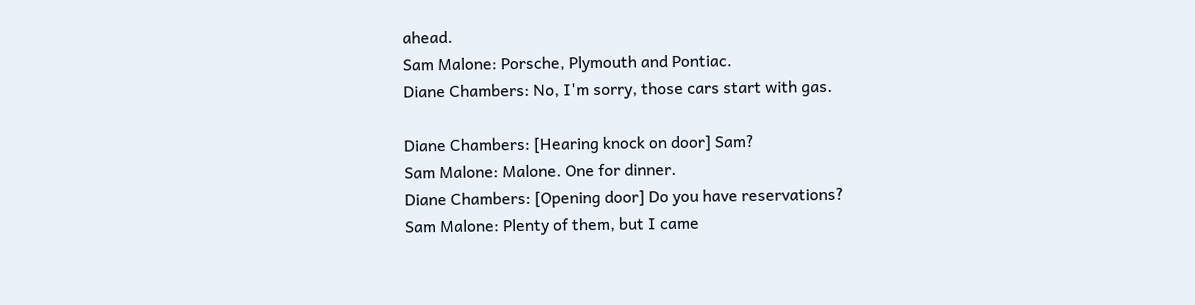ahead.
Sam Malone: Porsche, Plymouth and Pontiac.
Diane Chambers: No, I'm sorry, those cars start with gas.

Diane Chambers: [Hearing knock on door] Sam?
Sam Malone: Malone. One for dinner.
Diane Chambers: [Opening door] Do you have reservations?
Sam Malone: Plenty of them, but I came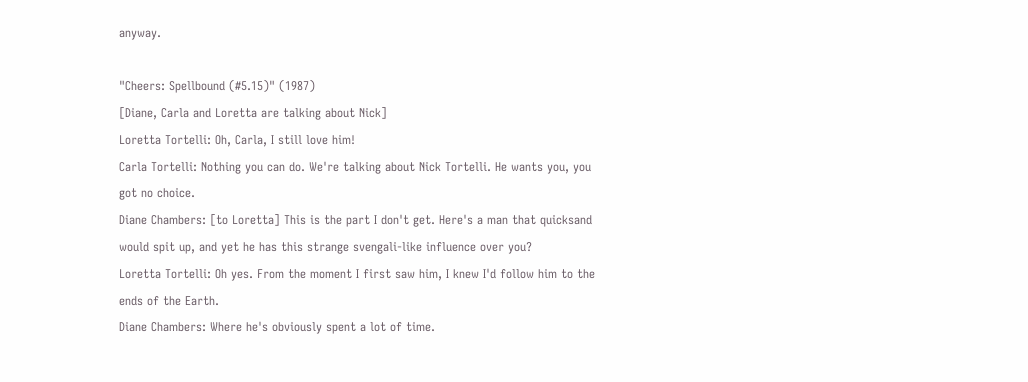anyway.

"Cheers: Spellbound (#5.15)" (1987)
[Diane, Carla and Loretta are talking about Nick]
Loretta Tortelli: Oh, Carla, I still love him!
Carla Tortelli: Nothing you can do. We're talking about Nick Tortelli. He wants you, you got no choice.
Diane Chambers: [to Loretta] This is the part I don't get. Here's a man that quicksand would spit up, and yet he has this strange svengali-like influence over you?
Loretta Tortelli: Oh yes. From the moment I first saw him, I knew I'd follow him to the ends of the Earth.
Diane Chambers: Where he's obviously spent a lot of time.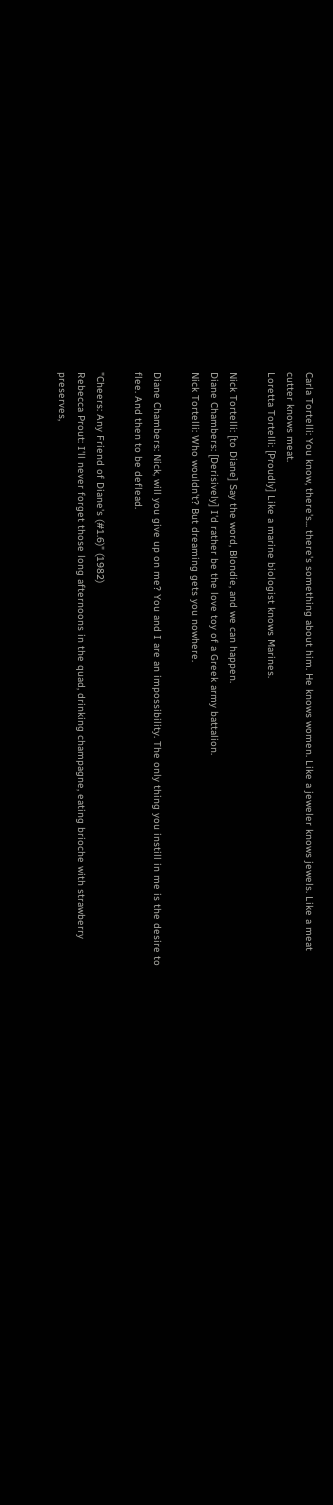Carla Tortelli: You know, there's... there's something about him. He knows women. Like a jeweler knows jewels. Like a meat cutter knows meat.
Loretta Tortelli: [Proudly] Like a marine biologist knows Marines.

Nick Tortelli: [to Diane] Say the word, Blondie, and we can happen.
Diane Chambers: [Derisively] I'd rather be the love toy of a Greek army battalion.
Nick Tortelli: Who wouldn't? But dreaming gets you nowhere.

Diane Chambers: Nick, will you give up on me? You and I are an impossibility. The only thing you instill in me is the desire to flee. And then to be deflead.

"Cheers: Any Friend of Diane's (#1.6)" (1982)
Rebecca Prout: I'll never forget those long afternoons in the quad, drinking champagne, eating brioche with strawberry preserves,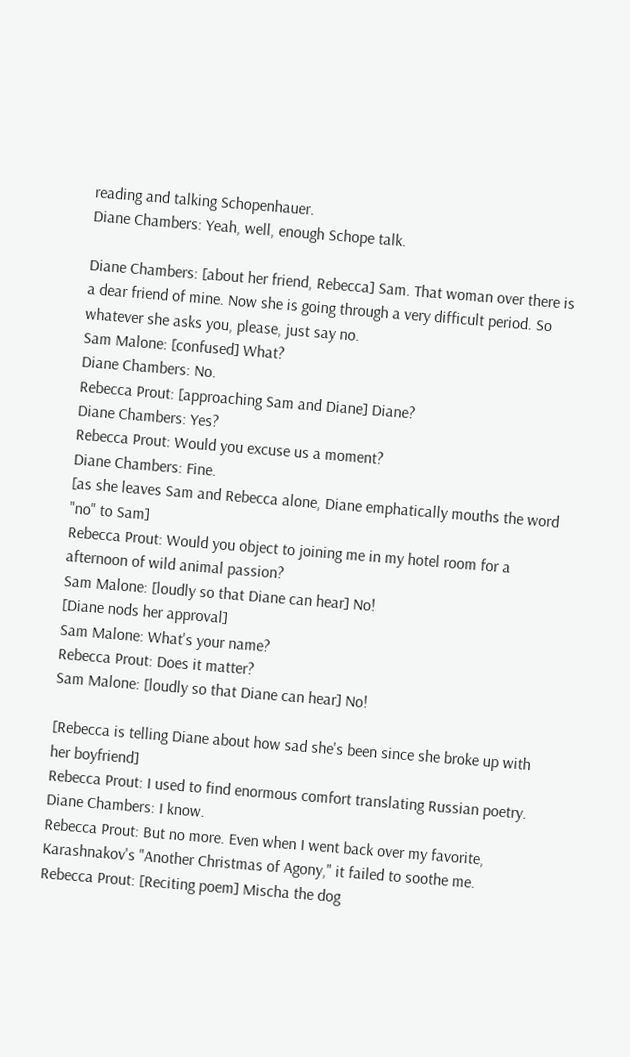reading and talking Schopenhauer.
Diane Chambers: Yeah, well, enough Schope talk.

Diane Chambers: [about her friend, Rebecca] Sam. That woman over there is a dear friend of mine. Now she is going through a very difficult period. So whatever she asks you, please, just say no.
Sam Malone: [confused] What?
Diane Chambers: No.
Rebecca Prout: [approaching Sam and Diane] Diane?
Diane Chambers: Yes?
Rebecca Prout: Would you excuse us a moment?
Diane Chambers: Fine.
[as she leaves Sam and Rebecca alone, Diane emphatically mouths the word "no" to Sam]
Rebecca Prout: Would you object to joining me in my hotel room for a afternoon of wild animal passion?
Sam Malone: [loudly so that Diane can hear] No!
[Diane nods her approval]
Sam Malone: What's your name?
Rebecca Prout: Does it matter?
Sam Malone: [loudly so that Diane can hear] No!

[Rebecca is telling Diane about how sad she's been since she broke up with her boyfriend]
Rebecca Prout: I used to find enormous comfort translating Russian poetry.
Diane Chambers: I know.
Rebecca Prout: But no more. Even when I went back over my favorite, Karashnakov's "Another Christmas of Agony," it failed to soothe me.
Rebecca Prout: [Reciting poem] Mischa the dog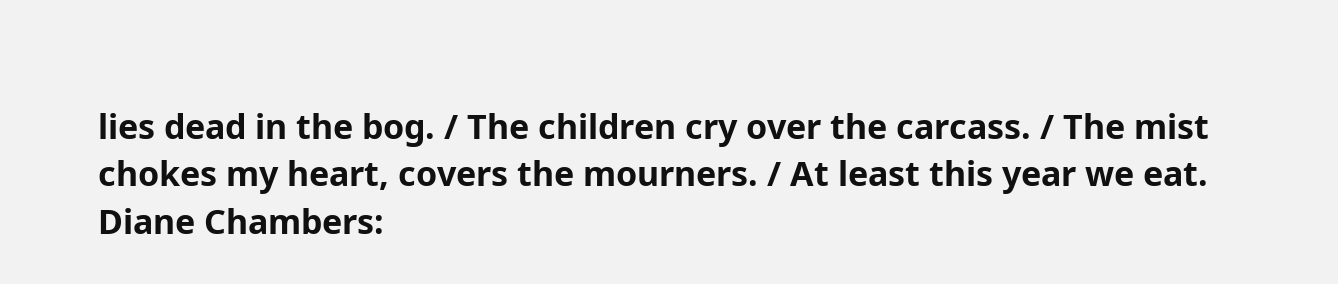lies dead in the bog. / The children cry over the carcass. / The mist chokes my heart, covers the mourners. / At least this year we eat.
Diane Chambers: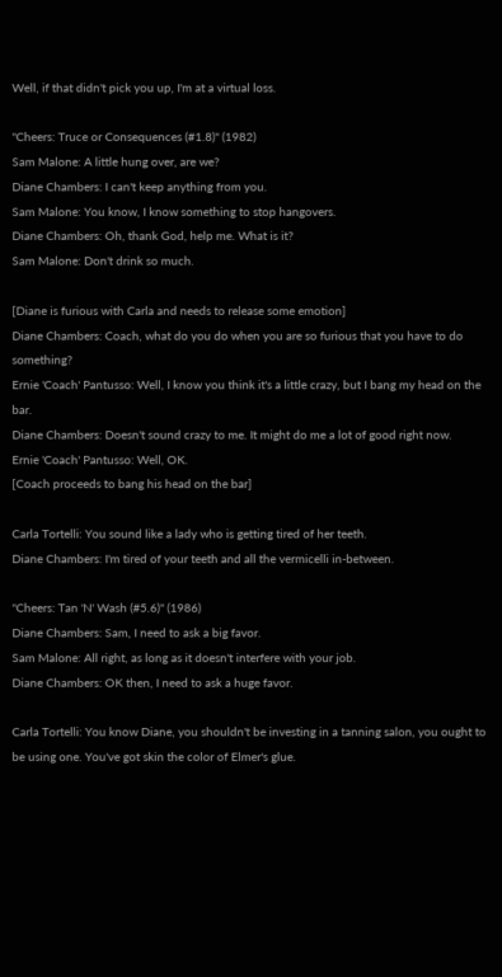Well, if that didn't pick you up, I'm at a virtual loss.

"Cheers: Truce or Consequences (#1.8)" (1982)
Sam Malone: A little hung over, are we?
Diane Chambers: I can't keep anything from you.
Sam Malone: You know, I know something to stop hangovers.
Diane Chambers: Oh, thank God, help me. What is it?
Sam Malone: Don't drink so much.

[Diane is furious with Carla and needs to release some emotion]
Diane Chambers: Coach, what do you do when you are so furious that you have to do something?
Ernie 'Coach' Pantusso: Well, I know you think it's a little crazy, but I bang my head on the bar.
Diane Chambers: Doesn't sound crazy to me. It might do me a lot of good right now.
Ernie 'Coach' Pantusso: Well, OK.
[Coach proceeds to bang his head on the bar]

Carla Tortelli: You sound like a lady who is getting tired of her teeth.
Diane Chambers: I'm tired of your teeth and all the vermicelli in-between.

"Cheers: Tan 'N' Wash (#5.6)" (1986)
Diane Chambers: Sam, I need to ask a big favor.
Sam Malone: All right, as long as it doesn't interfere with your job.
Diane Chambers: OK then, I need to ask a huge favor.

Carla Tortelli: You know Diane, you shouldn't be investing in a tanning salon, you ought to be using one. You've got skin the color of Elmer's glue.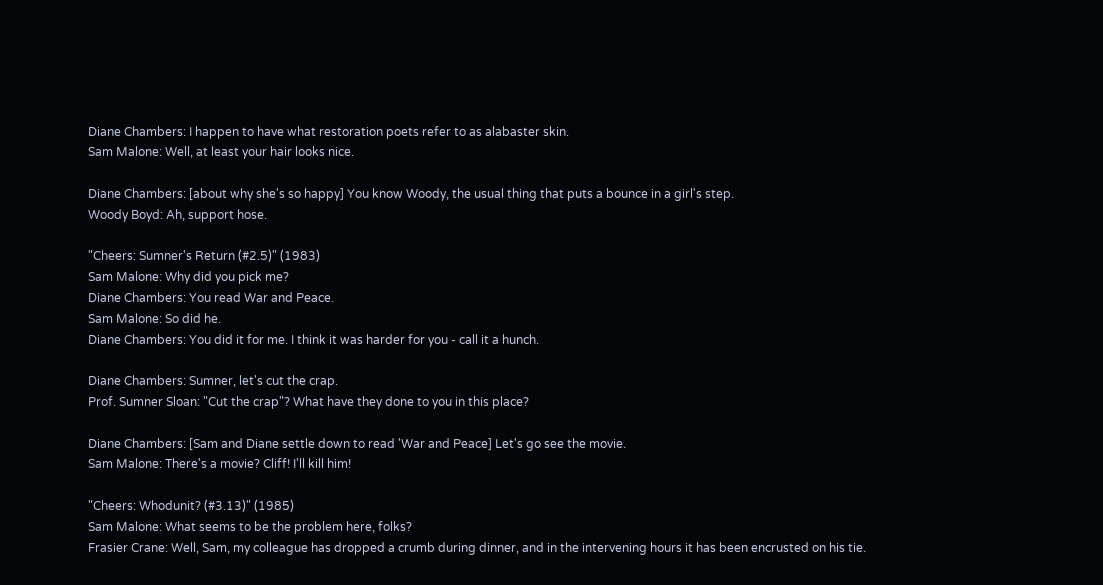Diane Chambers: I happen to have what restoration poets refer to as alabaster skin.
Sam Malone: Well, at least your hair looks nice.

Diane Chambers: [about why she's so happy] You know Woody, the usual thing that puts a bounce in a girl's step.
Woody Boyd: Ah, support hose.

"Cheers: Sumner's Return (#2.5)" (1983)
Sam Malone: Why did you pick me?
Diane Chambers: You read War and Peace.
Sam Malone: So did he.
Diane Chambers: You did it for me. I think it was harder for you - call it a hunch.

Diane Chambers: Sumner, let's cut the crap.
Prof. Sumner Sloan: "Cut the crap"? What have they done to you in this place?

Diane Chambers: [Sam and Diane settle down to read 'War and Peace] Let's go see the movie.
Sam Malone: There's a movie? Cliff! I'll kill him!

"Cheers: Whodunit? (#3.13)" (1985)
Sam Malone: What seems to be the problem here, folks?
Frasier Crane: Well, Sam, my colleague has dropped a crumb during dinner, and in the intervening hours it has been encrusted on his tie.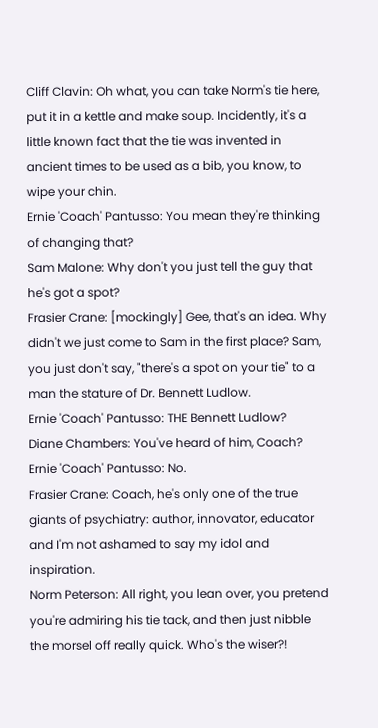Cliff Clavin: Oh what, you can take Norm's tie here, put it in a kettle and make soup. Incidently, it's a little known fact that the tie was invented in ancient times to be used as a bib, you know, to wipe your chin.
Ernie 'Coach' Pantusso: You mean they're thinking of changing that?
Sam Malone: Why don't you just tell the guy that he's got a spot?
Frasier Crane: [mockingly] Gee, that's an idea. Why didn't we just come to Sam in the first place? Sam, you just don't say, "there's a spot on your tie" to a man the stature of Dr. Bennett Ludlow.
Ernie 'Coach' Pantusso: THE Bennett Ludlow?
Diane Chambers: You've heard of him, Coach?
Ernie 'Coach' Pantusso: No.
Frasier Crane: Coach, he's only one of the true giants of psychiatry: author, innovator, educator and I'm not ashamed to say my idol and inspiration.
Norm Peterson: All right, you lean over, you pretend you're admiring his tie tack, and then just nibble the morsel off really quick. Who's the wiser?!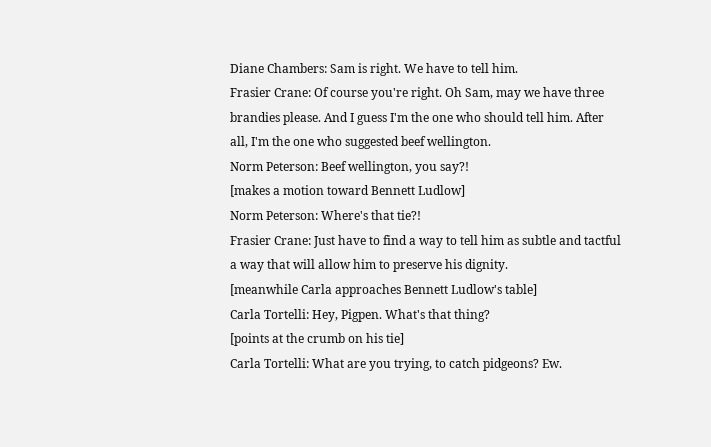Diane Chambers: Sam is right. We have to tell him.
Frasier Crane: Of course you're right. Oh Sam, may we have three brandies please. And I guess I'm the one who should tell him. After all, I'm the one who suggested beef wellington.
Norm Peterson: Beef wellington, you say?!
[makes a motion toward Bennett Ludlow]
Norm Peterson: Where's that tie?!
Frasier Crane: Just have to find a way to tell him as subtle and tactful a way that will allow him to preserve his dignity.
[meanwhile Carla approaches Bennett Ludlow's table]
Carla Tortelli: Hey, Pigpen. What's that thing?
[points at the crumb on his tie]
Carla Tortelli: What are you trying, to catch pidgeons? Ew.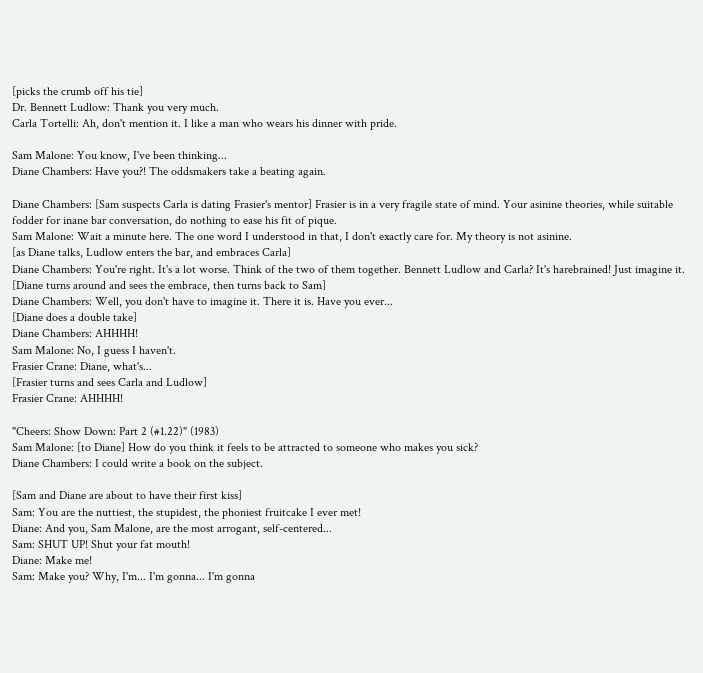[picks the crumb off his tie]
Dr. Bennett Ludlow: Thank you very much.
Carla Tortelli: Ah, don't mention it. I like a man who wears his dinner with pride.

Sam Malone: You know, I've been thinking...
Diane Chambers: Have you?! The oddsmakers take a beating again.

Diane Chambers: [Sam suspects Carla is dating Frasier's mentor] Frasier is in a very fragile state of mind. Your asinine theories, while suitable fodder for inane bar conversation, do nothing to ease his fit of pique.
Sam Malone: Wait a minute here. The one word I understood in that, I don't exactly care for. My theory is not asinine.
[as Diane talks, Ludlow enters the bar, and embraces Carla]
Diane Chambers: You're right. It's a lot worse. Think of the two of them together. Bennett Ludlow and Carla? It's harebrained! Just imagine it.
[Diane turns around and sees the embrace, then turns back to Sam]
Diane Chambers: Well, you don't have to imagine it. There it is. Have you ever...
[Diane does a double take]
Diane Chambers: AHHHH!
Sam Malone: No, I guess I haven't.
Frasier Crane: Diane, what's...
[Frasier turns and sees Carla and Ludlow]
Frasier Crane: AHHHH!

"Cheers: Show Down: Part 2 (#1.22)" (1983)
Sam Malone: [to Diane] How do you think it feels to be attracted to someone who makes you sick?
Diane Chambers: I could write a book on the subject.

[Sam and Diane are about to have their first kiss]
Sam: You are the nuttiest, the stupidest, the phoniest fruitcake I ever met!
Diane: And you, Sam Malone, are the most arrogant, self-centered...
Sam: SHUT UP! Shut your fat mouth!
Diane: Make me!
Sam: Make you? Why, I'm... I'm gonna... I'm gonna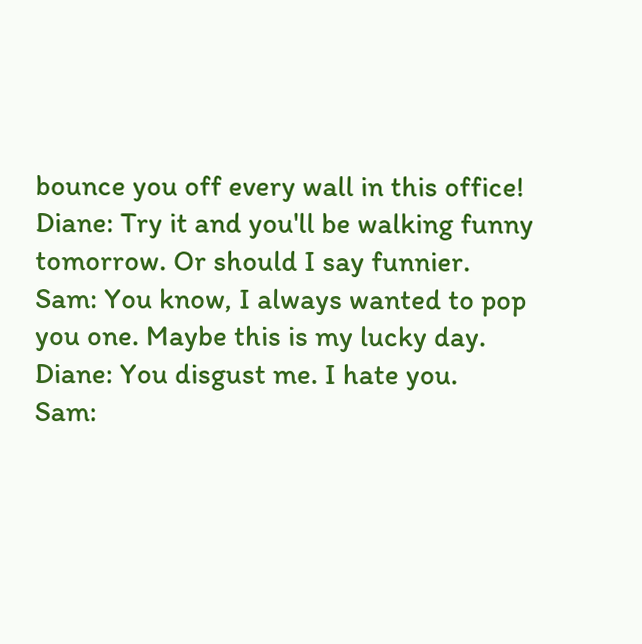bounce you off every wall in this office!
Diane: Try it and you'll be walking funny tomorrow. Or should I say funnier.
Sam: You know, I always wanted to pop you one. Maybe this is my lucky day.
Diane: You disgust me. I hate you.
Sam: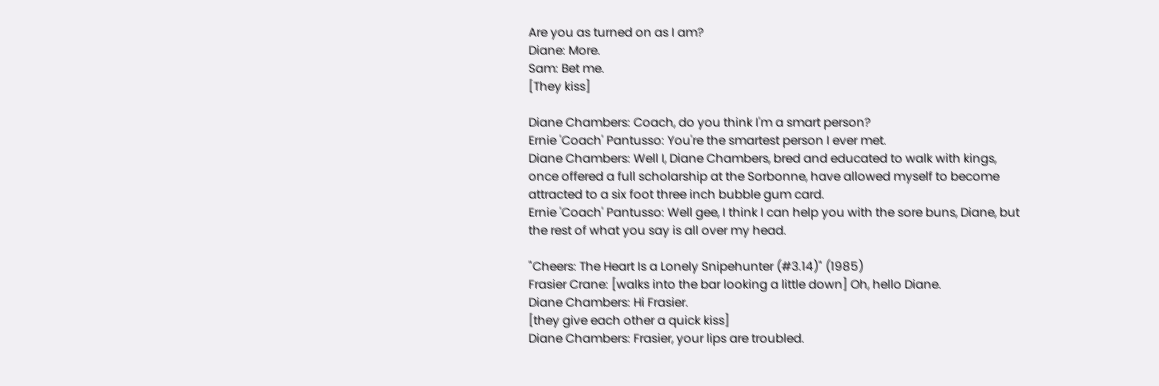Are you as turned on as I am?
Diane: More.
Sam: Bet me.
[They kiss]

Diane Chambers: Coach, do you think I'm a smart person?
Ernie 'Coach' Pantusso: You're the smartest person I ever met.
Diane Chambers: Well I, Diane Chambers, bred and educated to walk with kings, once offered a full scholarship at the Sorbonne, have allowed myself to become attracted to a six foot three inch bubble gum card.
Ernie 'Coach' Pantusso: Well gee, I think I can help you with the sore buns, Diane, but the rest of what you say is all over my head.

"Cheers: The Heart Is a Lonely Snipehunter (#3.14)" (1985)
Frasier Crane: [walks into the bar looking a little down] Oh, hello Diane.
Diane Chambers: Hi Frasier.
[they give each other a quick kiss]
Diane Chambers: Frasier, your lips are troubled.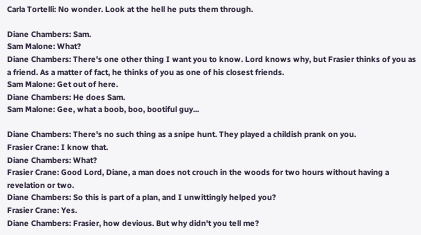Carla Tortelli: No wonder. Look at the hell he puts them through.

Diane Chambers: Sam.
Sam Malone: What?
Diane Chambers: There's one other thing I want you to know. Lord knows why, but Frasier thinks of you as a friend. As a matter of fact, he thinks of you as one of his closest friends.
Sam Malone: Get out of here.
Diane Chambers: He does Sam.
Sam Malone: Gee, what a boob, boo, bootiful guy...

Diane Chambers: There's no such thing as a snipe hunt. They played a childish prank on you.
Frasier Crane: I know that.
Diane Chambers: What?
Frasier Crane: Good Lord, Diane, a man does not crouch in the woods for two hours without having a revelation or two.
Diane Chambers: So this is part of a plan, and I unwittingly helped you?
Frasier Crane: Yes.
Diane Chambers: Frasier, how devious. But why didn't you tell me?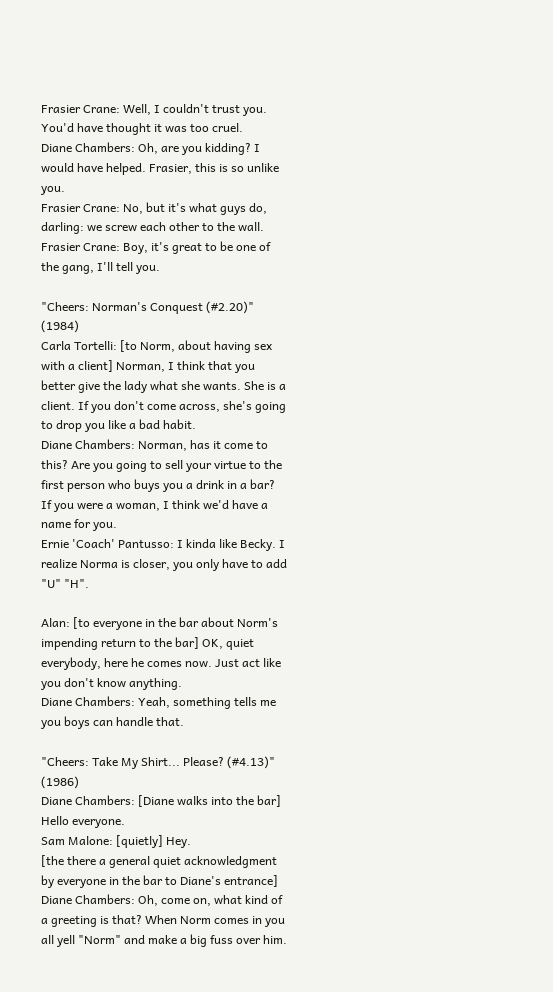Frasier Crane: Well, I couldn't trust you. You'd have thought it was too cruel.
Diane Chambers: Oh, are you kidding? I would have helped. Frasier, this is so unlike you.
Frasier Crane: No, but it's what guys do, darling: we screw each other to the wall.
Frasier Crane: Boy, it's great to be one of the gang, I'll tell you.

"Cheers: Norman's Conquest (#2.20)" (1984)
Carla Tortelli: [to Norm, about having sex with a client] Norman, I think that you better give the lady what she wants. She is a client. If you don't come across, she's going to drop you like a bad habit.
Diane Chambers: Norman, has it come to this? Are you going to sell your virtue to the first person who buys you a drink in a bar? If you were a woman, I think we'd have a name for you.
Ernie 'Coach' Pantusso: I kinda like Becky. I realize Norma is closer, you only have to add "U" "H".

Alan: [to everyone in the bar about Norm's impending return to the bar] OK, quiet everybody, here he comes now. Just act like you don't know anything.
Diane Chambers: Yeah, something tells me you boys can handle that.

"Cheers: Take My Shirt... Please? (#4.13)" (1986)
Diane Chambers: [Diane walks into the bar] Hello everyone.
Sam Malone: [quietly] Hey.
[the there a general quiet acknowledgment by everyone in the bar to Diane's entrance]
Diane Chambers: Oh, come on, what kind of a greeting is that? When Norm comes in you all yell "Norm" and make a big fuss over him.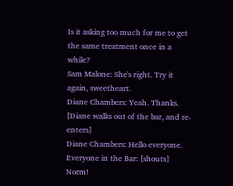Is it asking too much for me to get the same treatment once in a while?
Sam Malone: She's right. Try it again, sweetheart.
Diane Chambers: Yeah. Thanks.
[Diane walks out of the bar, and re-enters]
Diane Chambers: Hello everyone.
Everyone in the Bar: [shouts] Norm!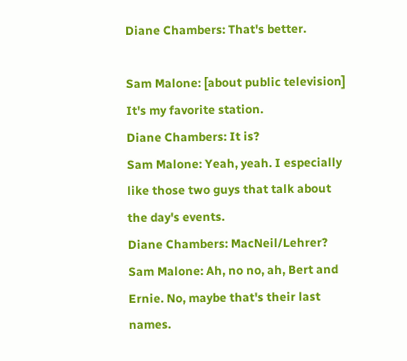Diane Chambers: That's better.

Sam Malone: [about public television] It's my favorite station.
Diane Chambers: It is?
Sam Malone: Yeah, yeah. I especially like those two guys that talk about the day's events.
Diane Chambers: MacNeil/Lehrer?
Sam Malone: Ah, no no, ah, Bert and Ernie. No, maybe that's their last names.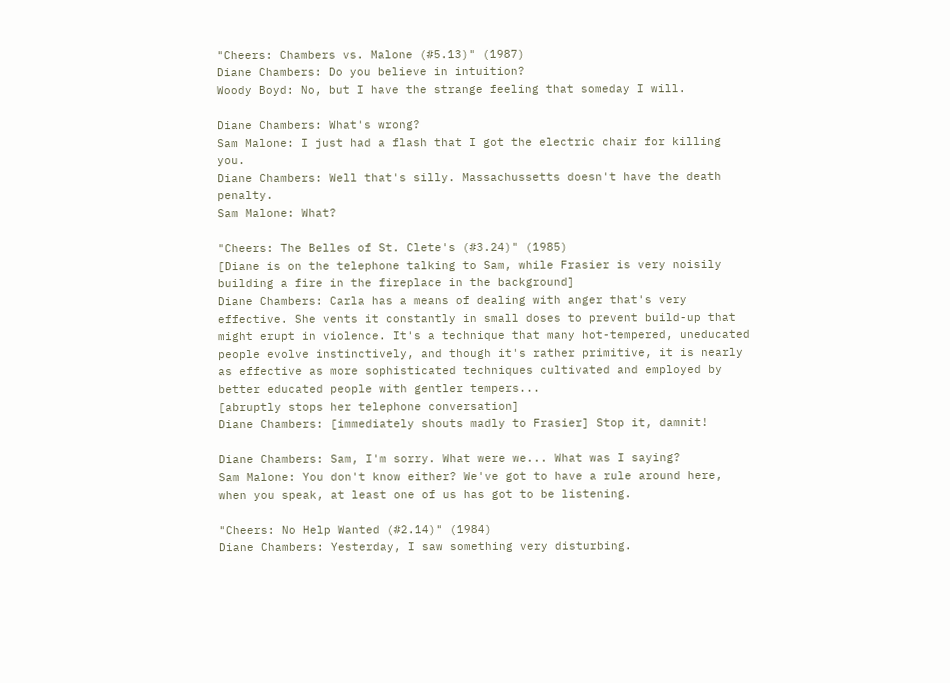"Cheers: Chambers vs. Malone (#5.13)" (1987)
Diane Chambers: Do you believe in intuition?
Woody Boyd: No, but I have the strange feeling that someday I will.

Diane Chambers: What's wrong?
Sam Malone: I just had a flash that I got the electric chair for killing you.
Diane Chambers: Well that's silly. Massachussetts doesn't have the death penalty.
Sam Malone: What?

"Cheers: The Belles of St. Clete's (#3.24)" (1985)
[Diane is on the telephone talking to Sam, while Frasier is very noisily building a fire in the fireplace in the background]
Diane Chambers: Carla has a means of dealing with anger that's very effective. She vents it constantly in small doses to prevent build-up that might erupt in violence. It's a technique that many hot-tempered, uneducated people evolve instinctively, and though it's rather primitive, it is nearly as effective as more sophisticated techniques cultivated and employed by better educated people with gentler tempers...
[abruptly stops her telephone conversation]
Diane Chambers: [immediately shouts madly to Frasier] Stop it, damnit!

Diane Chambers: Sam, I'm sorry. What were we... What was I saying?
Sam Malone: You don't know either? We've got to have a rule around here, when you speak, at least one of us has got to be listening.

"Cheers: No Help Wanted (#2.14)" (1984)
Diane Chambers: Yesterday, I saw something very disturbing.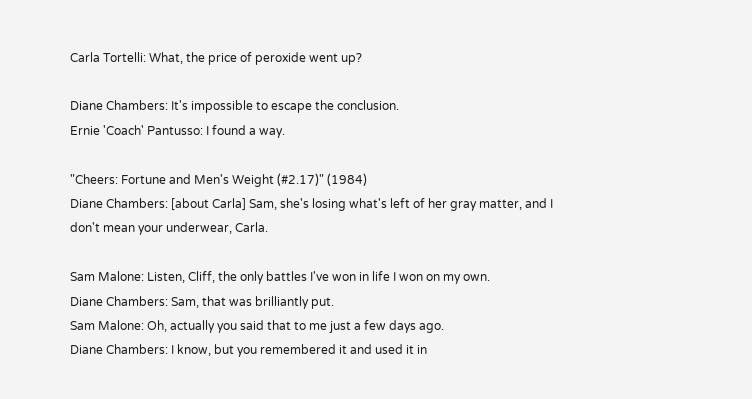Carla Tortelli: What, the price of peroxide went up?

Diane Chambers: It's impossible to escape the conclusion.
Ernie 'Coach' Pantusso: I found a way.

"Cheers: Fortune and Men's Weight (#2.17)" (1984)
Diane Chambers: [about Carla] Sam, she's losing what's left of her gray matter, and I don't mean your underwear, Carla.

Sam Malone: Listen, Cliff, the only battles I've won in life I won on my own.
Diane Chambers: Sam, that was brilliantly put.
Sam Malone: Oh, actually you said that to me just a few days ago.
Diane Chambers: I know, but you remembered it and used it in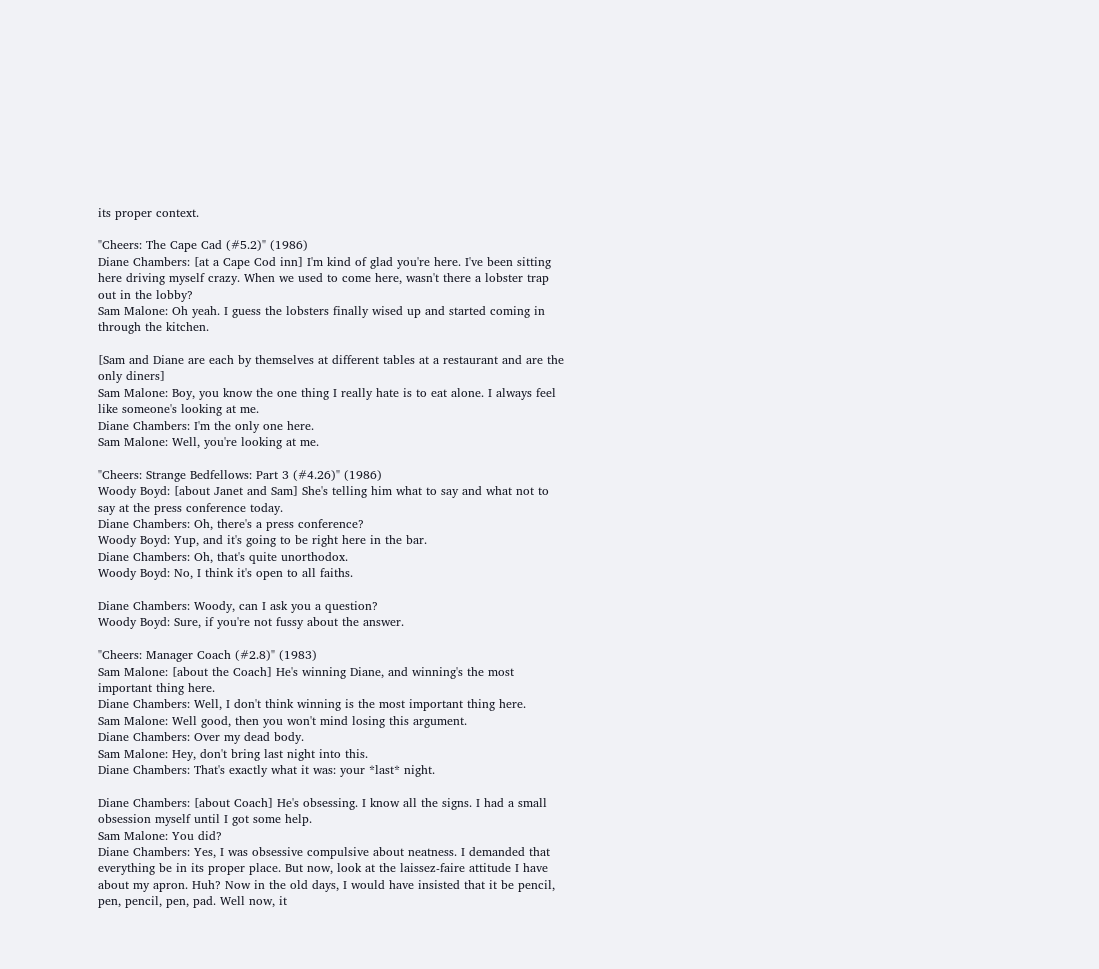its proper context.

"Cheers: The Cape Cad (#5.2)" (1986)
Diane Chambers: [at a Cape Cod inn] I'm kind of glad you're here. I've been sitting here driving myself crazy. When we used to come here, wasn't there a lobster trap out in the lobby?
Sam Malone: Oh yeah. I guess the lobsters finally wised up and started coming in through the kitchen.

[Sam and Diane are each by themselves at different tables at a restaurant and are the only diners]
Sam Malone: Boy, you know the one thing I really hate is to eat alone. I always feel like someone's looking at me.
Diane Chambers: I'm the only one here.
Sam Malone: Well, you're looking at me.

"Cheers: Strange Bedfellows: Part 3 (#4.26)" (1986)
Woody Boyd: [about Janet and Sam] She's telling him what to say and what not to say at the press conference today.
Diane Chambers: Oh, there's a press conference?
Woody Boyd: Yup, and it's going to be right here in the bar.
Diane Chambers: Oh, that's quite unorthodox.
Woody Boyd: No, I think it's open to all faiths.

Diane Chambers: Woody, can I ask you a question?
Woody Boyd: Sure, if you're not fussy about the answer.

"Cheers: Manager Coach (#2.8)" (1983)
Sam Malone: [about the Coach] He's winning Diane, and winning's the most important thing here.
Diane Chambers: Well, I don't think winning is the most important thing here.
Sam Malone: Well good, then you won't mind losing this argument.
Diane Chambers: Over my dead body.
Sam Malone: Hey, don't bring last night into this.
Diane Chambers: That's exactly what it was: your *last* night.

Diane Chambers: [about Coach] He's obsessing. I know all the signs. I had a small obsession myself until I got some help.
Sam Malone: You did?
Diane Chambers: Yes, I was obsessive compulsive about neatness. I demanded that everything be in its proper place. But now, look at the laissez-faire attitude I have about my apron. Huh? Now in the old days, I would have insisted that it be pencil, pen, pencil, pen, pad. Well now, it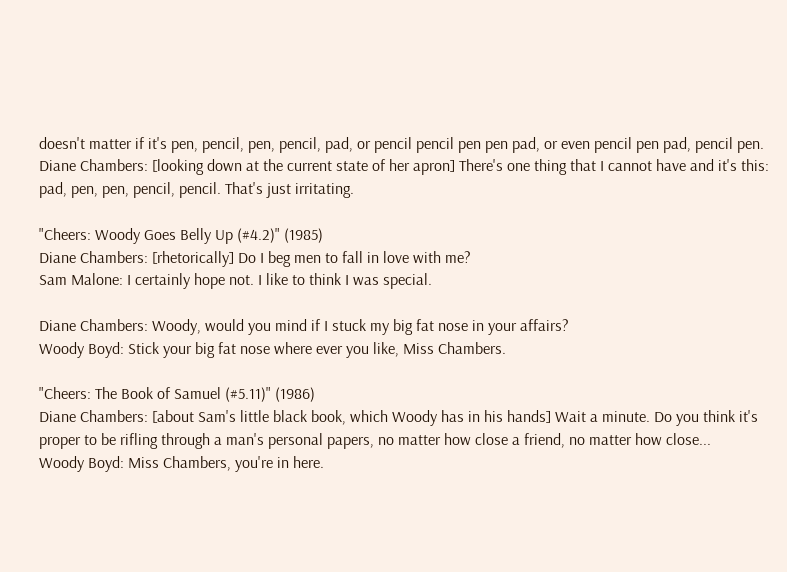doesn't matter if it's pen, pencil, pen, pencil, pad, or pencil pencil pen pen pad, or even pencil pen pad, pencil pen.
Diane Chambers: [looking down at the current state of her apron] There's one thing that I cannot have and it's this: pad, pen, pen, pencil, pencil. That's just irritating.

"Cheers: Woody Goes Belly Up (#4.2)" (1985)
Diane Chambers: [rhetorically] Do I beg men to fall in love with me?
Sam Malone: I certainly hope not. I like to think I was special.

Diane Chambers: Woody, would you mind if I stuck my big fat nose in your affairs?
Woody Boyd: Stick your big fat nose where ever you like, Miss Chambers.

"Cheers: The Book of Samuel (#5.11)" (1986)
Diane Chambers: [about Sam's little black book, which Woody has in his hands] Wait a minute. Do you think it's proper to be rifling through a man's personal papers, no matter how close a friend, no matter how close...
Woody Boyd: Miss Chambers, you're in here.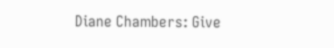Diane Chambers: Give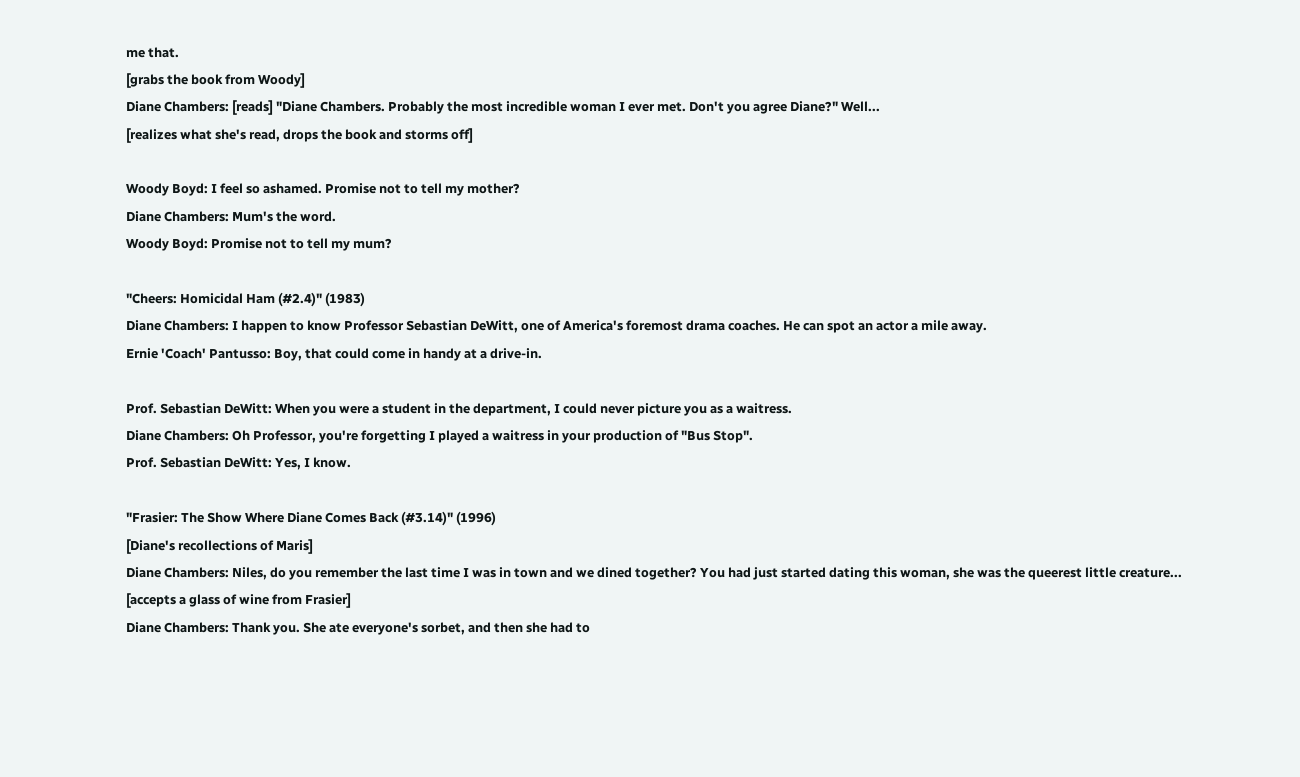me that.
[grabs the book from Woody]
Diane Chambers: [reads] "Diane Chambers. Probably the most incredible woman I ever met. Don't you agree Diane?" Well...
[realizes what she's read, drops the book and storms off]

Woody Boyd: I feel so ashamed. Promise not to tell my mother?
Diane Chambers: Mum's the word.
Woody Boyd: Promise not to tell my mum?

"Cheers: Homicidal Ham (#2.4)" (1983)
Diane Chambers: I happen to know Professor Sebastian DeWitt, one of America's foremost drama coaches. He can spot an actor a mile away.
Ernie 'Coach' Pantusso: Boy, that could come in handy at a drive-in.

Prof. Sebastian DeWitt: When you were a student in the department, I could never picture you as a waitress.
Diane Chambers: Oh Professor, you're forgetting I played a waitress in your production of "Bus Stop".
Prof. Sebastian DeWitt: Yes, I know.

"Frasier: The Show Where Diane Comes Back (#3.14)" (1996)
[Diane's recollections of Maris]
Diane Chambers: Niles, do you remember the last time I was in town and we dined together? You had just started dating this woman, she was the queerest little creature...
[accepts a glass of wine from Frasier]
Diane Chambers: Thank you. She ate everyone's sorbet, and then she had to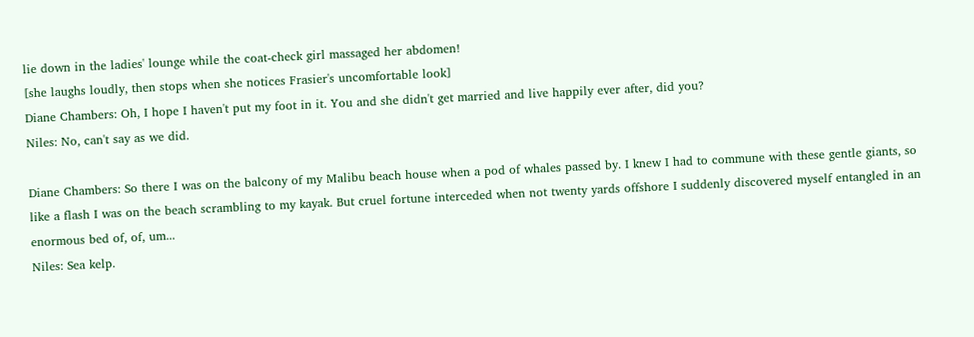lie down in the ladies' lounge while the coat-check girl massaged her abdomen!
[she laughs loudly, then stops when she notices Frasier's uncomfortable look]
Diane Chambers: Oh, I hope I haven't put my foot in it. You and she didn't get married and live happily ever after, did you?
Niles: No, can't say as we did.

Diane Chambers: So there I was on the balcony of my Malibu beach house when a pod of whales passed by. I knew I had to commune with these gentle giants, so like a flash I was on the beach scrambling to my kayak. But cruel fortune interceded when not twenty yards offshore I suddenly discovered myself entangled in an enormous bed of, of, um...
Niles: Sea kelp.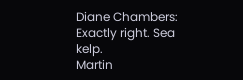Diane Chambers: Exactly right. Sea kelp.
Martin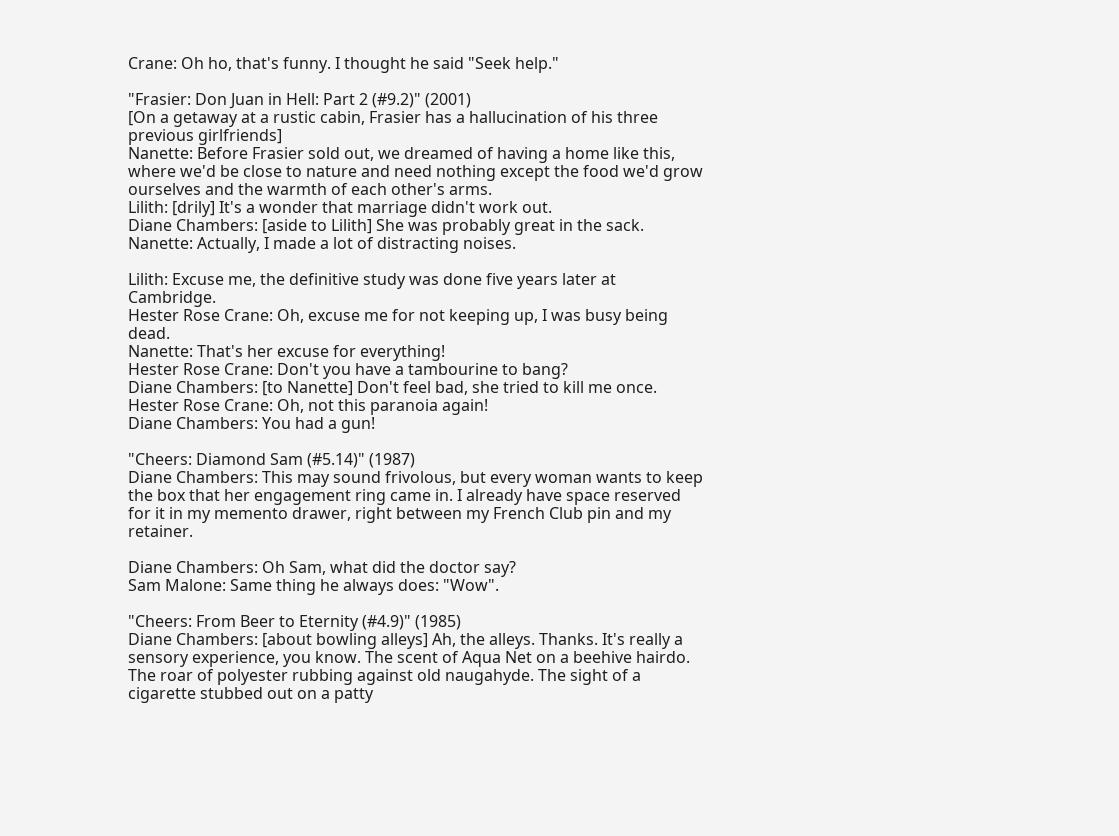Crane: Oh ho, that's funny. I thought he said "Seek help."

"Frasier: Don Juan in Hell: Part 2 (#9.2)" (2001)
[On a getaway at a rustic cabin, Frasier has a hallucination of his three previous girlfriends]
Nanette: Before Frasier sold out, we dreamed of having a home like this, where we'd be close to nature and need nothing except the food we'd grow ourselves and the warmth of each other's arms.
Lilith: [drily] It's a wonder that marriage didn't work out.
Diane Chambers: [aside to Lilith] She was probably great in the sack.
Nanette: Actually, I made a lot of distracting noises.

Lilith: Excuse me, the definitive study was done five years later at Cambridge.
Hester Rose Crane: Oh, excuse me for not keeping up, I was busy being dead.
Nanette: That's her excuse for everything!
Hester Rose Crane: Don't you have a tambourine to bang?
Diane Chambers: [to Nanette] Don't feel bad, she tried to kill me once.
Hester Rose Crane: Oh, not this paranoia again!
Diane Chambers: You had a gun!

"Cheers: Diamond Sam (#5.14)" (1987)
Diane Chambers: This may sound frivolous, but every woman wants to keep the box that her engagement ring came in. I already have space reserved for it in my memento drawer, right between my French Club pin and my retainer.

Diane Chambers: Oh Sam, what did the doctor say?
Sam Malone: Same thing he always does: "Wow".

"Cheers: From Beer to Eternity (#4.9)" (1985)
Diane Chambers: [about bowling alleys] Ah, the alleys. Thanks. It's really a sensory experience, you know. The scent of Aqua Net on a beehive hairdo. The roar of polyester rubbing against old naugahyde. The sight of a cigarette stubbed out on a patty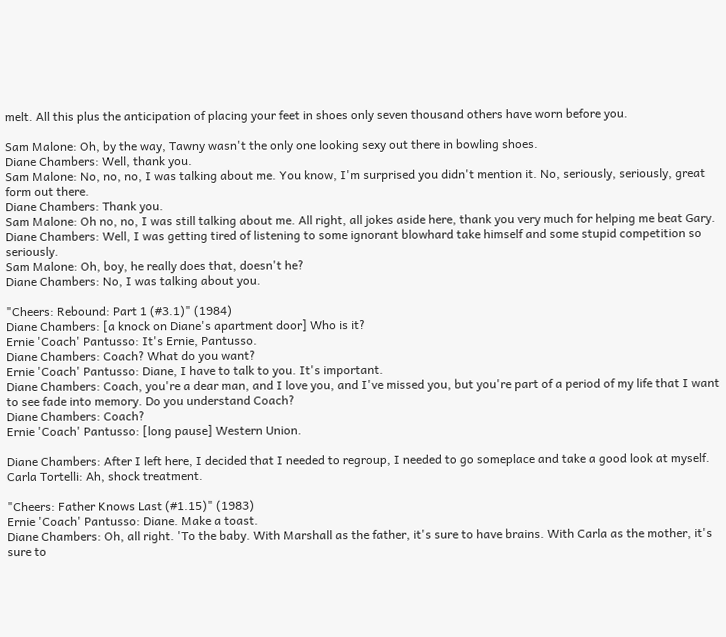melt. All this plus the anticipation of placing your feet in shoes only seven thousand others have worn before you.

Sam Malone: Oh, by the way, Tawny wasn't the only one looking sexy out there in bowling shoes.
Diane Chambers: Well, thank you.
Sam Malone: No, no, no, I was talking about me. You know, I'm surprised you didn't mention it. No, seriously, seriously, great form out there.
Diane Chambers: Thank you.
Sam Malone: Oh no, no, I was still talking about me. All right, all jokes aside here, thank you very much for helping me beat Gary.
Diane Chambers: Well, I was getting tired of listening to some ignorant blowhard take himself and some stupid competition so seriously.
Sam Malone: Oh, boy, he really does that, doesn't he?
Diane Chambers: No, I was talking about you.

"Cheers: Rebound: Part 1 (#3.1)" (1984)
Diane Chambers: [a knock on Diane's apartment door] Who is it?
Ernie 'Coach' Pantusso: It's Ernie, Pantusso.
Diane Chambers: Coach? What do you want?
Ernie 'Coach' Pantusso: Diane, I have to talk to you. It's important.
Diane Chambers: Coach, you're a dear man, and I love you, and I've missed you, but you're part of a period of my life that I want to see fade into memory. Do you understand Coach?
Diane Chambers: Coach?
Ernie 'Coach' Pantusso: [long pause] Western Union.

Diane Chambers: After I left here, I decided that I needed to regroup, I needed to go someplace and take a good look at myself.
Carla Tortelli: Ah, shock treatment.

"Cheers: Father Knows Last (#1.15)" (1983)
Ernie 'Coach' Pantusso: Diane. Make a toast.
Diane Chambers: Oh, all right. 'To the baby. With Marshall as the father, it's sure to have brains. With Carla as the mother, it's sure to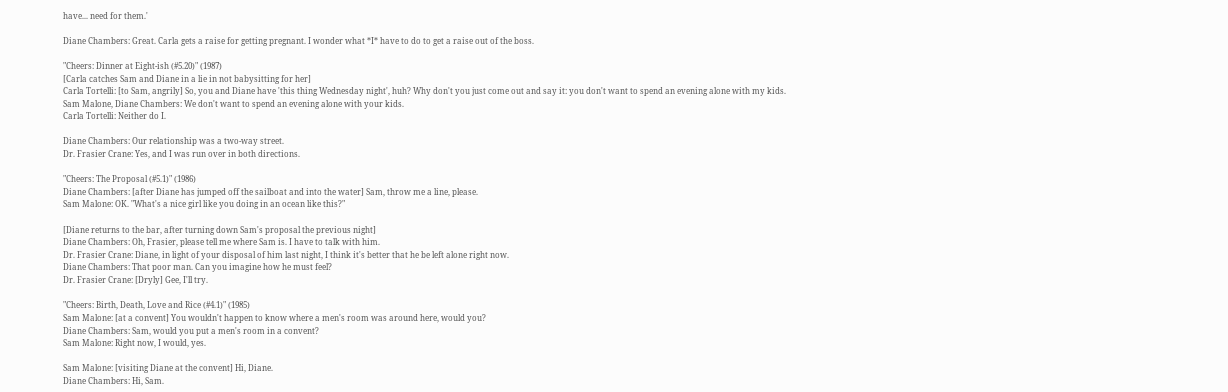have... need for them.'

Diane Chambers: Great. Carla gets a raise for getting pregnant. I wonder what *I* have to do to get a raise out of the boss.

"Cheers: Dinner at Eight-ish (#5.20)" (1987)
[Carla catches Sam and Diane in a lie in not babysitting for her]
Carla Tortelli: [to Sam, angrily] So, you and Diane have 'this thing Wednesday night', huh? Why don't you just come out and say it: you don't want to spend an evening alone with my kids.
Sam Malone, Diane Chambers: We don't want to spend an evening alone with your kids.
Carla Tortelli: Neither do I.

Diane Chambers: Our relationship was a two-way street.
Dr. Frasier Crane: Yes, and I was run over in both directions.

"Cheers: The Proposal (#5.1)" (1986)
Diane Chambers: [after Diane has jumped off the sailboat and into the water] Sam, throw me a line, please.
Sam Malone: OK. "What's a nice girl like you doing in an ocean like this?"

[Diane returns to the bar, after turning down Sam's proposal the previous night]
Diane Chambers: Oh, Frasier, please tell me where Sam is. I have to talk with him.
Dr. Frasier Crane: Diane, in light of your disposal of him last night, I think it's better that he be left alone right now.
Diane Chambers: That poor man. Can you imagine how he must feel?
Dr. Frasier Crane: [Dryly] Gee, I'll try.

"Cheers: Birth, Death, Love and Rice (#4.1)" (1985)
Sam Malone: [at a convent] You wouldn't happen to know where a men's room was around here, would you?
Diane Chambers: Sam, would you put a men's room in a convent?
Sam Malone: Right now, I would, yes.

Sam Malone: [visiting Diane at the convent] Hi, Diane.
Diane Chambers: Hi, Sam.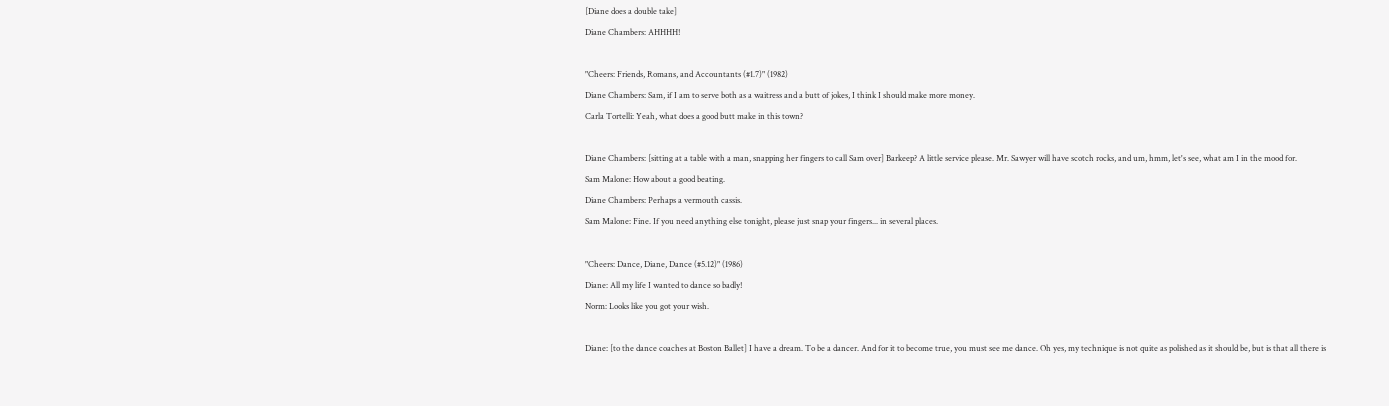[Diane does a double take]
Diane Chambers: AHHHH!

"Cheers: Friends, Romans, and Accountants (#1.7)" (1982)
Diane Chambers: Sam, if I am to serve both as a waitress and a butt of jokes, I think I should make more money.
Carla Tortelli: Yeah, what does a good butt make in this town?

Diane Chambers: [sitting at a table with a man, snapping her fingers to call Sam over] Barkeep? A little service please. Mr. Sawyer will have scotch rocks, and um, hmm, let's see, what am I in the mood for.
Sam Malone: How about a good beating.
Diane Chambers: Perhaps a vermouth cassis.
Sam Malone: Fine. If you need anything else tonight, please just snap your fingers... in several places.

"Cheers: Dance, Diane, Dance (#5.12)" (1986)
Diane: All my life I wanted to dance so badly!
Norm: Looks like you got your wish.

Diane: [to the dance coaches at Boston Ballet] I have a dream. To be a dancer. And for it to become true, you must see me dance. Oh yes, my technique is not quite as polished as it should be, but is that all there is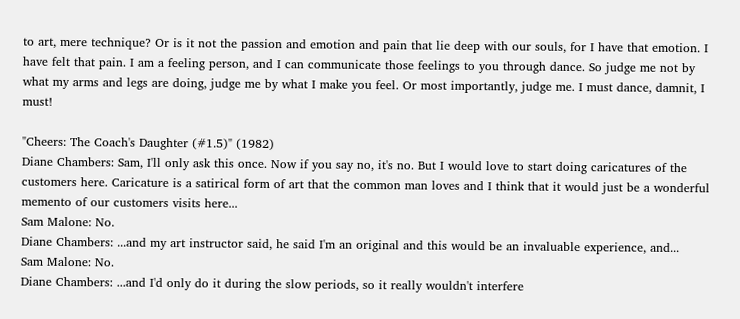to art, mere technique? Or is it not the passion and emotion and pain that lie deep with our souls, for I have that emotion. I have felt that pain. I am a feeling person, and I can communicate those feelings to you through dance. So judge me not by what my arms and legs are doing, judge me by what I make you feel. Or most importantly, judge me. I must dance, damnit, I must!

"Cheers: The Coach's Daughter (#1.5)" (1982)
Diane Chambers: Sam, I'll only ask this once. Now if you say no, it's no. But I would love to start doing caricatures of the customers here. Caricature is a satirical form of art that the common man loves and I think that it would just be a wonderful memento of our customers visits here...
Sam Malone: No.
Diane Chambers: ...and my art instructor said, he said I'm an original and this would be an invaluable experience, and...
Sam Malone: No.
Diane Chambers: ...and I'd only do it during the slow periods, so it really wouldn't interfere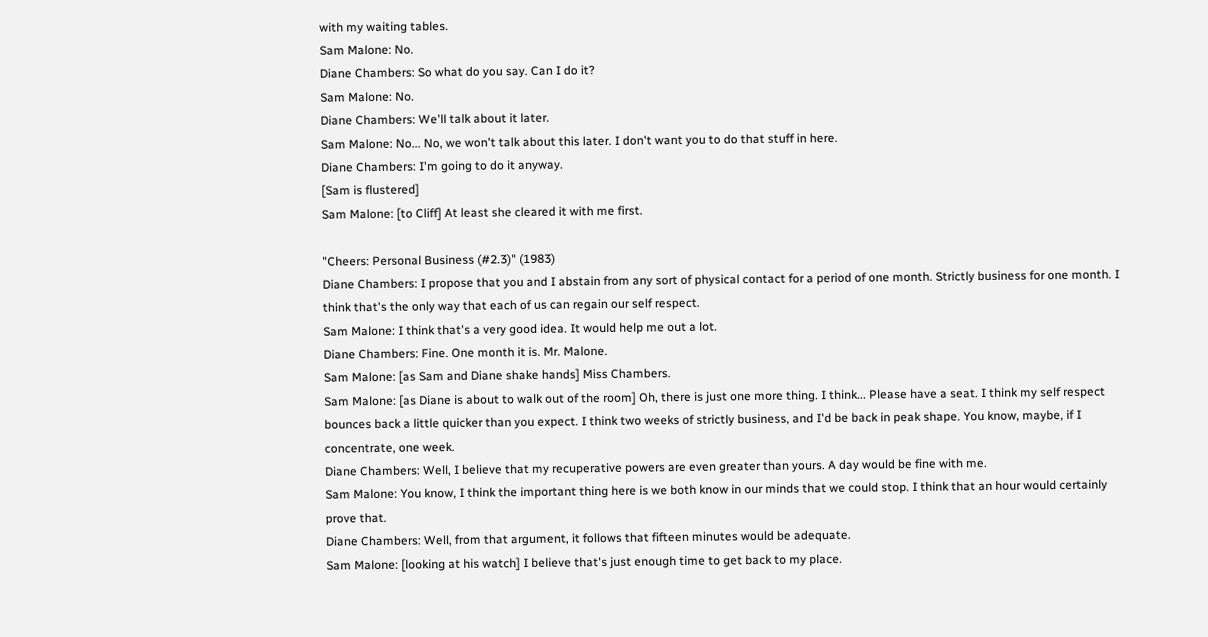with my waiting tables.
Sam Malone: No.
Diane Chambers: So what do you say. Can I do it?
Sam Malone: No.
Diane Chambers: We'll talk about it later.
Sam Malone: No... No, we won't talk about this later. I don't want you to do that stuff in here.
Diane Chambers: I'm going to do it anyway.
[Sam is flustered]
Sam Malone: [to Cliff] At least she cleared it with me first.

"Cheers: Personal Business (#2.3)" (1983)
Diane Chambers: I propose that you and I abstain from any sort of physical contact for a period of one month. Strictly business for one month. I think that's the only way that each of us can regain our self respect.
Sam Malone: I think that's a very good idea. It would help me out a lot.
Diane Chambers: Fine. One month it is. Mr. Malone.
Sam Malone: [as Sam and Diane shake hands] Miss Chambers.
Sam Malone: [as Diane is about to walk out of the room] Oh, there is just one more thing. I think... Please have a seat. I think my self respect bounces back a little quicker than you expect. I think two weeks of strictly business, and I'd be back in peak shape. You know, maybe, if I concentrate, one week.
Diane Chambers: Well, I believe that my recuperative powers are even greater than yours. A day would be fine with me.
Sam Malone: You know, I think the important thing here is we both know in our minds that we could stop. I think that an hour would certainly prove that.
Diane Chambers: Well, from that argument, it follows that fifteen minutes would be adequate.
Sam Malone: [looking at his watch] I believe that's just enough time to get back to my place.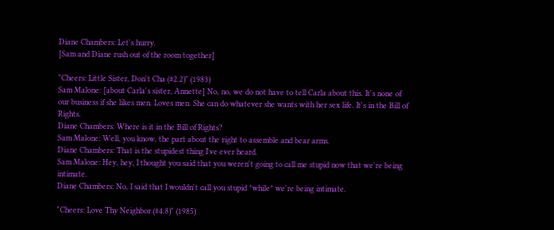Diane Chambers: Let's hurry.
[Sam and Diane rush out of the room together]

"Cheers: Little Sister, Don't Cha (#2.2)" (1983)
Sam Malone: [about Carla's sister, Annette] No, no, we do not have to tell Carla about this. It's none of our business if she likes men. Loves men. She can do whatever she wants with her sex life. It's in the Bill of Rights.
Diane Chambers: Where is it in the Bill of Rights?
Sam Malone: Well, you know, the part about the right to assemble and bear arms.
Diane Chambers: That is the stupidest thing I've ever heard.
Sam Malone: Hey, hey, I thought you said that you weren't going to call me stupid now that we're being intimate.
Diane Chambers: No, I said that I wouldn't call you stupid *while* we're being intimate.

"Cheers: Love Thy Neighbor (#4.8)" (1985)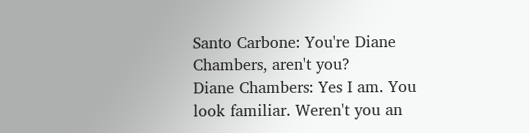Santo Carbone: You're Diane Chambers, aren't you?
Diane Chambers: Yes I am. You look familiar. Weren't you an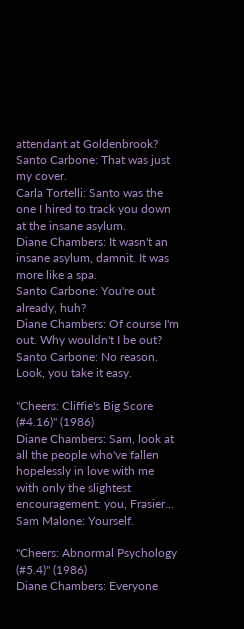attendant at Goldenbrook?
Santo Carbone: That was just my cover.
Carla Tortelli: Santo was the one I hired to track you down at the insane asylum.
Diane Chambers: It wasn't an insane asylum, damnit. It was more like a spa.
Santo Carbone: You're out already, huh?
Diane Chambers: Of course I'm out. Why wouldn't I be out?
Santo Carbone: No reason. Look, you take it easy.

"Cheers: Cliffie's Big Score (#4.16)" (1986)
Diane Chambers: Sam, look at all the people who've fallen hopelessly in love with me with only the slightest encouragement: you, Frasier...
Sam Malone: Yourself.

"Cheers: Abnormal Psychology (#5.4)" (1986)
Diane Chambers: Everyone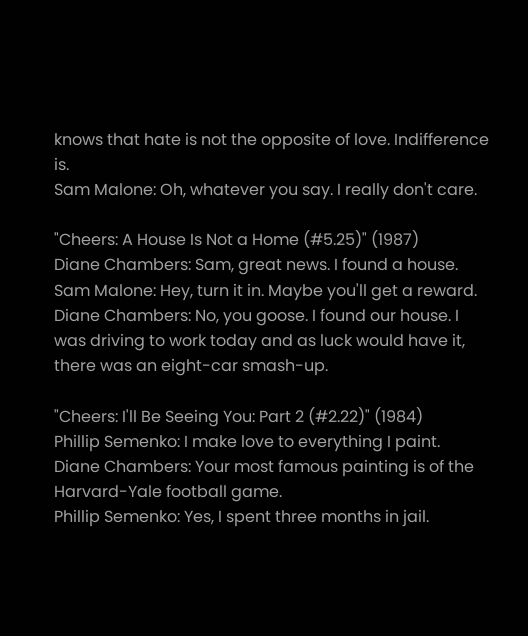knows that hate is not the opposite of love. Indifference is.
Sam Malone: Oh, whatever you say. I really don't care.

"Cheers: A House Is Not a Home (#5.25)" (1987)
Diane Chambers: Sam, great news. I found a house.
Sam Malone: Hey, turn it in. Maybe you'll get a reward.
Diane Chambers: No, you goose. I found our house. I was driving to work today and as luck would have it, there was an eight-car smash-up.

"Cheers: I'll Be Seeing You: Part 2 (#2.22)" (1984)
Phillip Semenko: I make love to everything I paint.
Diane Chambers: Your most famous painting is of the Harvard-Yale football game.
Phillip Semenko: Yes, I spent three months in jail.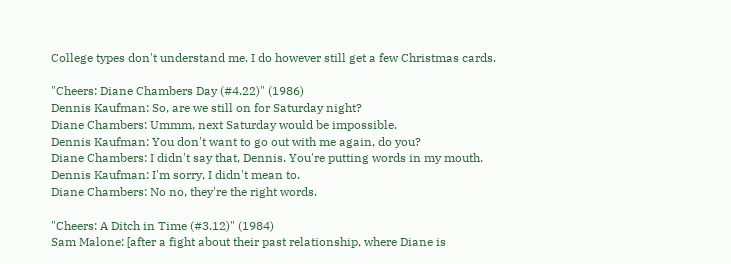College types don't understand me. I do however still get a few Christmas cards.

"Cheers: Diane Chambers Day (#4.22)" (1986)
Dennis Kaufman: So, are we still on for Saturday night?
Diane Chambers: Ummm, next Saturday would be impossible.
Dennis Kaufman: You don't want to go out with me again, do you?
Diane Chambers: I didn't say that, Dennis. You're putting words in my mouth.
Dennis Kaufman: I'm sorry, I didn't mean to.
Diane Chambers: No no, they're the right words.

"Cheers: A Ditch in Time (#3.12)" (1984)
Sam Malone: [after a fight about their past relationship, where Diane is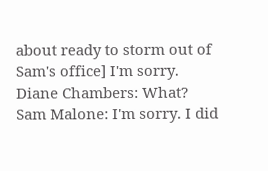about ready to storm out of Sam's office] I'm sorry.
Diane Chambers: What?
Sam Malone: I'm sorry. I did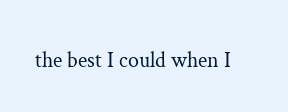the best I could when I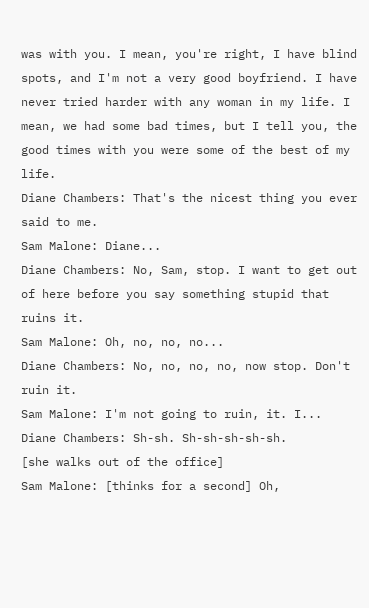was with you. I mean, you're right, I have blind spots, and I'm not a very good boyfriend. I have never tried harder with any woman in my life. I mean, we had some bad times, but I tell you, the good times with you were some of the best of my life.
Diane Chambers: That's the nicest thing you ever said to me.
Sam Malone: Diane...
Diane Chambers: No, Sam, stop. I want to get out of here before you say something stupid that ruins it.
Sam Malone: Oh, no, no, no...
Diane Chambers: No, no, no, no, now stop. Don't ruin it.
Sam Malone: I'm not going to ruin, it. I...
Diane Chambers: Sh-sh. Sh-sh-sh-sh-sh.
[she walks out of the office]
Sam Malone: [thinks for a second] Oh,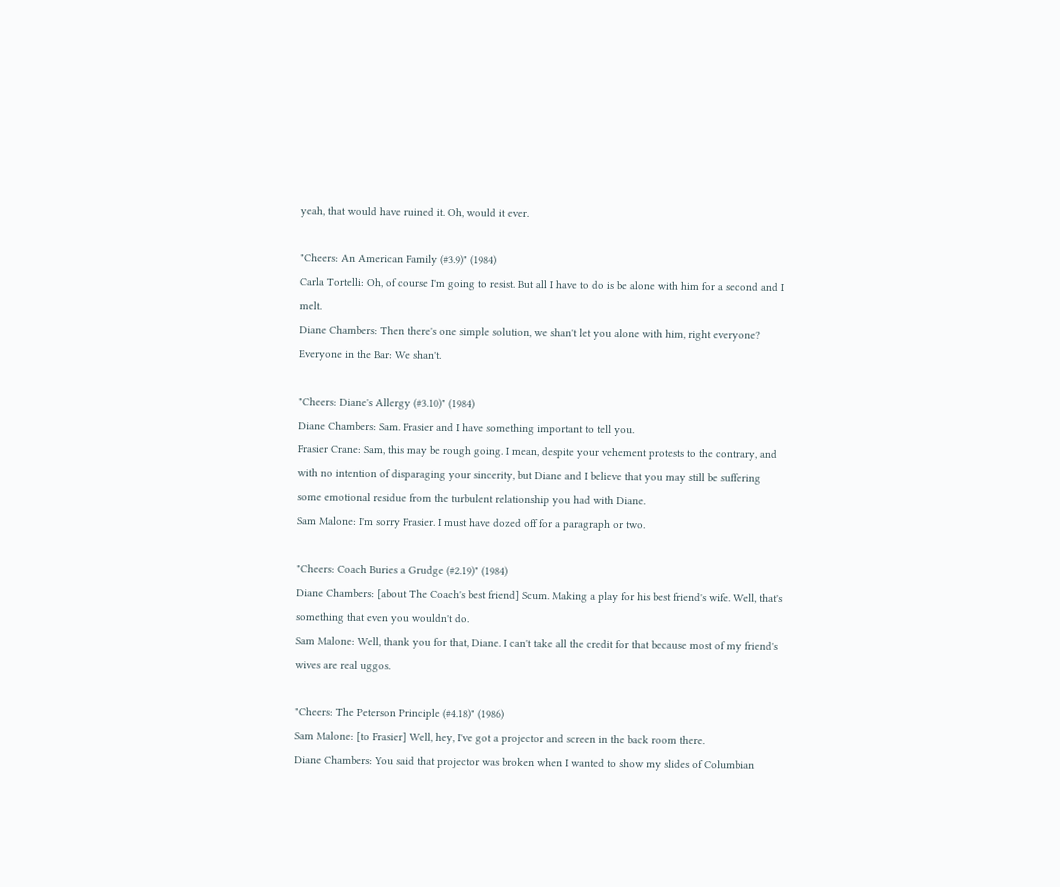yeah, that would have ruined it. Oh, would it ever.

"Cheers: An American Family (#3.9)" (1984)
Carla Tortelli: Oh, of course I'm going to resist. But all I have to do is be alone with him for a second and I melt.
Diane Chambers: Then there's one simple solution, we shan't let you alone with him, right everyone?
Everyone in the Bar: We shan't.

"Cheers: Diane's Allergy (#3.10)" (1984)
Diane Chambers: Sam. Frasier and I have something important to tell you.
Frasier Crane: Sam, this may be rough going. I mean, despite your vehement protests to the contrary, and with no intention of disparaging your sincerity, but Diane and I believe that you may still be suffering some emotional residue from the turbulent relationship you had with Diane.
Sam Malone: I'm sorry Frasier. I must have dozed off for a paragraph or two.

"Cheers: Coach Buries a Grudge (#2.19)" (1984)
Diane Chambers: [about The Coach's best friend] Scum. Making a play for his best friend's wife. Well, that's something that even you wouldn't do.
Sam Malone: Well, thank you for that, Diane. I can't take all the credit for that because most of my friend's wives are real uggos.

"Cheers: The Peterson Principle (#4.18)" (1986)
Sam Malone: [to Frasier] Well, hey, I've got a projector and screen in the back room there.
Diane Chambers: You said that projector was broken when I wanted to show my slides of Columbian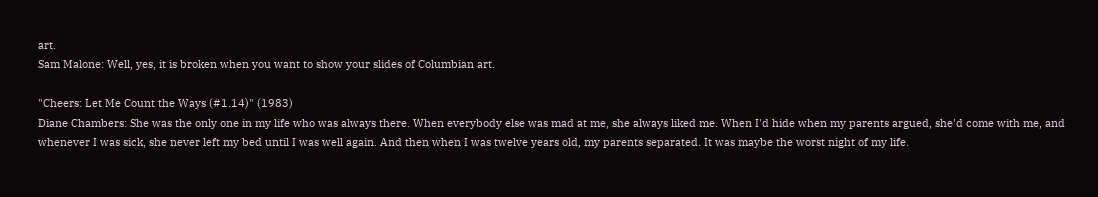art.
Sam Malone: Well, yes, it is broken when you want to show your slides of Columbian art.

"Cheers: Let Me Count the Ways (#1.14)" (1983)
Diane Chambers: She was the only one in my life who was always there. When everybody else was mad at me, she always liked me. When I'd hide when my parents argued, she'd come with me, and whenever I was sick, she never left my bed until I was well again. And then when I was twelve years old, my parents separated. It was maybe the worst night of my life.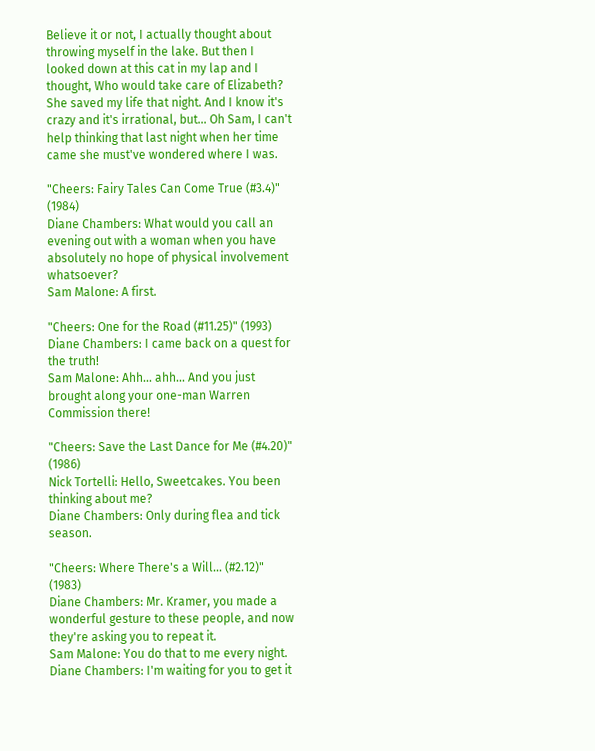Believe it or not, I actually thought about throwing myself in the lake. But then I looked down at this cat in my lap and I thought, Who would take care of Elizabeth? She saved my life that night. And I know it's crazy and it's irrational, but... Oh Sam, I can't help thinking that last night when her time came she must've wondered where I was.

"Cheers: Fairy Tales Can Come True (#3.4)" (1984)
Diane Chambers: What would you call an evening out with a woman when you have absolutely no hope of physical involvement whatsoever?
Sam Malone: A first.

"Cheers: One for the Road (#11.25)" (1993)
Diane Chambers: I came back on a quest for the truth!
Sam Malone: Ahh... ahh... And you just brought along your one-man Warren Commission there!

"Cheers: Save the Last Dance for Me (#4.20)" (1986)
Nick Tortelli: Hello, Sweetcakes. You been thinking about me?
Diane Chambers: Only during flea and tick season.

"Cheers: Where There's a Will... (#2.12)" (1983)
Diane Chambers: Mr. Kramer, you made a wonderful gesture to these people, and now they're asking you to repeat it.
Sam Malone: You do that to me every night.
Diane Chambers: I'm waiting for you to get it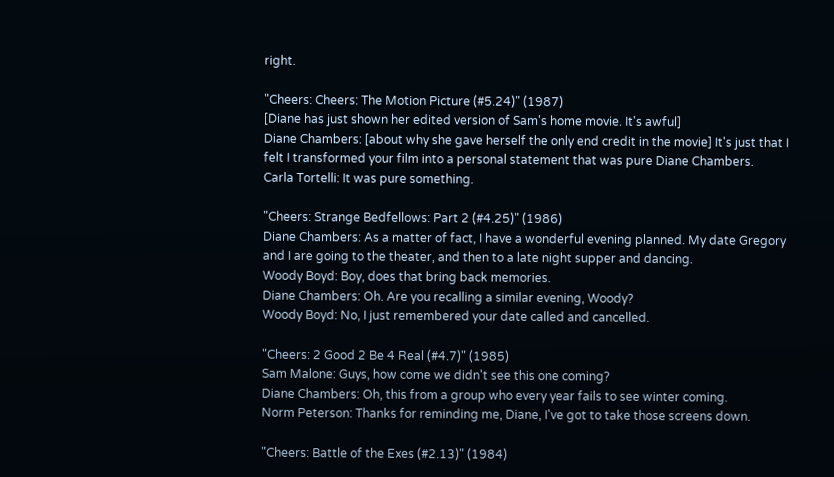right.

"Cheers: Cheers: The Motion Picture (#5.24)" (1987)
[Diane has just shown her edited version of Sam's home movie. It's awful]
Diane Chambers: [about why she gave herself the only end credit in the movie] It's just that I felt I transformed your film into a personal statement that was pure Diane Chambers.
Carla Tortelli: It was pure something.

"Cheers: Strange Bedfellows: Part 2 (#4.25)" (1986)
Diane Chambers: As a matter of fact, I have a wonderful evening planned. My date Gregory and I are going to the theater, and then to a late night supper and dancing.
Woody Boyd: Boy, does that bring back memories.
Diane Chambers: Oh. Are you recalling a similar evening, Woody?
Woody Boyd: No, I just remembered your date called and cancelled.

"Cheers: 2 Good 2 Be 4 Real (#4.7)" (1985)
Sam Malone: Guys, how come we didn't see this one coming?
Diane Chambers: Oh, this from a group who every year fails to see winter coming.
Norm Peterson: Thanks for reminding me, Diane, I've got to take those screens down.

"Cheers: Battle of the Exes (#2.13)" (1984)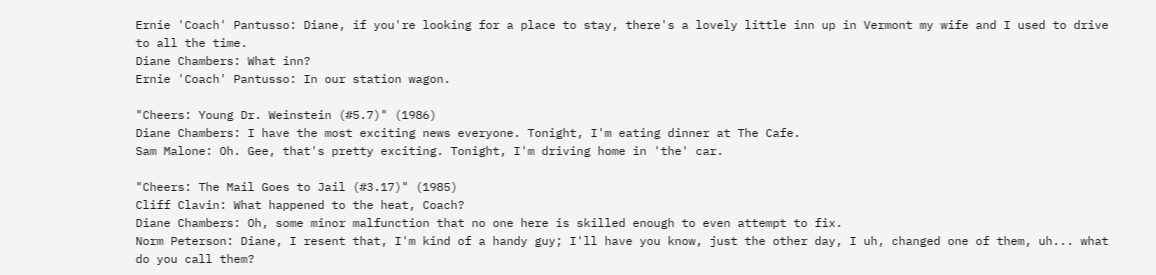Ernie 'Coach' Pantusso: Diane, if you're looking for a place to stay, there's a lovely little inn up in Vermont my wife and I used to drive to all the time.
Diane Chambers: What inn?
Ernie 'Coach' Pantusso: In our station wagon.

"Cheers: Young Dr. Weinstein (#5.7)" (1986)
Diane Chambers: I have the most exciting news everyone. Tonight, I'm eating dinner at The Cafe.
Sam Malone: Oh. Gee, that's pretty exciting. Tonight, I'm driving home in 'the' car.

"Cheers: The Mail Goes to Jail (#3.17)" (1985)
Cliff Clavin: What happened to the heat, Coach?
Diane Chambers: Oh, some minor malfunction that no one here is skilled enough to even attempt to fix.
Norm Peterson: Diane, I resent that, I'm kind of a handy guy; I'll have you know, just the other day, I uh, changed one of them, uh... what do you call them?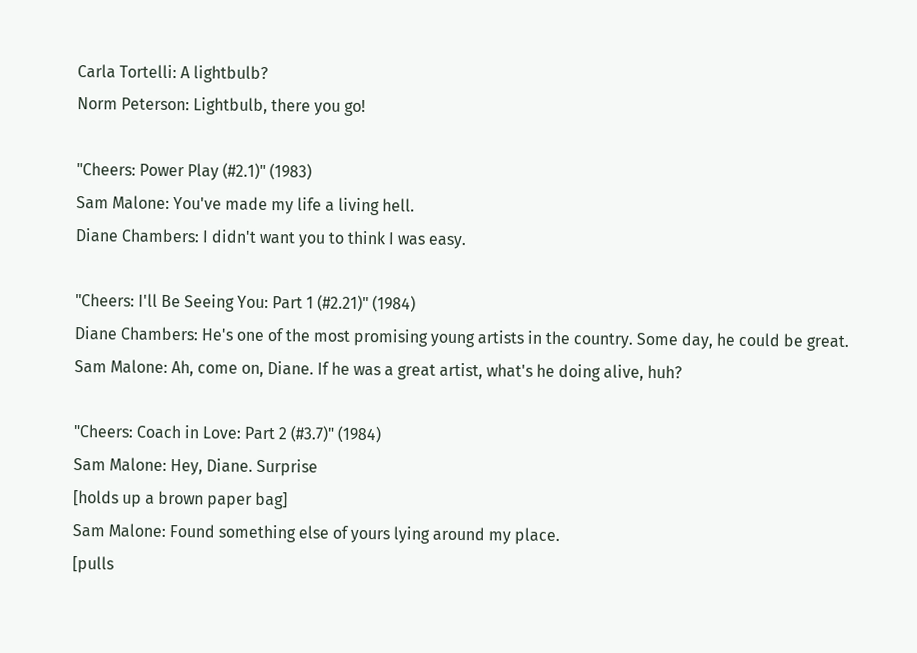Carla Tortelli: A lightbulb?
Norm Peterson: Lightbulb, there you go!

"Cheers: Power Play (#2.1)" (1983)
Sam Malone: You've made my life a living hell.
Diane Chambers: I didn't want you to think I was easy.

"Cheers: I'll Be Seeing You: Part 1 (#2.21)" (1984)
Diane Chambers: He's one of the most promising young artists in the country. Some day, he could be great.
Sam Malone: Ah, come on, Diane. If he was a great artist, what's he doing alive, huh?

"Cheers: Coach in Love: Part 2 (#3.7)" (1984)
Sam Malone: Hey, Diane. Surprise
[holds up a brown paper bag]
Sam Malone: Found something else of yours lying around my place.
[pulls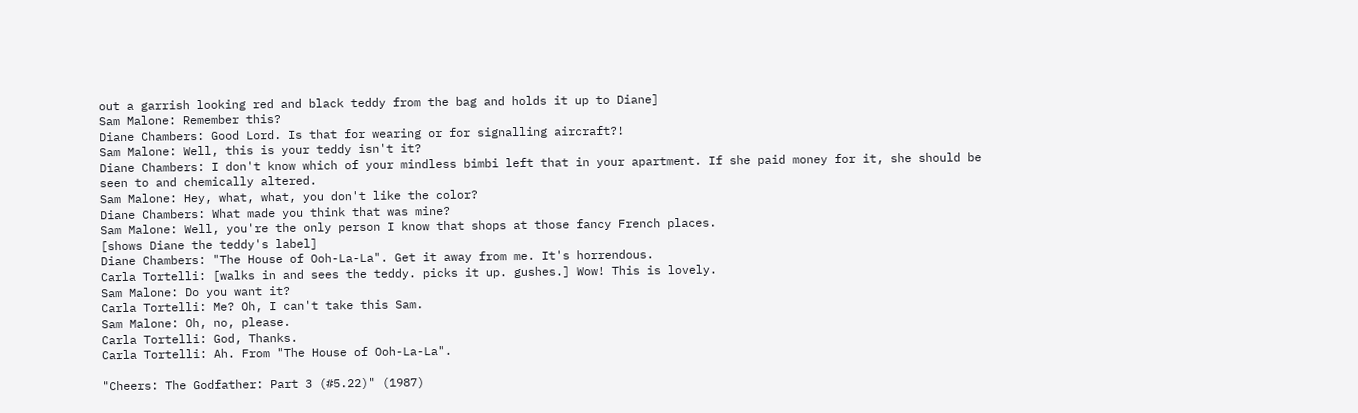out a garrish looking red and black teddy from the bag and holds it up to Diane]
Sam Malone: Remember this?
Diane Chambers: Good Lord. Is that for wearing or for signalling aircraft?!
Sam Malone: Well, this is your teddy isn't it?
Diane Chambers: I don't know which of your mindless bimbi left that in your apartment. If she paid money for it, she should be seen to and chemically altered.
Sam Malone: Hey, what, what, you don't like the color?
Diane Chambers: What made you think that was mine?
Sam Malone: Well, you're the only person I know that shops at those fancy French places.
[shows Diane the teddy's label]
Diane Chambers: "The House of Ooh-La-La". Get it away from me. It's horrendous.
Carla Tortelli: [walks in and sees the teddy. picks it up. gushes.] Wow! This is lovely.
Sam Malone: Do you want it?
Carla Tortelli: Me? Oh, I can't take this Sam.
Sam Malone: Oh, no, please.
Carla Tortelli: God, Thanks.
Carla Tortelli: Ah. From "The House of Ooh-La-La".

"Cheers: The Godfather: Part 3 (#5.22)" (1987)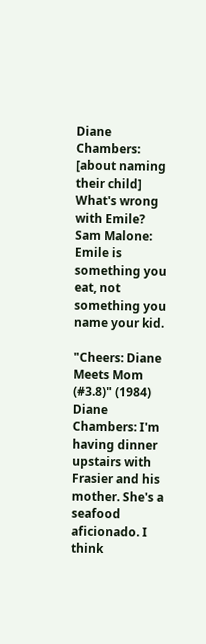Diane Chambers: [about naming their child] What's wrong with Emile?
Sam Malone: Emile is something you eat, not something you name your kid.

"Cheers: Diane Meets Mom (#3.8)" (1984)
Diane Chambers: I'm having dinner upstairs with Frasier and his mother. She's a seafood aficionado. I think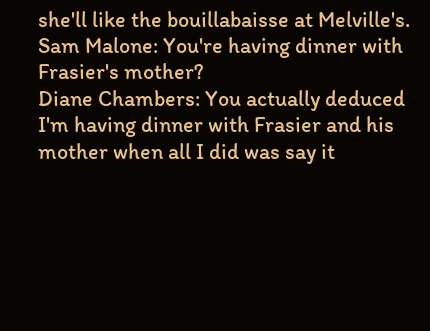she'll like the bouillabaisse at Melville's.
Sam Malone: You're having dinner with Frasier's mother?
Diane Chambers: You actually deduced I'm having dinner with Frasier and his mother when all I did was say it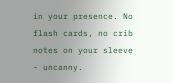in your presence. No flash cards, no crib notes on your sleeve - uncanny.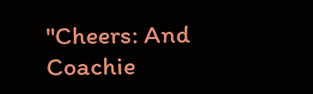"Cheers: And Coachie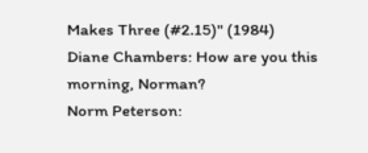Makes Three (#2.15)" (1984)
Diane Chambers: How are you this morning, Norman?
Norm Peterson: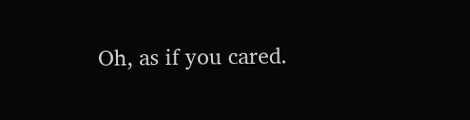Oh, as if you cared.